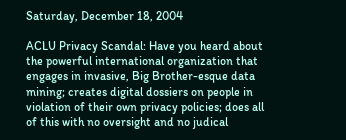Saturday, December 18, 2004

ACLU Privacy Scandal: Have you heard about the powerful international organization that engages in invasive, Big Brother-esque data mining; creates digital dossiers on people in violation of their own privacy policies; does all of this with no oversight and no judical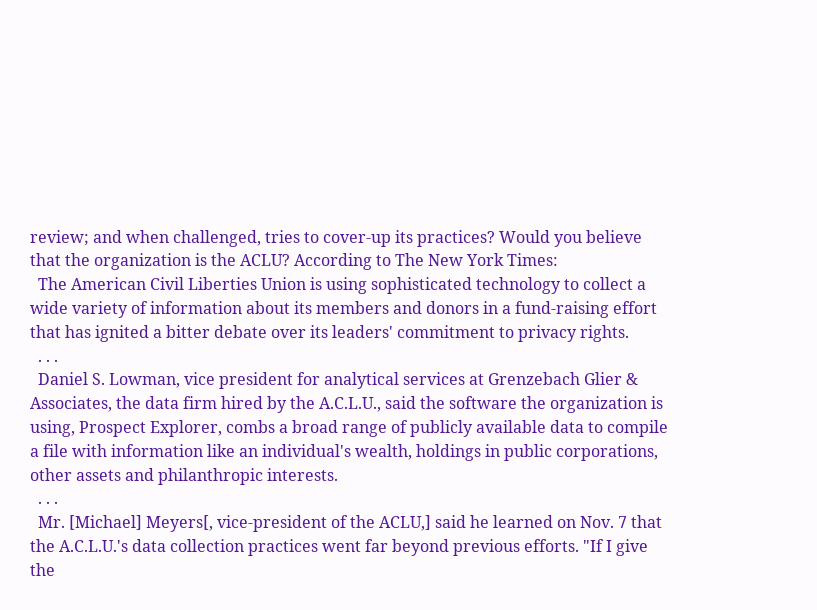review; and when challenged, tries to cover-up its practices? Would you believe that the organization is the ACLU? According to The New York Times:
  The American Civil Liberties Union is using sophisticated technology to collect a wide variety of information about its members and donors in a fund-raising effort that has ignited a bitter debate over its leaders' commitment to privacy rights.
  . . .
  Daniel S. Lowman, vice president for analytical services at Grenzebach Glier & Associates, the data firm hired by the A.C.L.U., said the software the organization is using, Prospect Explorer, combs a broad range of publicly available data to compile a file with information like an individual's wealth, holdings in public corporations, other assets and philanthropic interests.
  . . .
  Mr. [Michael] Meyers[, vice-president of the ACLU,] said he learned on Nov. 7 that the A.C.L.U.'s data collection practices went far beyond previous efforts. "If I give the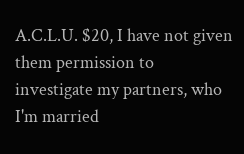A.C.L.U. $20, I have not given them permission to investigate my partners, who I'm married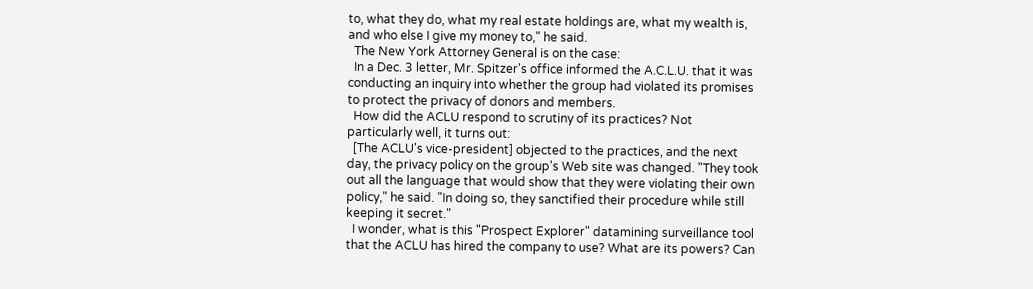to, what they do, what my real estate holdings are, what my wealth is, and who else I give my money to," he said.
  The New York Attorney General is on the case:
  In a Dec. 3 letter, Mr. Spitzer's office informed the A.C.L.U. that it was conducting an inquiry into whether the group had violated its promises to protect the privacy of donors and members.
  How did the ACLU respond to scrutiny of its practices? Not particularly well, it turns out:
  [The ACLU's vice-president] objected to the practices, and the next day, the privacy policy on the group's Web site was changed. "They took out all the language that would show that they were violating their own policy," he said. "In doing so, they sanctified their procedure while still keeping it secret."
  I wonder, what is this "Prospect Explorer" datamining surveillance tool that the ACLU has hired the company to use? What are its powers? Can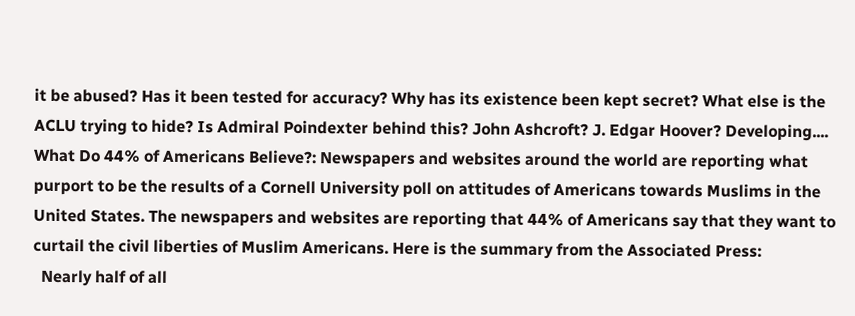it be abused? Has it been tested for accuracy? Why has its existence been kept secret? What else is the ACLU trying to hide? Is Admiral Poindexter behind this? John Ashcroft? J. Edgar Hoover? Developing....
What Do 44% of Americans Believe?: Newspapers and websites around the world are reporting what purport to be the results of a Cornell University poll on attitudes of Americans towards Muslims in the United States. The newspapers and websites are reporting that 44% of Americans say that they want to curtail the civil liberties of Muslim Americans. Here is the summary from the Associated Press:
  Nearly half of all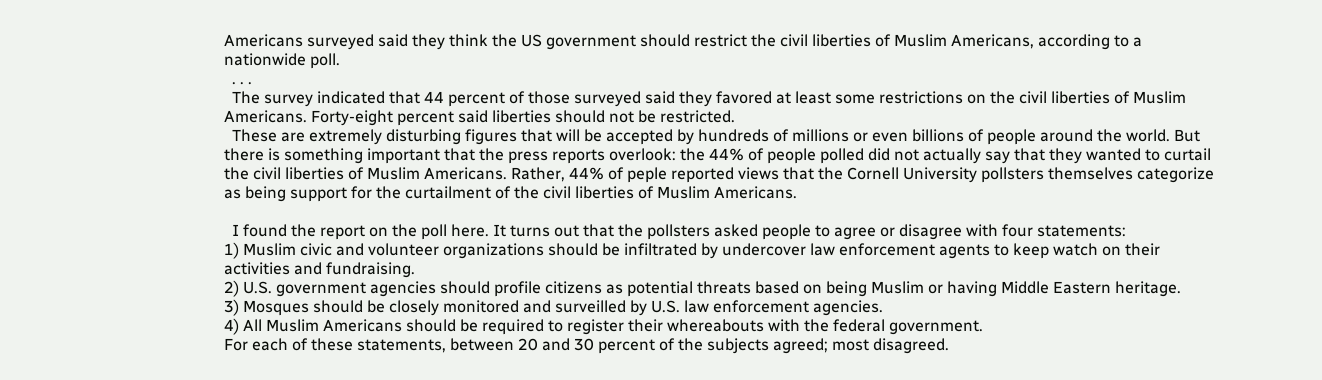Americans surveyed said they think the US government should restrict the civil liberties of Muslim Americans, according to a nationwide poll.
  . . .
  The survey indicated that 44 percent of those surveyed said they favored at least some restrictions on the civil liberties of Muslim Americans. Forty-eight percent said liberties should not be restricted.
  These are extremely disturbing figures that will be accepted by hundreds of millions or even billions of people around the world. But there is something important that the press reports overlook: the 44% of people polled did not actually say that they wanted to curtail the civil liberties of Muslim Americans. Rather, 44% of peple reported views that the Cornell University pollsters themselves categorize as being support for the curtailment of the civil liberties of Muslim Americans.

  I found the report on the poll here. It turns out that the pollsters asked people to agree or disagree with four statements:
1) Muslim civic and volunteer organizations should be infiltrated by undercover law enforcement agents to keep watch on their activities and fundraising.
2) U.S. government agencies should profile citizens as potential threats based on being Muslim or having Middle Eastern heritage.
3) Mosques should be closely monitored and surveilled by U.S. law enforcement agencies.
4) All Muslim Americans should be required to register their whereabouts with the federal government.
For each of these statements, between 20 and 30 percent of the subjects agreed; most disagreed.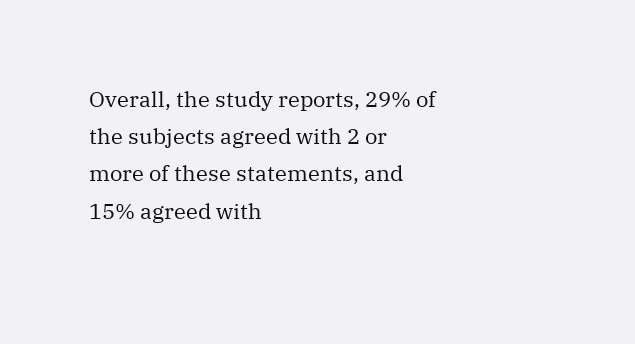Overall, the study reports, 29% of the subjects agreed with 2 or more of these statements, and 15% agreed with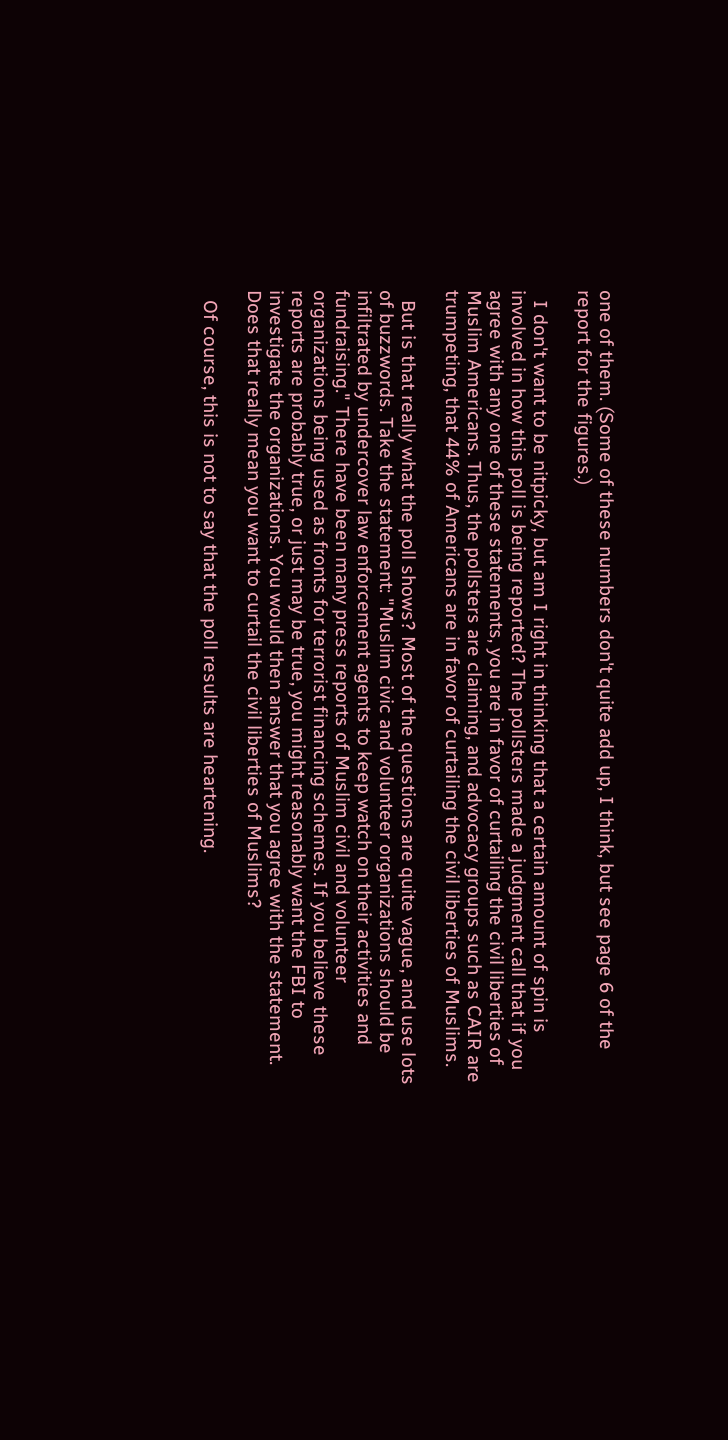one of them. (Some of these numbers don't quite add up, I think, but see page 6 of the report for the figures.)

  I don't want to be nitpicky, but am I right in thinking that a certain amount of spin is involved in how this poll is being reported? The pollsters made a judgment call that if you agree with any one of these statements, you are in favor of curtailing the civil liberties of Muslim Americans. Thus, the pollsters are claiming, and advocacy groups such as CAIR are trumpeting, that 44% of Americans are in favor of curtailing the civil liberties of Muslims.

  But is that really what the poll shows? Most of the questions are quite vague, and use lots of buzzwords. Take the statement: "Muslim civic and volunteer organizations should be infiltrated by undercover law enforcement agents to keep watch on their activities and fundraising." There have been many press reports of Muslim civil and volunteer organizations being used as fronts for terrorist financing schemes. If you believe these reports are probably true, or just may be true, you might reasonably want the FBI to investigate the organizations. You would then answer that you agree with the statement. Does that really mean you want to curtail the civil liberties of Muslims?

  Of course, this is not to say that the poll results are heartening.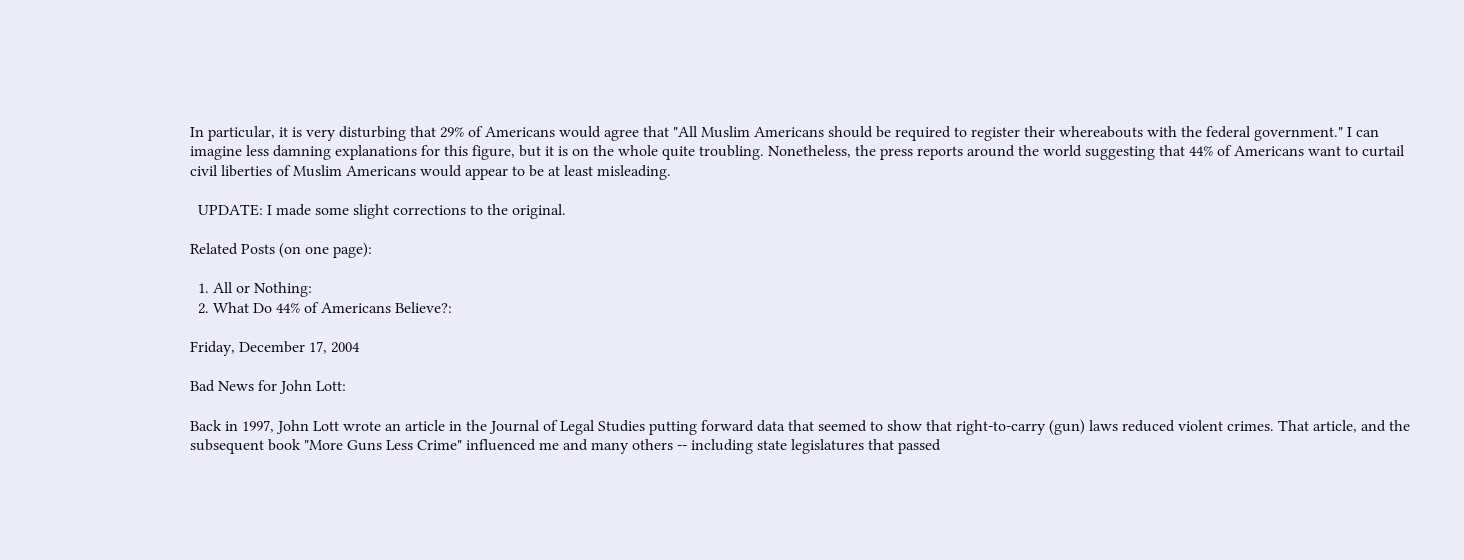In particular, it is very disturbing that 29% of Americans would agree that "All Muslim Americans should be required to register their whereabouts with the federal government." I can imagine less damning explanations for this figure, but it is on the whole quite troubling. Nonetheless, the press reports around the world suggesting that 44% of Americans want to curtail civil liberties of Muslim Americans would appear to be at least misleading.

  UPDATE: I made some slight corrections to the original.

Related Posts (on one page):

  1. All or Nothing:
  2. What Do 44% of Americans Believe?:

Friday, December 17, 2004

Bad News for John Lott:

Back in 1997, John Lott wrote an article in the Journal of Legal Studies putting forward data that seemed to show that right-to-carry (gun) laws reduced violent crimes. That article, and the subsequent book "More Guns Less Crime" influenced me and many others -- including state legislatures that passed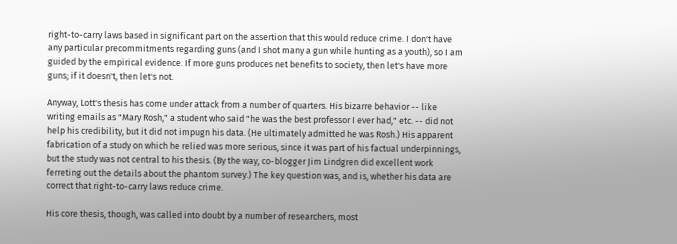right-to-carry laws based in significant part on the assertion that this would reduce crime. I don't have any particular precommitments regarding guns (and I shot many a gun while hunting as a youth), so I am guided by the empirical evidence. If more guns produces net benefits to society, then let's have more guns; if it doesn't, then let's not.

Anyway, Lott's thesis has come under attack from a number of quarters. His bizarre behavior -- like writing emails as "Mary Rosh," a student who said "he was the best professor I ever had," etc. -- did not help his credibility, but it did not impugn his data. (He ultimately admitted he was Rosh.) His apparent fabrication of a study on which he relied was more serious, since it was part of his factual underpinnings, but the study was not central to his thesis. (By the way, co-blogger Jim Lindgren did excellent work ferreting out the details about the phantom survey.) The key question was, and is, whether his data are correct that right-to-carry laws reduce crime.

His core thesis, though, was called into doubt by a number of researchers, most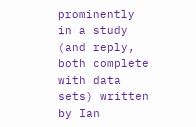prominently in a study (and reply, both complete with data sets) written by Ian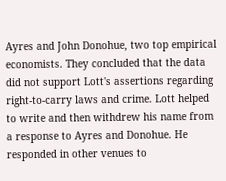Ayres and John Donohue, two top empirical economists. They concluded that the data did not support Lott's assertions regarding right-to-carry laws and crime. Lott helped to write and then withdrew his name from a response to Ayres and Donohue. He responded in other venues to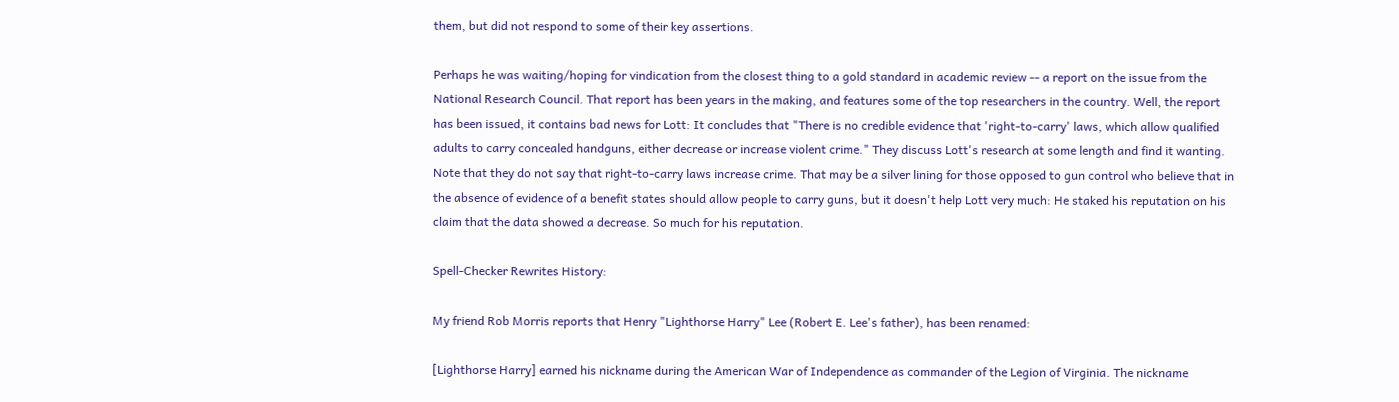them, but did not respond to some of their key assertions.

Perhaps he was waiting/hoping for vindication from the closest thing to a gold standard in academic review -- a report on the issue from the National Research Council. That report has been years in the making, and features some of the top researchers in the country. Well, the report has been issued, it contains bad news for Lott: It concludes that "There is no credible evidence that 'right-to-carry' laws, which allow qualified adults to carry concealed handguns, either decrease or increase violent crime." They discuss Lott's research at some length and find it wanting. Note that they do not say that right-to-carry laws increase crime. That may be a silver lining for those opposed to gun control who believe that in the absence of evidence of a benefit states should allow people to carry guns, but it doesn't help Lott very much: He staked his reputation on his claim that the data showed a decrease. So much for his reputation.

Spell-Checker Rewrites History:

My friend Rob Morris reports that Henry "Lighthorse Harry" Lee (Robert E. Lee's father), has been renamed:

[Lighthorse Harry] earned his nickname during the American War of Independence as commander of the Legion of Virginia. The nickname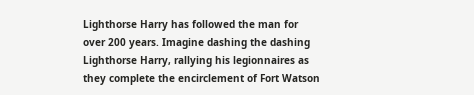Lighthorse Harry has followed the man for over 200 years. Imagine dashing the dashing Lighthorse Harry, rallying his legionnaires as they complete the encirclement of Fort Watson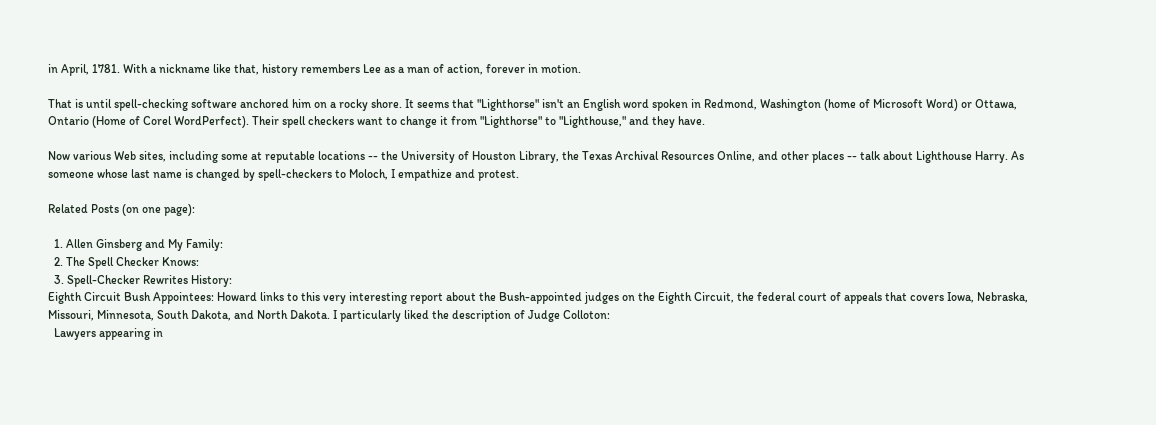in April, 1781. With a nickname like that, history remembers Lee as a man of action, forever in motion.

That is until spell-checking software anchored him on a rocky shore. It seems that "Lighthorse" isn't an English word spoken in Redmond, Washington (home of Microsoft Word) or Ottawa, Ontario (Home of Corel WordPerfect). Their spell checkers want to change it from "Lighthorse" to "Lighthouse," and they have.

Now various Web sites, including some at reputable locations -- the University of Houston Library, the Texas Archival Resources Online, and other places -- talk about Lighthouse Harry. As someone whose last name is changed by spell-checkers to Moloch, I empathize and protest.

Related Posts (on one page):

  1. Allen Ginsberg and My Family:
  2. The Spell Checker Knows:
  3. Spell-Checker Rewrites History:
Eighth Circuit Bush Appointees: Howard links to this very interesting report about the Bush-appointed judges on the Eighth Circuit, the federal court of appeals that covers Iowa, Nebraska, Missouri, Minnesota, South Dakota, and North Dakota. I particularly liked the description of Judge Colloton:
  Lawyers appearing in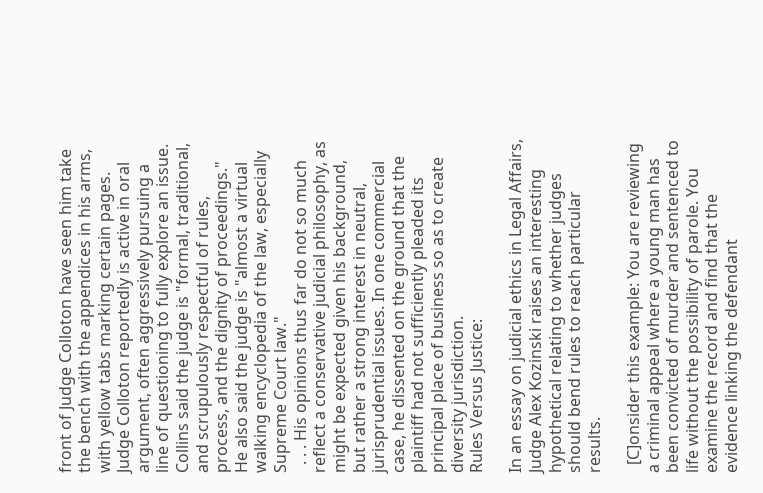front of Judge Colloton have seen him take the bench with the appendices in his arms, with yellow tabs marking certain pages. Judge Colloton reportedly is active in oral argument, often aggressively pursuing a line of questioning to fully explore an issue. Collins said the judge is "formal, traditional, and scrupulously respectful of rules, process, and the dignity of proceedings." He also said the judge is "almost a virtual walking encyclopedia of the law, especially Supreme Court law."
  . . . His opinions thus far do not so much reflect a conservative judicial philosophy, as might be expected given his background, but rather a strong interest in neutral, jurisprudential issues. In one commercial case, he dissented on the ground that the plaintiff had not sufficiently pleaded its principal place of business so as to create diversity jurisdiction.
Rules Versus Justice:

In an essay on judicial ethics in Legal Affairs, Judge Alex Kozinski raises an interesting hypothetical relating to whether judges should bend rules to reach particular results.

  [C]onsider this example: You are reviewing a criminal appeal where a young man has been convicted of murder and sentenced to life without the possibility of parole. You examine the record and find that the evidence linking the defendant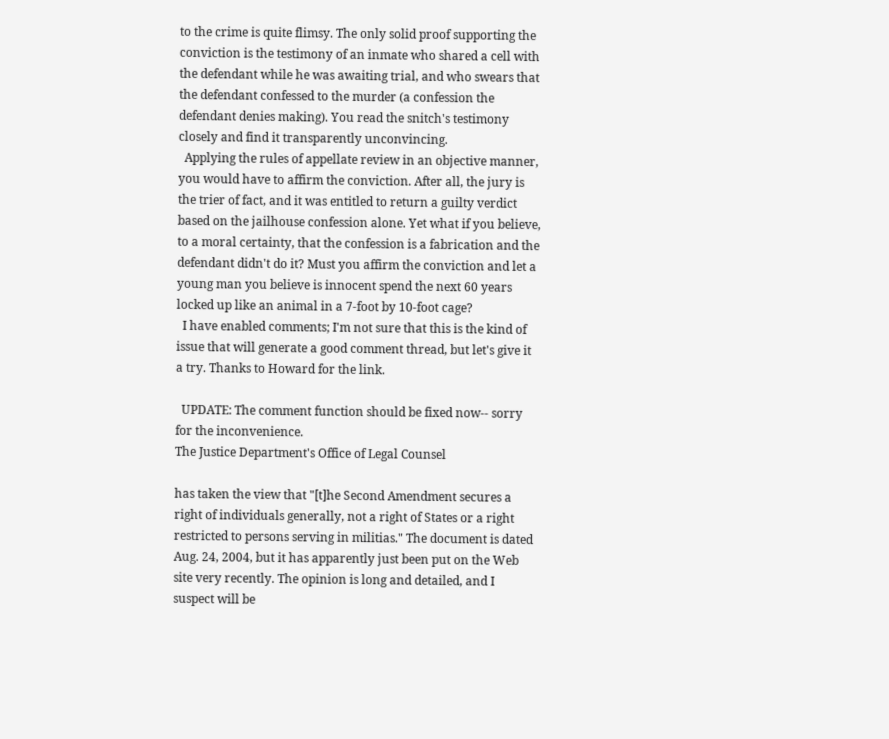to the crime is quite flimsy. The only solid proof supporting the conviction is the testimony of an inmate who shared a cell with the defendant while he was awaiting trial, and who swears that the defendant confessed to the murder (a confession the defendant denies making). You read the snitch's testimony closely and find it transparently unconvincing.
  Applying the rules of appellate review in an objective manner, you would have to affirm the conviction. After all, the jury is the trier of fact, and it was entitled to return a guilty verdict based on the jailhouse confession alone. Yet what if you believe, to a moral certainty, that the confession is a fabrication and the defendant didn't do it? Must you affirm the conviction and let a young man you believe is innocent spend the next 60 years locked up like an animal in a 7-foot by 10-foot cage?
  I have enabled comments; I'm not sure that this is the kind of issue that will generate a good comment thread, but let's give it a try. Thanks to Howard for the link.

  UPDATE: The comment function should be fixed now-- sorry for the inconvenience.
The Justice Department's Office of Legal Counsel

has taken the view that "[t]he Second Amendment secures a right of individuals generally, not a right of States or a right restricted to persons serving in militias." The document is dated Aug. 24, 2004, but it has apparently just been put on the Web site very recently. The opinion is long and detailed, and I suspect will be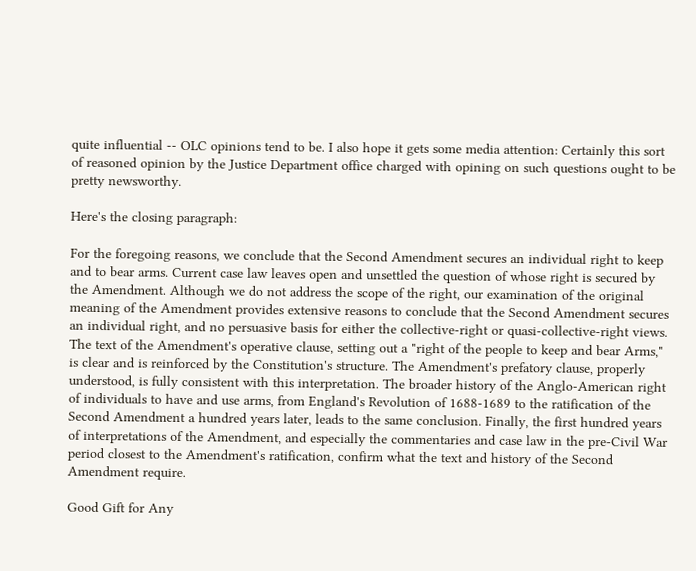quite influential -- OLC opinions tend to be. I also hope it gets some media attention: Certainly this sort of reasoned opinion by the Justice Department office charged with opining on such questions ought to be pretty newsworthy.

Here's the closing paragraph:

For the foregoing reasons, we conclude that the Second Amendment secures an individual right to keep and to bear arms. Current case law leaves open and unsettled the question of whose right is secured by the Amendment. Although we do not address the scope of the right, our examination of the original meaning of the Amendment provides extensive reasons to conclude that the Second Amendment secures an individual right, and no persuasive basis for either the collective-right or quasi-collective-right views. The text of the Amendment's operative clause, setting out a "right of the people to keep and bear Arms," is clear and is reinforced by the Constitution's structure. The Amendment's prefatory clause, properly understood, is fully consistent with this interpretation. The broader history of the Anglo-American right of individuals to have and use arms, from England's Revolution of 1688-1689 to the ratification of the Second Amendment a hundred years later, leads to the same conclusion. Finally, the first hundred years of interpretations of the Amendment, and especially the commentaries and case law in the pre-Civil War period closest to the Amendment's ratification, confirm what the text and history of the Second Amendment require.

Good Gift for Any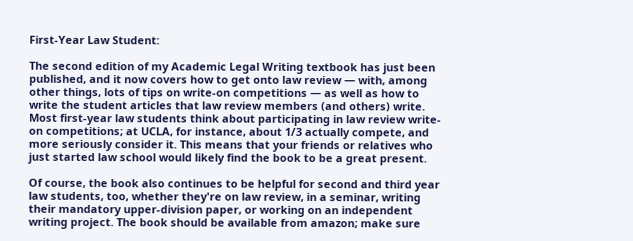First-Year Law Student:

The second edition of my Academic Legal Writing textbook has just been published, and it now covers how to get onto law review — with, among other things, lots of tips on write-on competitions — as well as how to write the student articles that law review members (and others) write. Most first-year law students think about participating in law review write-on competitions; at UCLA, for instance, about 1/3 actually compete, and more seriously consider it. This means that your friends or relatives who just started law school would likely find the book to be a great present.

Of course, the book also continues to be helpful for second and third year law students, too, whether they're on law review, in a seminar, writing their mandatory upper-division paper, or working on an independent writing project. The book should be available from amazon; make sure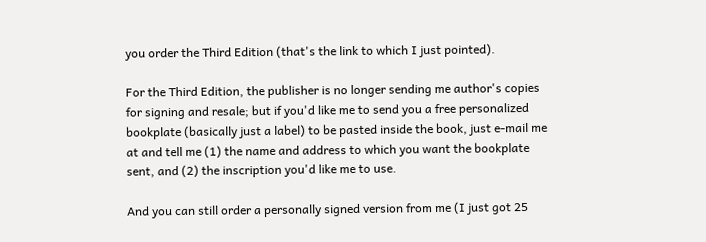you order the Third Edition (that's the link to which I just pointed).

For the Third Edition, the publisher is no longer sending me author's copies for signing and resale; but if you'd like me to send you a free personalized bookplate (basically just a label) to be pasted inside the book, just e-mail me at and tell me (1) the name and address to which you want the bookplate sent, and (2) the inscription you'd like me to use.

And you can still order a personally signed version from me (I just got 25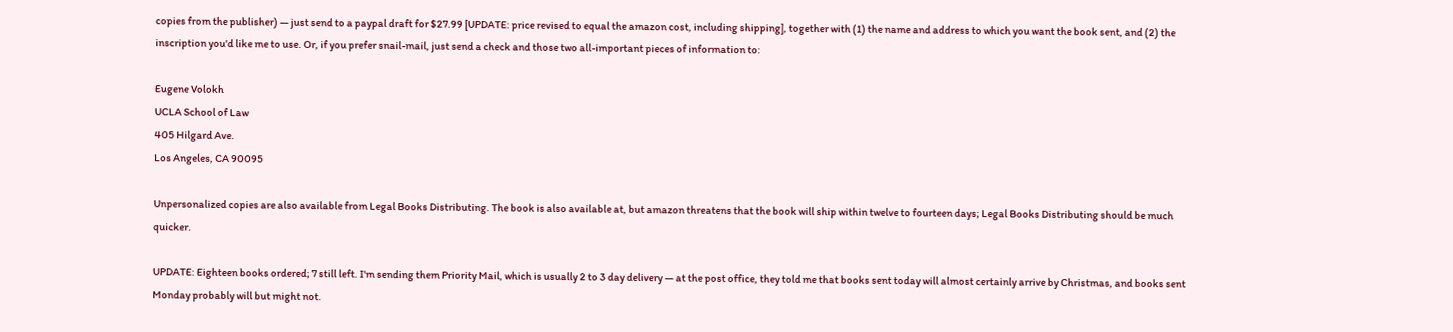copies from the publisher) — just send to a paypal draft for $27.99 [UPDATE: price revised to equal the amazon cost, including shipping], together with (1) the name and address to which you want the book sent, and (2) the inscription you'd like me to use. Or, if you prefer snail-mail, just send a check and those two all-important pieces of information to:

Eugene Volokh
UCLA School of Law
405 Hilgard Ave.
Los Angeles, CA 90095

Unpersonalized copies are also available from Legal Books Distributing. The book is also available at, but amazon threatens that the book will ship within twelve to fourteen days; Legal Books Distributing should be much quicker.

UPDATE: Eighteen books ordered; 7 still left. I'm sending them Priority Mail, which is usually 2 to 3 day delivery — at the post office, they told me that books sent today will almost certainly arrive by Christmas, and books sent Monday probably will but might not.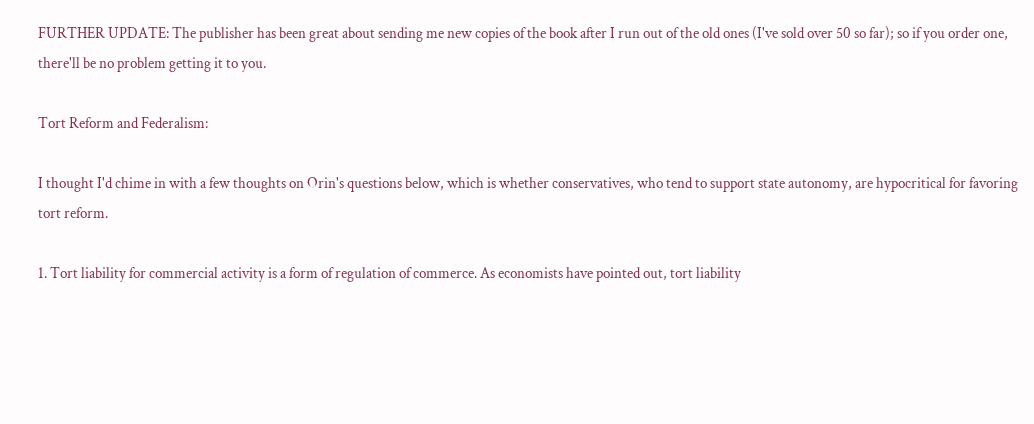FURTHER UPDATE: The publisher has been great about sending me new copies of the book after I run out of the old ones (I've sold over 50 so far); so if you order one, there'll be no problem getting it to you.

Tort Reform and Federalism:

I thought I'd chime in with a few thoughts on Orin's questions below, which is whether conservatives, who tend to support state autonomy, are hypocritical for favoring tort reform.

1. Tort liability for commercial activity is a form of regulation of commerce. As economists have pointed out, tort liability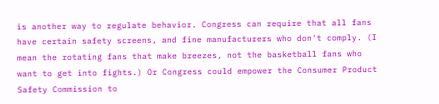is another way to regulate behavior. Congress can require that all fans have certain safety screens, and fine manufacturers who don't comply. (I mean the rotating fans that make breezes, not the basketball fans who want to get into fights.) Or Congress could empower the Consumer Product Safety Commission to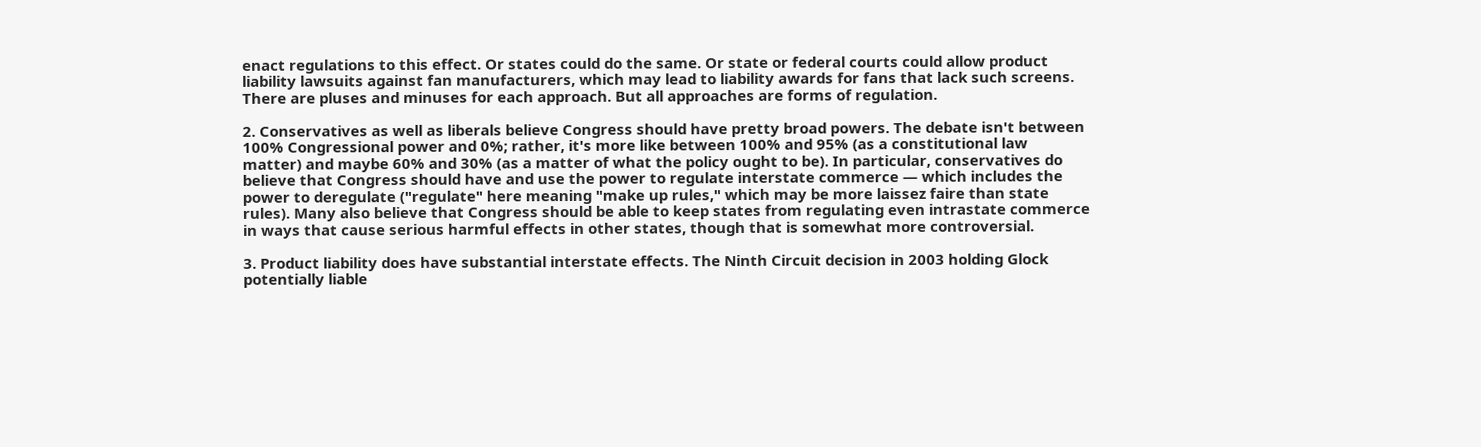enact regulations to this effect. Or states could do the same. Or state or federal courts could allow product liability lawsuits against fan manufacturers, which may lead to liability awards for fans that lack such screens. There are pluses and minuses for each approach. But all approaches are forms of regulation.

2. Conservatives as well as liberals believe Congress should have pretty broad powers. The debate isn't between 100% Congressional power and 0%; rather, it's more like between 100% and 95% (as a constitutional law matter) and maybe 60% and 30% (as a matter of what the policy ought to be). In particular, conservatives do believe that Congress should have and use the power to regulate interstate commerce — which includes the power to deregulate ("regulate" here meaning "make up rules," which may be more laissez faire than state rules). Many also believe that Congress should be able to keep states from regulating even intrastate commerce in ways that cause serious harmful effects in other states, though that is somewhat more controversial.

3. Product liability does have substantial interstate effects. The Ninth Circuit decision in 2003 holding Glock potentially liable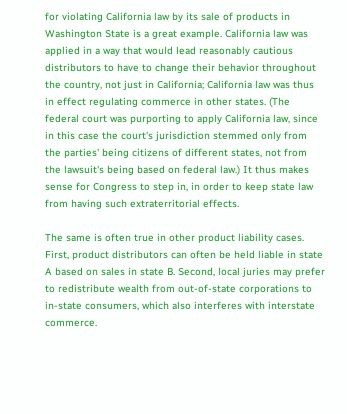for violating California law by its sale of products in Washington State is a great example. California law was applied in a way that would lead reasonably cautious distributors to have to change their behavior throughout the country, not just in California; California law was thus in effect regulating commerce in other states. (The federal court was purporting to apply California law, since in this case the court's jurisdiction stemmed only from the parties' being citizens of different states, not from the lawsuit's being based on federal law.) It thus makes sense for Congress to step in, in order to keep state law from having such extraterritorial effects.

The same is often true in other product liability cases. First, product distributors can often be held liable in state A based on sales in state B. Second, local juries may prefer to redistribute wealth from out-of-state corporations to in-state consumers, which also interferes with interstate commerce.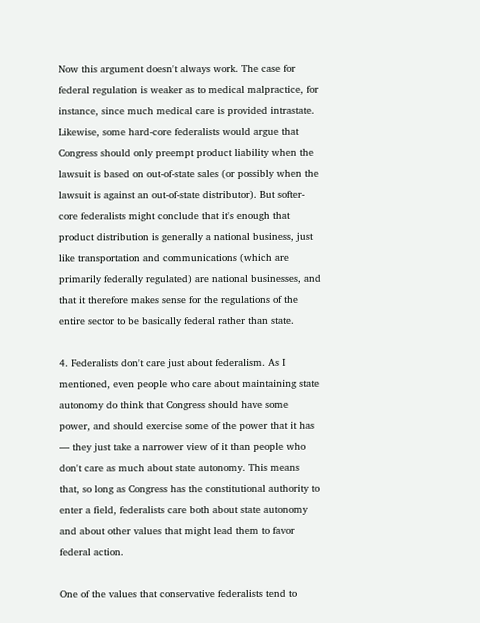Now this argument doesn't always work. The case for federal regulation is weaker as to medical malpractice, for instance, since much medical care is provided intrastate. Likewise, some hard-core federalists would argue that Congress should only preempt product liability when the lawsuit is based on out-of-state sales (or possibly when the lawsuit is against an out-of-state distributor). But softer-core federalists might conclude that it's enough that product distribution is generally a national business, just like transportation and communications (which are primarily federally regulated) are national businesses, and that it therefore makes sense for the regulations of the entire sector to be basically federal rather than state.

4. Federalists don't care just about federalism. As I mentioned, even people who care about maintaining state autonomy do think that Congress should have some power, and should exercise some of the power that it has — they just take a narrower view of it than people who don't care as much about state autonomy. This means that, so long as Congress has the constitutional authority to enter a field, federalists care both about state autonomy and about other values that might lead them to favor federal action.

One of the values that conservative federalists tend to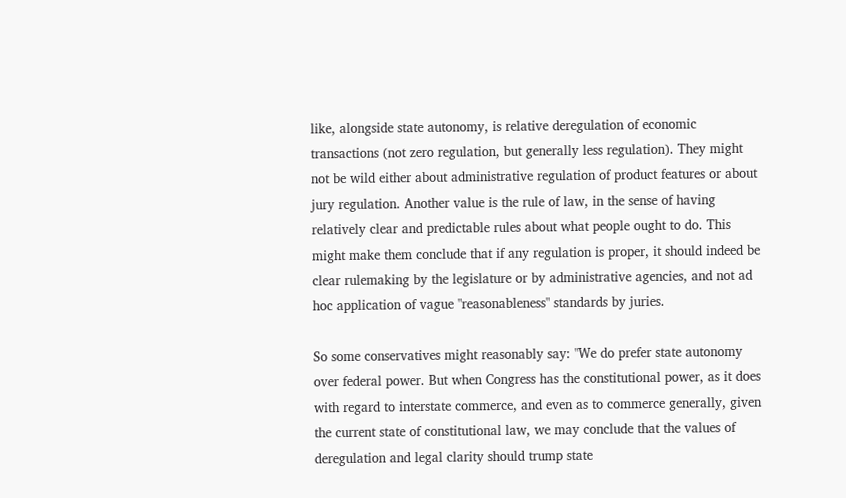like, alongside state autonomy, is relative deregulation of economic transactions (not zero regulation, but generally less regulation). They might not be wild either about administrative regulation of product features or about jury regulation. Another value is the rule of law, in the sense of having relatively clear and predictable rules about what people ought to do. This might make them conclude that if any regulation is proper, it should indeed be clear rulemaking by the legislature or by administrative agencies, and not ad hoc application of vague "reasonableness" standards by juries.

So some conservatives might reasonably say: "We do prefer state autonomy over federal power. But when Congress has the constitutional power, as it does with regard to interstate commerce, and even as to commerce generally, given the current state of constitutional law, we may conclude that the values of deregulation and legal clarity should trump state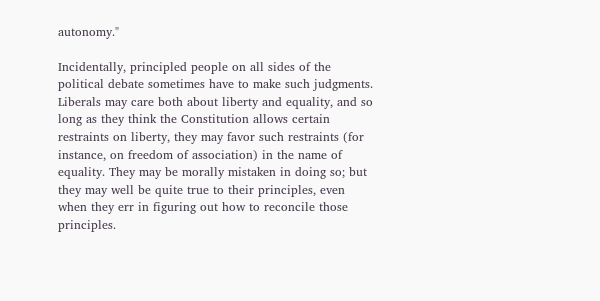autonomy."

Incidentally, principled people on all sides of the political debate sometimes have to make such judgments. Liberals may care both about liberty and equality, and so long as they think the Constitution allows certain restraints on liberty, they may favor such restraints (for instance, on freedom of association) in the name of equality. They may be morally mistaken in doing so; but they may well be quite true to their principles, even when they err in figuring out how to reconcile those principles.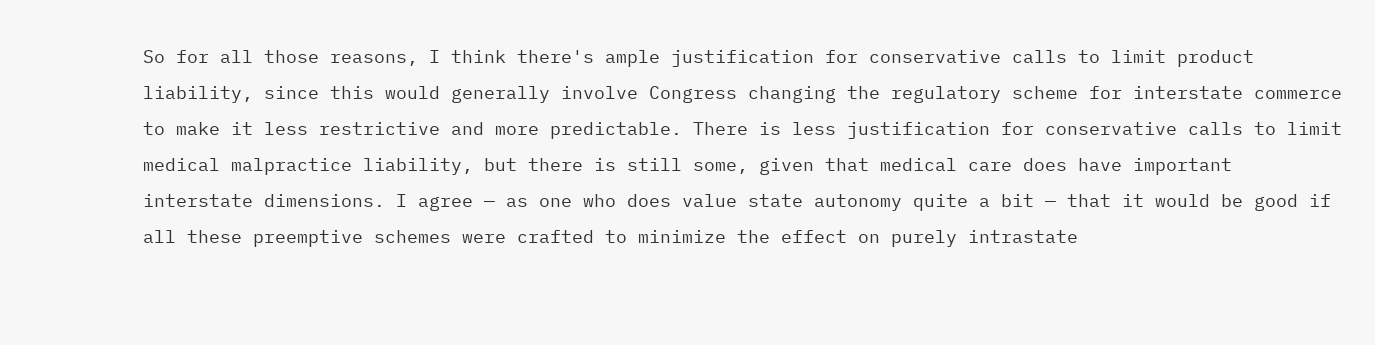So for all those reasons, I think there's ample justification for conservative calls to limit product liability, since this would generally involve Congress changing the regulatory scheme for interstate commerce to make it less restrictive and more predictable. There is less justification for conservative calls to limit medical malpractice liability, but there is still some, given that medical care does have important interstate dimensions. I agree — as one who does value state autonomy quite a bit — that it would be good if all these preemptive schemes were crafted to minimize the effect on purely intrastate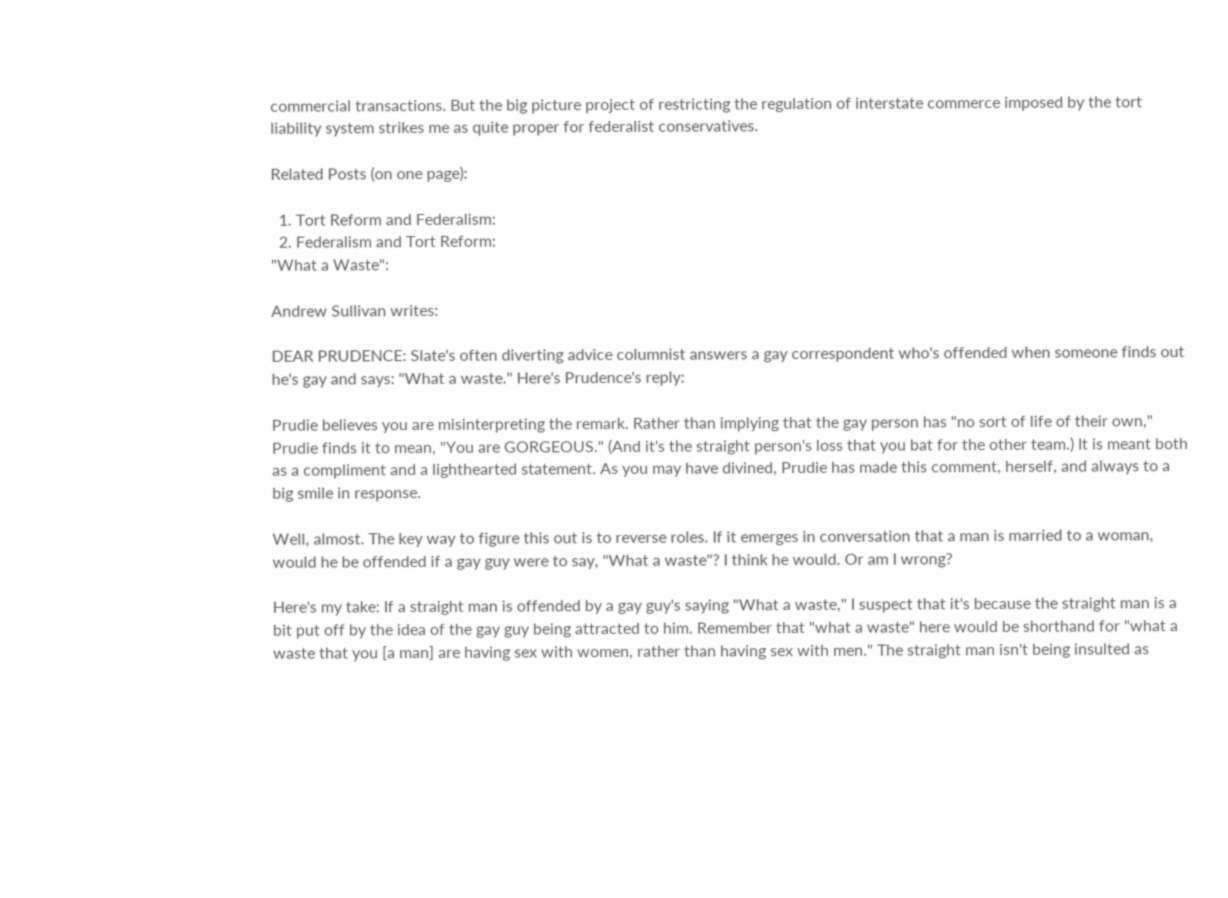commercial transactions. But the big picture project of restricting the regulation of interstate commerce imposed by the tort liability system strikes me as quite proper for federalist conservatives.

Related Posts (on one page):

  1. Tort Reform and Federalism:
  2. Federalism and Tort Reform:
"What a Waste":

Andrew Sullivan writes:

DEAR PRUDENCE: Slate's often diverting advice columnist answers a gay correspondent who's offended when someone finds out he's gay and says: "What a waste." Here's Prudence's reply:

Prudie believes you are misinterpreting the remark. Rather than implying that the gay person has "no sort of life of their own," Prudie finds it to mean, "You are GORGEOUS." (And it's the straight person's loss that you bat for the other team.) It is meant both as a compliment and a lighthearted statement. As you may have divined, Prudie has made this comment, herself, and always to a big smile in response.

Well, almost. The key way to figure this out is to reverse roles. If it emerges in conversation that a man is married to a woman, would he be offended if a gay guy were to say, "What a waste"? I think he would. Or am I wrong?

Here's my take: If a straight man is offended by a gay guy's saying "What a waste," I suspect that it's because the straight man is a bit put off by the idea of the gay guy being attracted to him. Remember that "what a waste" here would be shorthand for "what a waste that you [a man] are having sex with women, rather than having sex with men." The straight man isn't being insulted as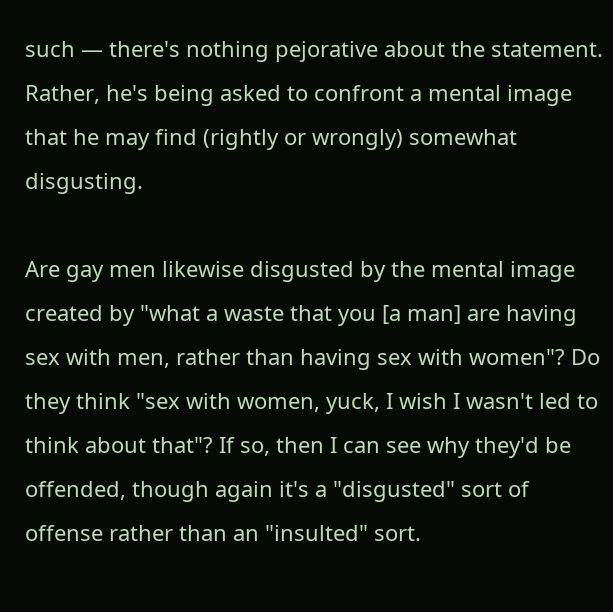such — there's nothing pejorative about the statement. Rather, he's being asked to confront a mental image that he may find (rightly or wrongly) somewhat disgusting.

Are gay men likewise disgusted by the mental image created by "what a waste that you [a man] are having sex with men, rather than having sex with women"? Do they think "sex with women, yuck, I wish I wasn't led to think about that"? If so, then I can see why they'd be offended, though again it's a "disgusted" sort of offense rather than an "insulted" sort.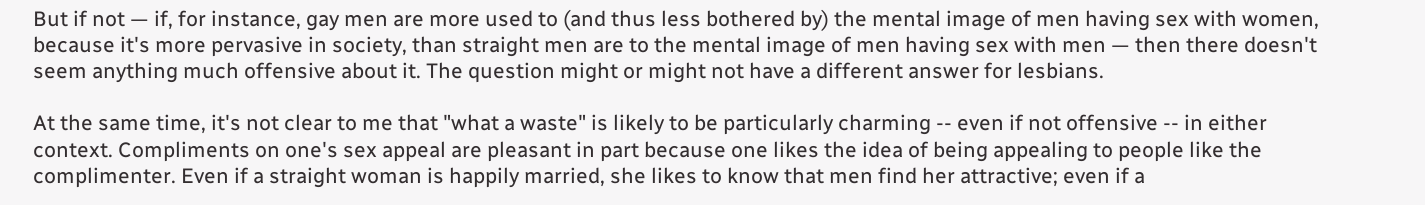But if not — if, for instance, gay men are more used to (and thus less bothered by) the mental image of men having sex with women, because it's more pervasive in society, than straight men are to the mental image of men having sex with men — then there doesn't seem anything much offensive about it. The question might or might not have a different answer for lesbians.

At the same time, it's not clear to me that "what a waste" is likely to be particularly charming -- even if not offensive -- in either context. Compliments on one's sex appeal are pleasant in part because one likes the idea of being appealing to people like the complimenter. Even if a straight woman is happily married, she likes to know that men find her attractive; even if a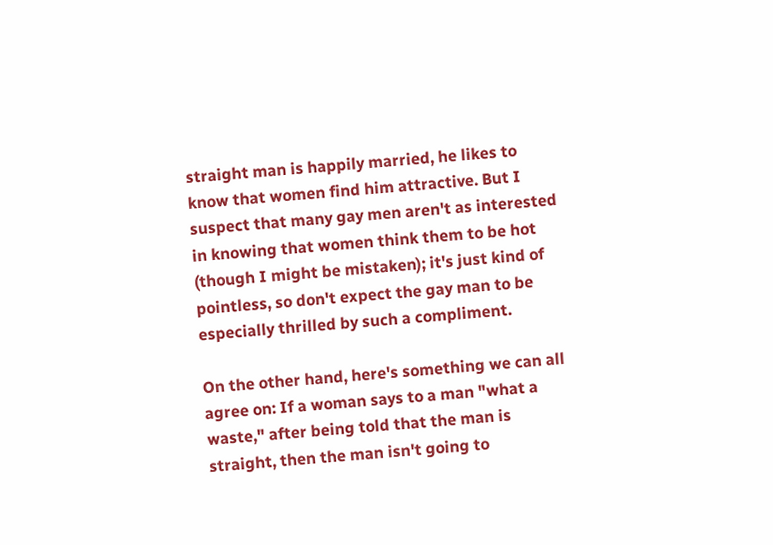straight man is happily married, he likes to know that women find him attractive. But I suspect that many gay men aren't as interested in knowing that women think them to be hot (though I might be mistaken); it's just kind of pointless, so don't expect the gay man to be especially thrilled by such a compliment.

On the other hand, here's something we can all agree on: If a woman says to a man "what a waste," after being told that the man is straight, then the man isn't going to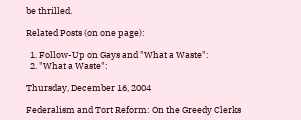be thrilled.

Related Posts (on one page):

  1. Follow-Up on Gays and "What a Waste":
  2. "What a Waste":

Thursday, December 16, 2004

Federalism and Tort Reform: On the Greedy Clerks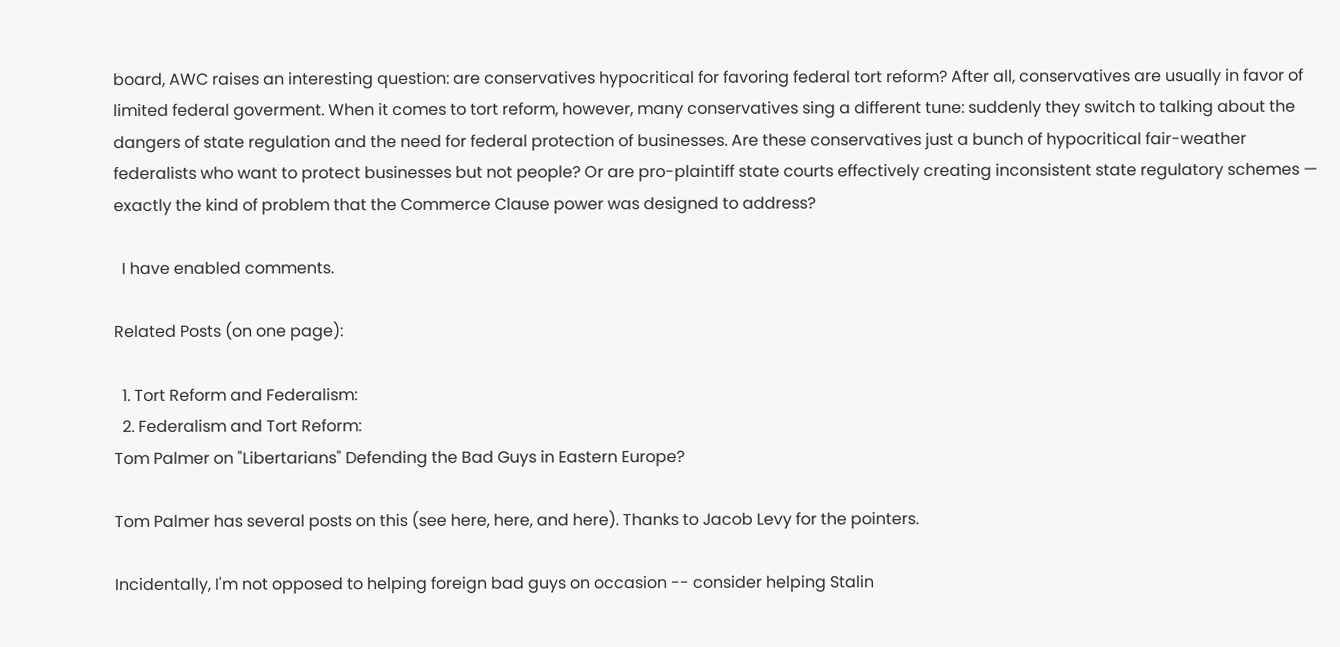board, AWC raises an interesting question: are conservatives hypocritical for favoring federal tort reform? After all, conservatives are usually in favor of limited federal goverment. When it comes to tort reform, however, many conservatives sing a different tune: suddenly they switch to talking about the dangers of state regulation and the need for federal protection of businesses. Are these conservatives just a bunch of hypocritical fair-weather federalists who want to protect businesses but not people? Or are pro-plaintiff state courts effectively creating inconsistent state regulatory schemes — exactly the kind of problem that the Commerce Clause power was designed to address?

  I have enabled comments.

Related Posts (on one page):

  1. Tort Reform and Federalism:
  2. Federalism and Tort Reform:
Tom Palmer on "Libertarians" Defending the Bad Guys in Eastern Europe?

Tom Palmer has several posts on this (see here, here, and here). Thanks to Jacob Levy for the pointers.

Incidentally, I'm not opposed to helping foreign bad guys on occasion -- consider helping Stalin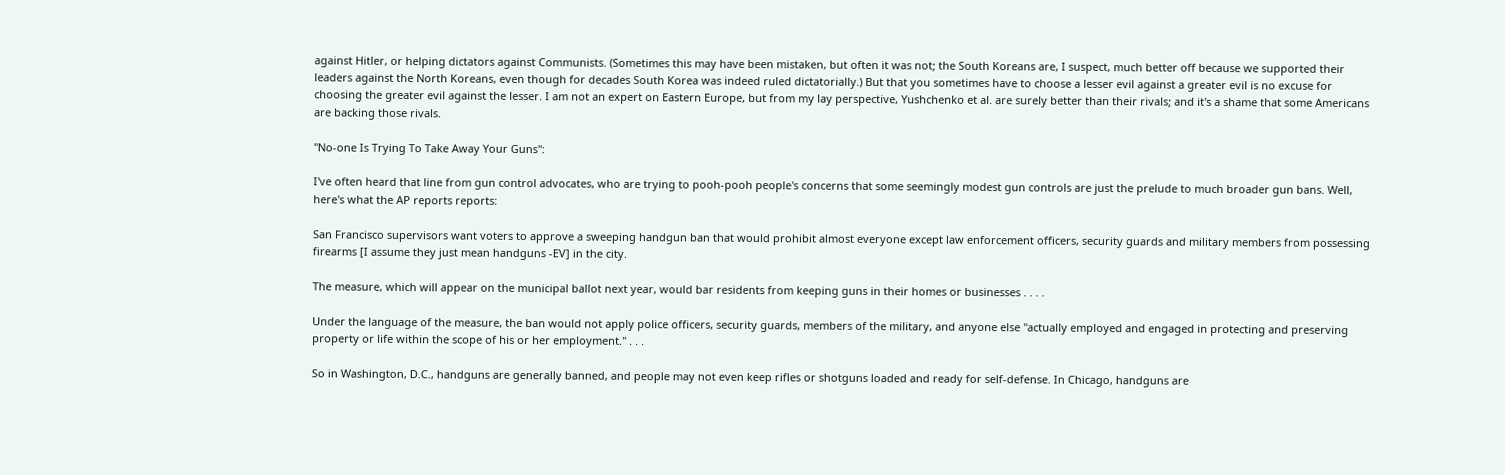against Hitler, or helping dictators against Communists. (Sometimes this may have been mistaken, but often it was not; the South Koreans are, I suspect, much better off because we supported their leaders against the North Koreans, even though for decades South Korea was indeed ruled dictatorially.) But that you sometimes have to choose a lesser evil against a greater evil is no excuse for choosing the greater evil against the lesser. I am not an expert on Eastern Europe, but from my lay perspective, Yushchenko et al. are surely better than their rivals; and it's a shame that some Americans are backing those rivals.

"No-one Is Trying To Take Away Your Guns":

I've often heard that line from gun control advocates, who are trying to pooh-pooh people's concerns that some seemingly modest gun controls are just the prelude to much broader gun bans. Well, here's what the AP reports reports:

San Francisco supervisors want voters to approve a sweeping handgun ban that would prohibit almost everyone except law enforcement officers, security guards and military members from possessing firearms [I assume they just mean handguns -EV] in the city.

The measure, which will appear on the municipal ballot next year, would bar residents from keeping guns in their homes or businesses . . . .

Under the language of the measure, the ban would not apply police officers, security guards, members of the military, and anyone else "actually employed and engaged in protecting and preserving property or life within the scope of his or her employment." . . .

So in Washington, D.C., handguns are generally banned, and people may not even keep rifles or shotguns loaded and ready for self-defense. In Chicago, handguns are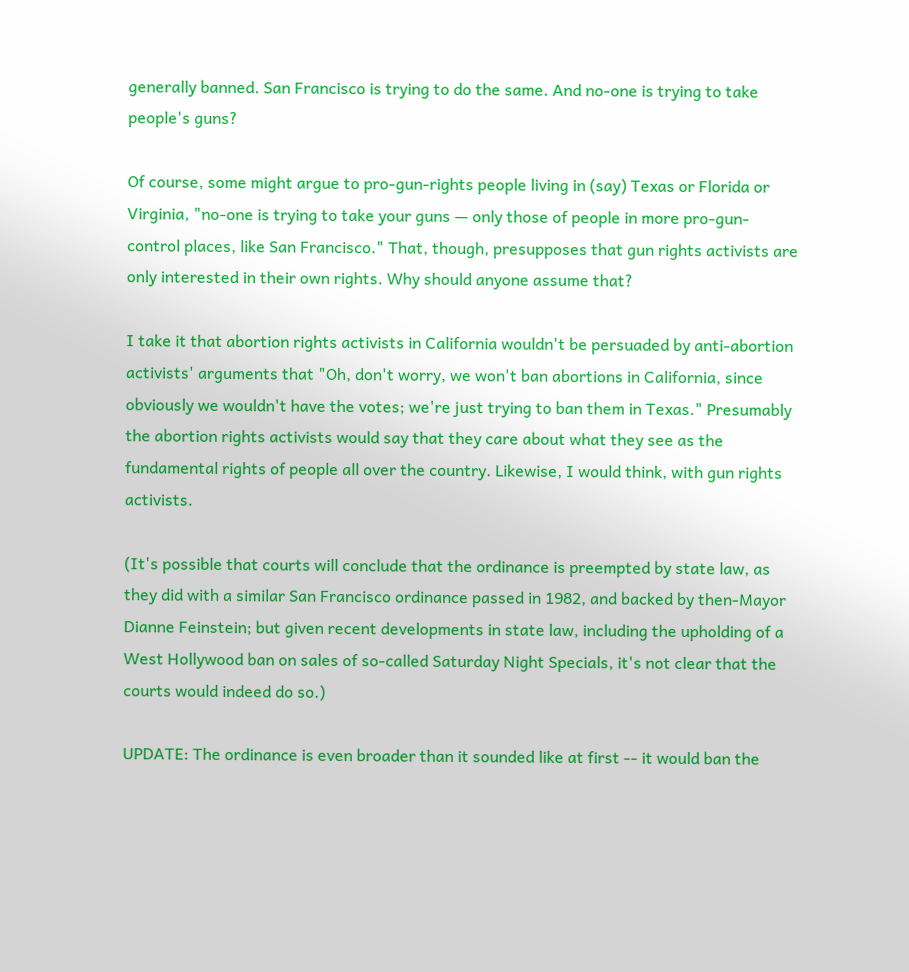generally banned. San Francisco is trying to do the same. And no-one is trying to take people's guns?

Of course, some might argue to pro-gun-rights people living in (say) Texas or Florida or Virginia, "no-one is trying to take your guns — only those of people in more pro-gun-control places, like San Francisco." That, though, presupposes that gun rights activists are only interested in their own rights. Why should anyone assume that?

I take it that abortion rights activists in California wouldn't be persuaded by anti-abortion activists' arguments that "Oh, don't worry, we won't ban abortions in California, since obviously we wouldn't have the votes; we're just trying to ban them in Texas." Presumably the abortion rights activists would say that they care about what they see as the fundamental rights of people all over the country. Likewise, I would think, with gun rights activists.

(It's possible that courts will conclude that the ordinance is preempted by state law, as they did with a similar San Francisco ordinance passed in 1982, and backed by then-Mayor Dianne Feinstein; but given recent developments in state law, including the upholding of a West Hollywood ban on sales of so-called Saturday Night Specials, it's not clear that the courts would indeed do so.)

UPDATE: The ordinance is even broader than it sounded like at first -- it would ban the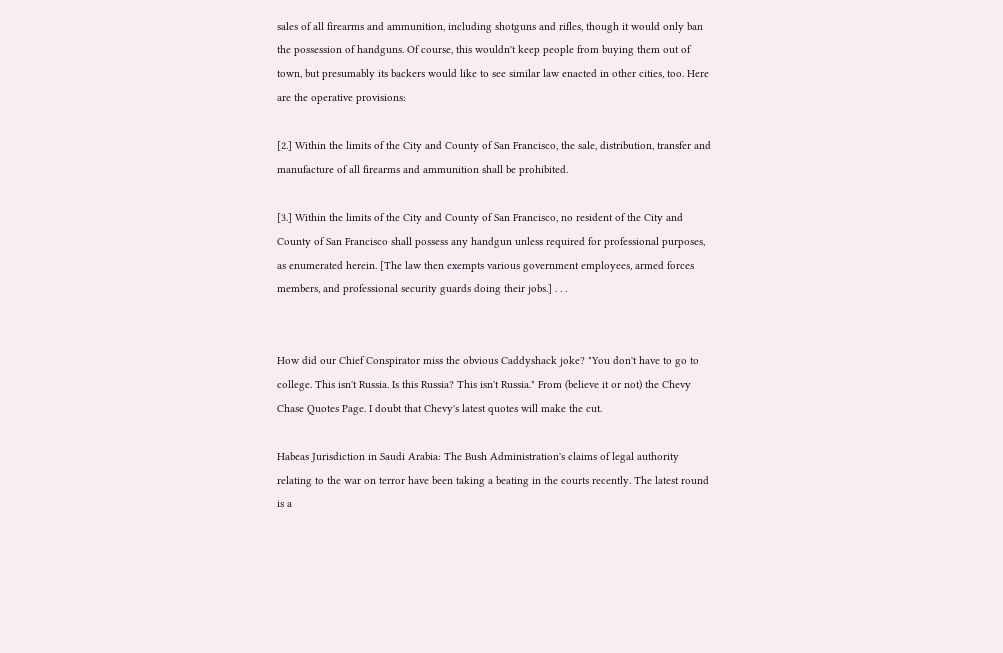sales of all firearms and ammunition, including shotguns and rifles, though it would only ban the possession of handguns. Of course, this wouldn't keep people from buying them out of town, but presumably its backers would like to see similar law enacted in other cities, too. Here are the operative provisions:

[2.] Within the limits of the City and County of San Francisco, the sale, distribution, transfer and manufacture of all firearms and ammunition shall be prohibited.

[3.] Within the limits of the City and County of San Francisco, no resident of the City and County of San Francisco shall possess any handgun unless required for professional purposes, as enumerated herein. [The law then exempts various government employees, armed forces members, and professional security guards doing their jobs.] . . .


How did our Chief Conspirator miss the obvious Caddyshack joke? "You don't have to go to college. This isn't Russia. Is this Russia? This isn't Russia." From (believe it or not) the Chevy Chase Quotes Page. I doubt that Chevy's latest quotes will make the cut.

Habeas Jurisdiction in Saudi Arabia: The Bush Administration's claims of legal authority relating to the war on terror have been taking a beating in the courts recently. The latest round is a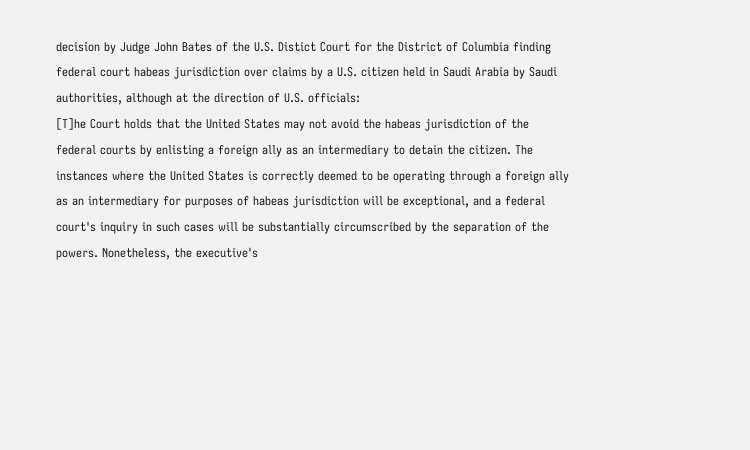decision by Judge John Bates of the U.S. Distict Court for the District of Columbia finding federal court habeas jurisdiction over claims by a U.S. citizen held in Saudi Arabia by Saudi authorities, although at the direction of U.S. officials:
[T]he Court holds that the United States may not avoid the habeas jurisdiction of the federal courts by enlisting a foreign ally as an intermediary to detain the citizen. The instances where the United States is correctly deemed to be operating through a foreign ally as an intermediary for purposes of habeas jurisdiction will be exceptional, and a federal court's inquiry in such cases will be substantially circumscribed by the separation of the powers. Nonetheless, the executive's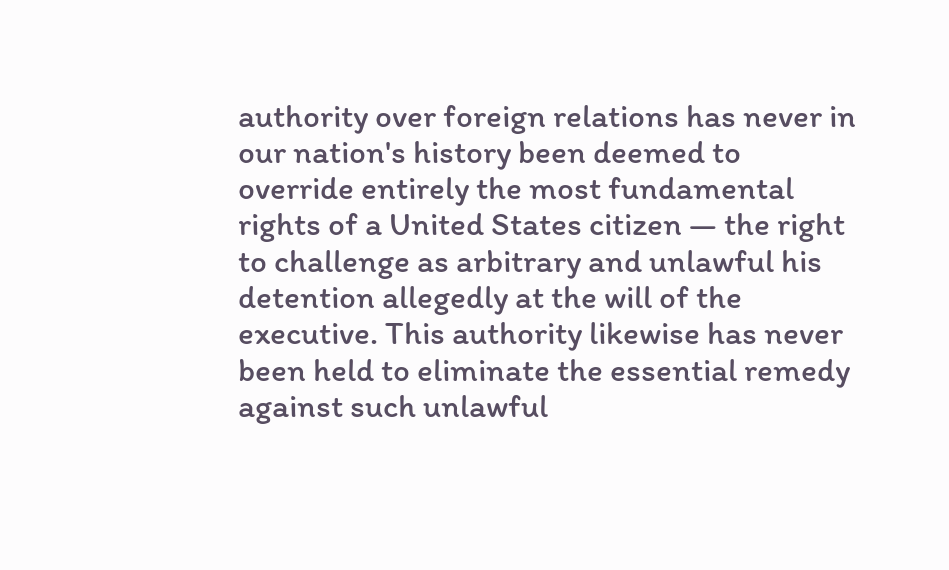authority over foreign relations has never in our nation's history been deemed to override entirely the most fundamental rights of a United States citizen — the right to challenge as arbitrary and unlawful his detention allegedly at the will of the executive. This authority likewise has never been held to eliminate the essential remedy against such unlawful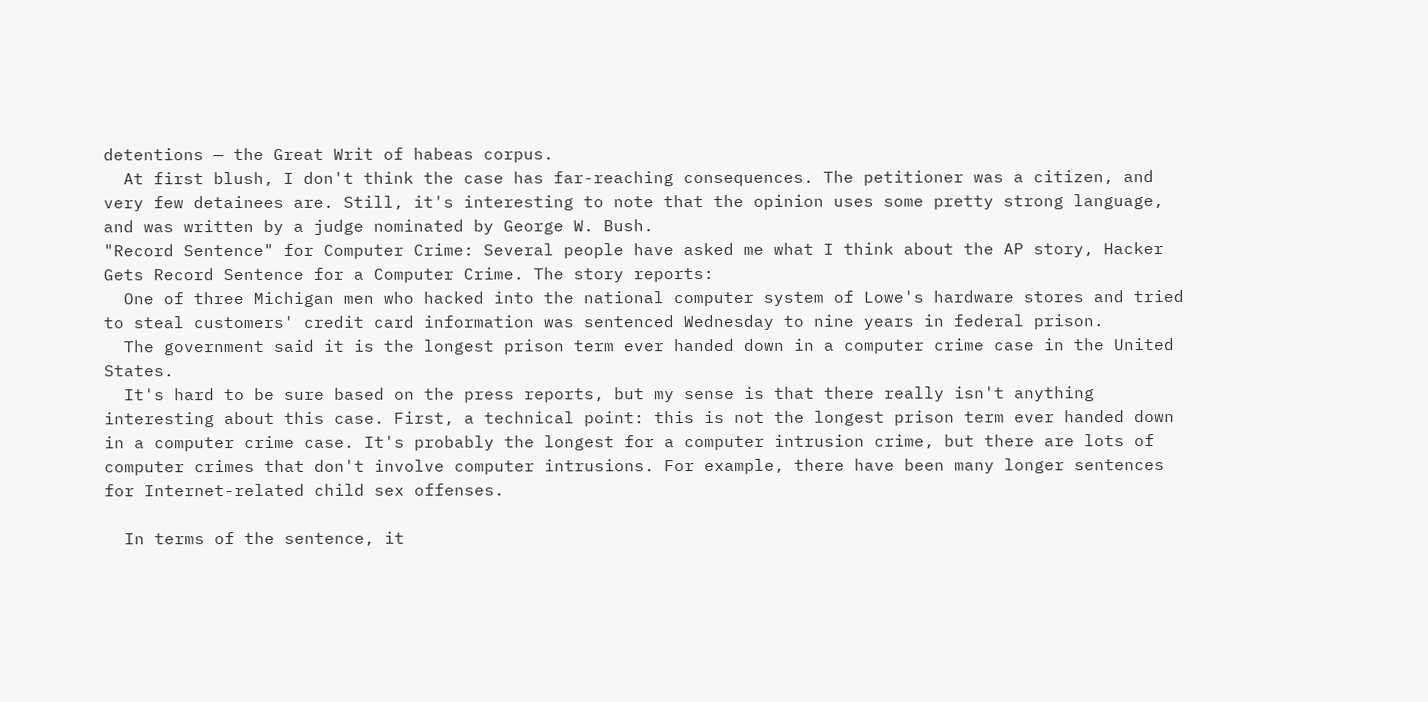detentions — the Great Writ of habeas corpus.
  At first blush, I don't think the case has far-reaching consequences. The petitioner was a citizen, and very few detainees are. Still, it's interesting to note that the opinion uses some pretty strong language, and was written by a judge nominated by George W. Bush.
"Record Sentence" for Computer Crime: Several people have asked me what I think about the AP story, Hacker Gets Record Sentence for a Computer Crime. The story reports:
  One of three Michigan men who hacked into the national computer system of Lowe's hardware stores and tried to steal customers' credit card information was sentenced Wednesday to nine years in federal prison.
  The government said it is the longest prison term ever handed down in a computer crime case in the United States.
  It's hard to be sure based on the press reports, but my sense is that there really isn't anything interesting about this case. First, a technical point: this is not the longest prison term ever handed down in a computer crime case. It's probably the longest for a computer intrusion crime, but there are lots of computer crimes that don't involve computer intrusions. For example, there have been many longer sentences for Internet-related child sex offenses.

  In terms of the sentence, it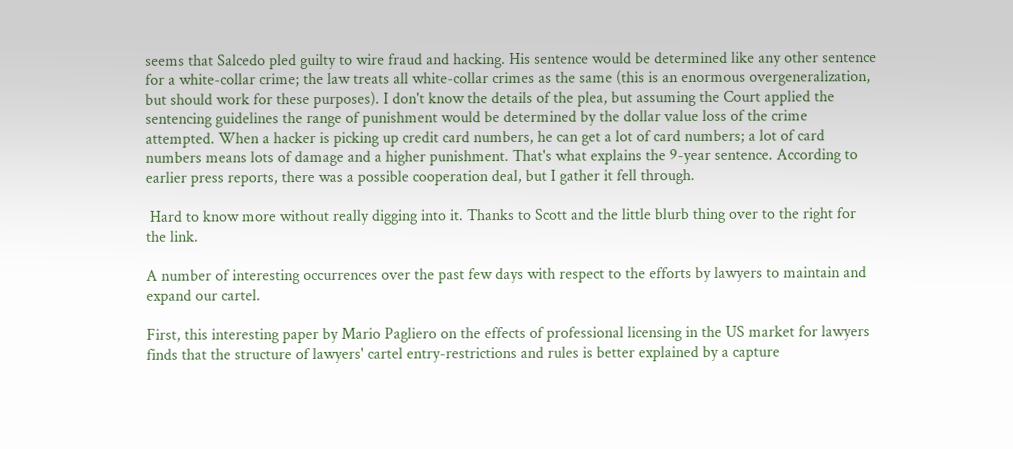seems that Salcedo pled guilty to wire fraud and hacking. His sentence would be determined like any other sentence for a white-collar crime; the law treats all white-collar crimes as the same (this is an enormous overgeneralization, but should work for these purposes). I don't know the details of the plea, but assuming the Court applied the sentencing guidelines the range of punishment would be determined by the dollar value loss of the crime attempted. When a hacker is picking up credit card numbers, he can get a lot of card numbers; a lot of card numbers means lots of damage and a higher punishment. That's what explains the 9-year sentence. According to earlier press reports, there was a possible cooperation deal, but I gather it fell through.

 Hard to know more without really digging into it. Thanks to Scott and the little blurb thing over to the right for the link.

A number of interesting occurrences over the past few days with respect to the efforts by lawyers to maintain and expand our cartel.

First, this interesting paper by Mario Pagliero on the effects of professional licensing in the US market for lawyers finds that the structure of lawyers' cartel entry-restrictions and rules is better explained by a capture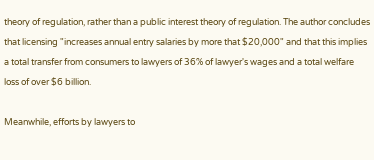theory of regulation, rather than a public interest theory of regulation. The author concludes that licensing "increases annual entry salaries by more that $20,000" and that this implies a total transfer from consumers to lawyers of 36% of lawyer's wages and a total welfare loss of over $6 billion.

Meanwhile, efforts by lawyers to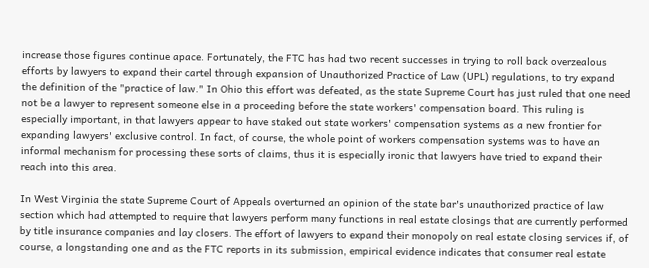increase those figures continue apace. Fortunately, the FTC has had two recent successes in trying to roll back overzealous efforts by lawyers to expand their cartel through expansion of Unauthorized Practice of Law (UPL) regulations, to try expand the definition of the "practice of law." In Ohio this effort was defeated, as the state Supreme Court has just ruled that one need not be a lawyer to represent someone else in a proceeding before the state workers' compensation board. This ruling is especially important, in that lawyers appear to have staked out state workers' compensation systems as a new frontier for expanding lawyers' exclusive control. In fact, of course, the whole point of workers compensation systems was to have an informal mechanism for processing these sorts of claims, thus it is especially ironic that lawyers have tried to expand their reach into this area.

In West Virginia the state Supreme Court of Appeals overturned an opinion of the state bar's unauthorized practice of law section which had attempted to require that lawyers perform many functions in real estate closings that are currently performed by title insurance companies and lay closers. The effort of lawyers to expand their monopoly on real estate closing services if, of course, a longstanding one and as the FTC reports in its submission, empirical evidence indicates that consumer real estate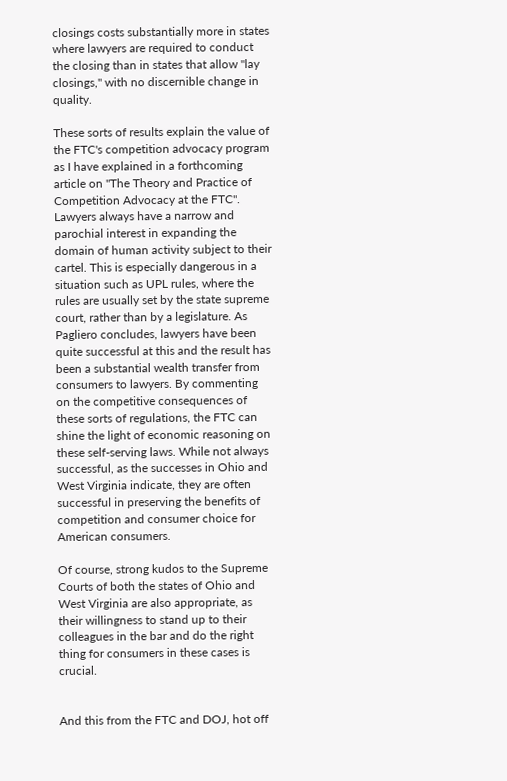closings costs substantially more in states where lawyers are required to conduct the closing than in states that allow "lay closings," with no discernible change in quality.

These sorts of results explain the value of the FTC's competition advocacy program as I have explained in a forthcoming article on "The Theory and Practice of Competition Advocacy at the FTC". Lawyers always have a narrow and parochial interest in expanding the domain of human activity subject to their cartel. This is especially dangerous in a situation such as UPL rules, where the rules are usually set by the state supreme court, rather than by a legislature. As Pagliero concludes, lawyers have been quite successful at this and the result has been a substantial wealth transfer from consumers to lawyers. By commenting on the competitive consequences of these sorts of regulations, the FTC can shine the light of economic reasoning on these self-serving laws. While not always successful, as the successes in Ohio and West Virginia indicate, they are often successful in preserving the benefits of competition and consumer choice for American consumers.

Of course, strong kudos to the Supreme Courts of both the states of Ohio and West Virginia are also appropriate, as their willingness to stand up to their colleagues in the bar and do the right thing for consumers in these cases is crucial.


And this from the FTC and DOJ, hot off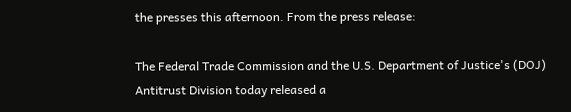the presses this afternoon. From the press release:

The Federal Trade Commission and the U.S. Department of Justice's (DOJ) Antitrust Division today released a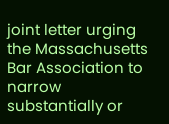joint letter urging the Massachusetts Bar Association to narrow substantially or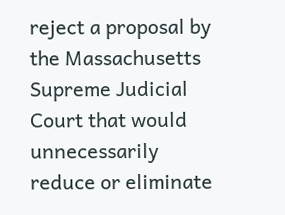reject a proposal by the Massachusetts Supreme Judicial Court that would unnecessarily reduce or eliminate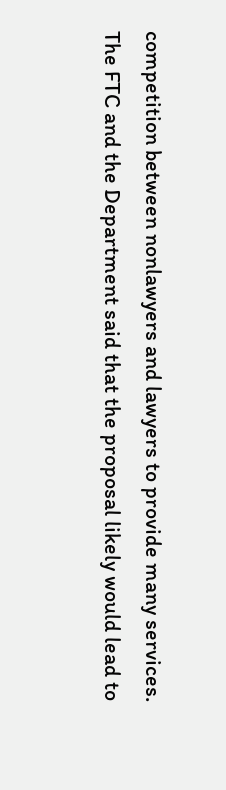competition between nonlawyers and lawyers to provide many services. The FTC and the Department said that the proposal likely would lead to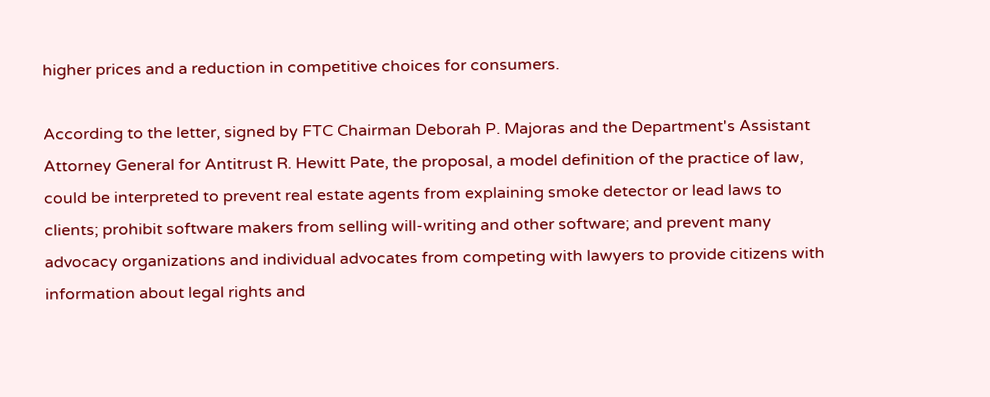higher prices and a reduction in competitive choices for consumers.

According to the letter, signed by FTC Chairman Deborah P. Majoras and the Department's Assistant Attorney General for Antitrust R. Hewitt Pate, the proposal, a model definition of the practice of law, could be interpreted to prevent real estate agents from explaining smoke detector or lead laws to clients; prohibit software makers from selling will-writing and other software; and prevent many advocacy organizations and individual advocates from competing with lawyers to provide citizens with information about legal rights and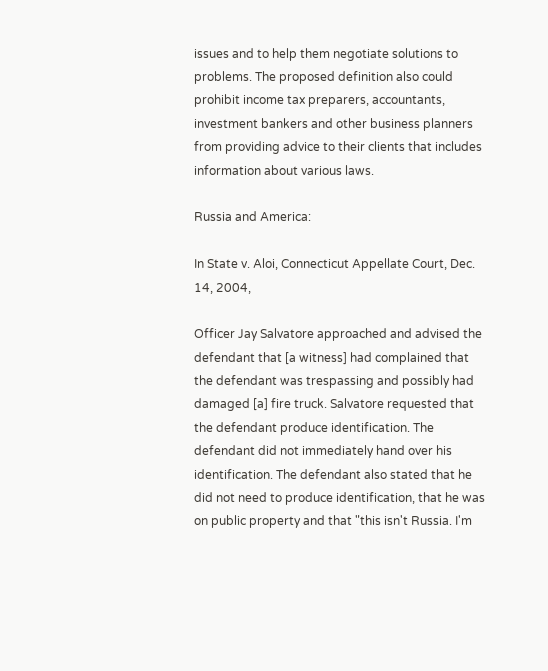issues and to help them negotiate solutions to problems. The proposed definition also could prohibit income tax preparers, accountants, investment bankers and other business planners from providing advice to their clients that includes information about various laws.

Russia and America:

In State v. Aloi, Connecticut Appellate Court, Dec. 14, 2004,

Officer Jay Salvatore approached and advised the defendant that [a witness] had complained that the defendant was trespassing and possibly had damaged [a] fire truck. Salvatore requested that the defendant produce identification. The defendant did not immediately hand over his identification. The defendant also stated that he did not need to produce identification, that he was on public property and that "this isn't Russia. I'm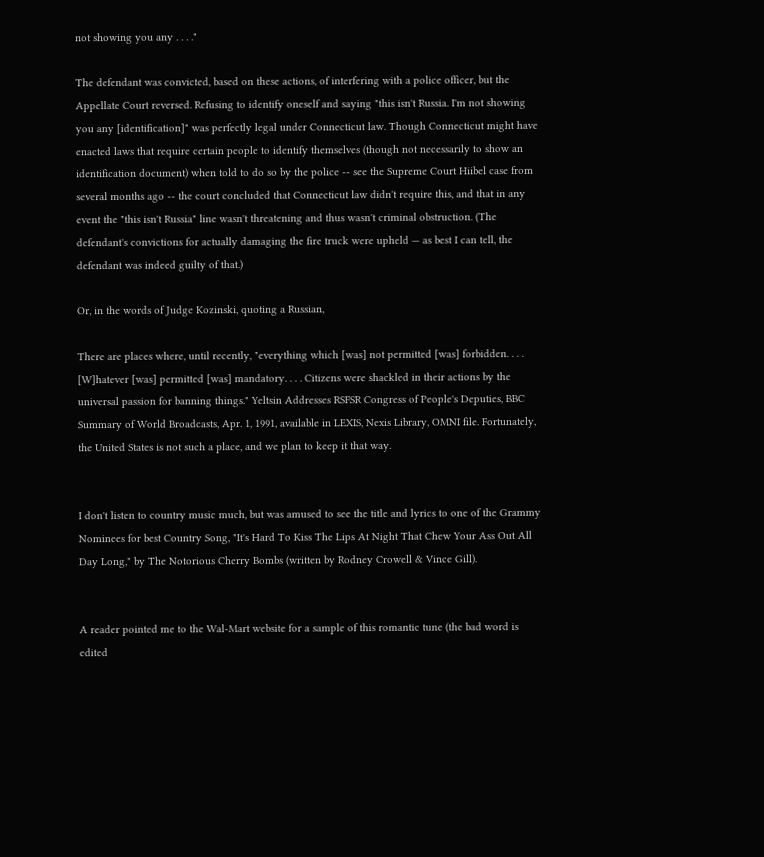not showing you any . . . ."

The defendant was convicted, based on these actions, of interfering with a police officer, but the Appellate Court reversed. Refusing to identify oneself and saying "this isn't Russia. I'm not showing you any [identification]" was perfectly legal under Connecticut law. Though Connecticut might have enacted laws that require certain people to identify themselves (though not necessarily to show an identification document) when told to do so by the police -- see the Supreme Court Hiibel case from several months ago -- the court concluded that Connecticut law didn't require this, and that in any event the "this isn't Russia" line wasn't threatening and thus wasn't criminal obstruction. (The defendant's convictions for actually damaging the fire truck were upheld — as best I can tell, the defendant was indeed guilty of that.)

Or, in the words of Judge Kozinski, quoting a Russian,

There are places where, until recently, "everything which [was] not permitted [was] forbidden. . . . [W]hatever [was] permitted [was] mandatory. . . . Citizens were shackled in their actions by the universal passion for banning things." Yeltsin Addresses RSFSR Congress of People's Deputies, BBC Summary of World Broadcasts, Apr. 1, 1991, available in LEXIS, Nexis Library, OMNI file. Fortunately, the United States is not such a place, and we plan to keep it that way.


I don't listen to country music much, but was amused to see the title and lyrics to one of the Grammy Nominees for best Country Song, "It's Hard To Kiss The Lips At Night That Chew Your Ass Out All Day Long," by The Notorious Cherry Bombs (written by Rodney Crowell & Vince Gill).


A reader pointed me to the Wal-Mart website for a sample of this romantic tune (the bad word is edited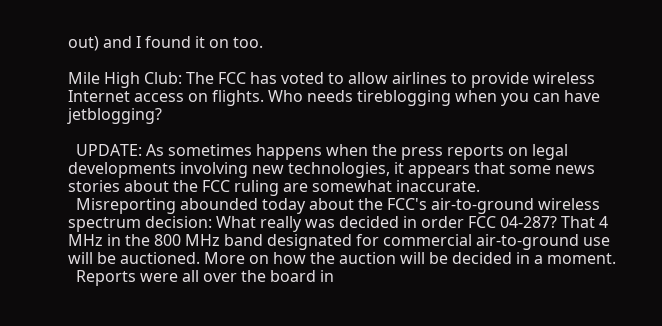out) and I found it on too.

Mile High Club: The FCC has voted to allow airlines to provide wireless Internet access on flights. Who needs tireblogging when you can have jetblogging?

  UPDATE: As sometimes happens when the press reports on legal developments involving new technologies, it appears that some news stories about the FCC ruling are somewhat inaccurate.
  Misreporting abounded today about the FCC's air-to-ground wireless spectrum decision: What really was decided in order FCC 04-287? That 4 MHz in the 800 MHz band designated for commercial air-to-ground use will be auctioned. More on how the auction will be decided in a moment.
  Reports were all over the board in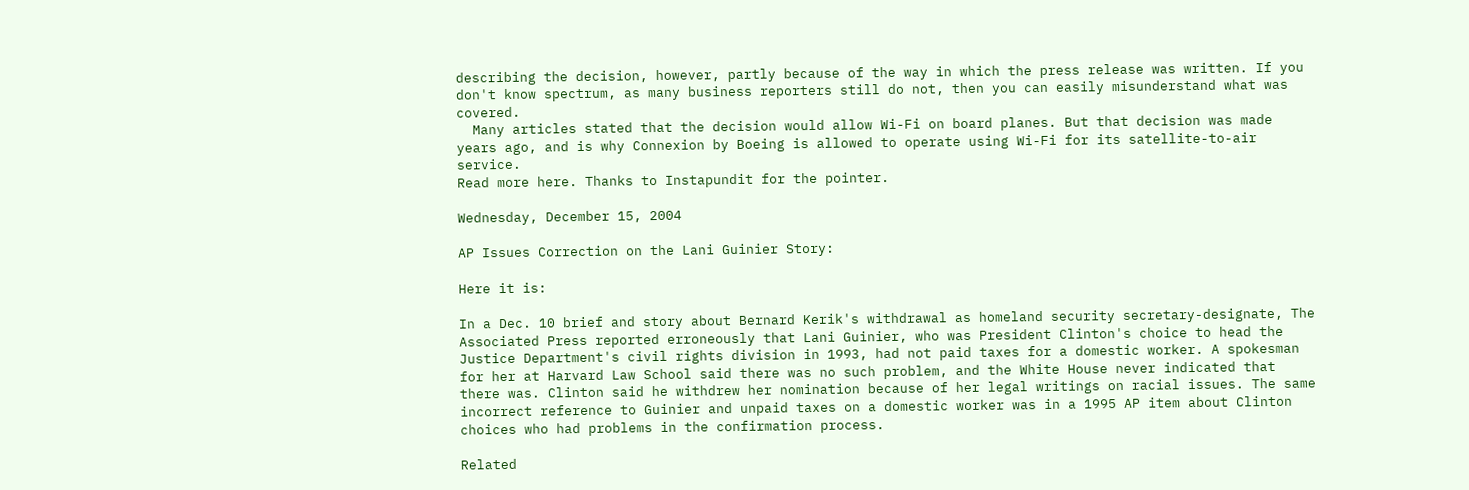describing the decision, however, partly because of the way in which the press release was written. If you don't know spectrum, as many business reporters still do not, then you can easily misunderstand what was covered.
  Many articles stated that the decision would allow Wi-Fi on board planes. But that decision was made years ago, and is why Connexion by Boeing is allowed to operate using Wi-Fi for its satellite-to-air service.
Read more here. Thanks to Instapundit for the pointer.

Wednesday, December 15, 2004

AP Issues Correction on the Lani Guinier Story:

Here it is:

In a Dec. 10 brief and story about Bernard Kerik's withdrawal as homeland security secretary-designate, The Associated Press reported erroneously that Lani Guinier, who was President Clinton's choice to head the Justice Department's civil rights division in 1993, had not paid taxes for a domestic worker. A spokesman for her at Harvard Law School said there was no such problem, and the White House never indicated that there was. Clinton said he withdrew her nomination because of her legal writings on racial issues. The same incorrect reference to Guinier and unpaid taxes on a domestic worker was in a 1995 AP item about Clinton choices who had problems in the confirmation process.

Related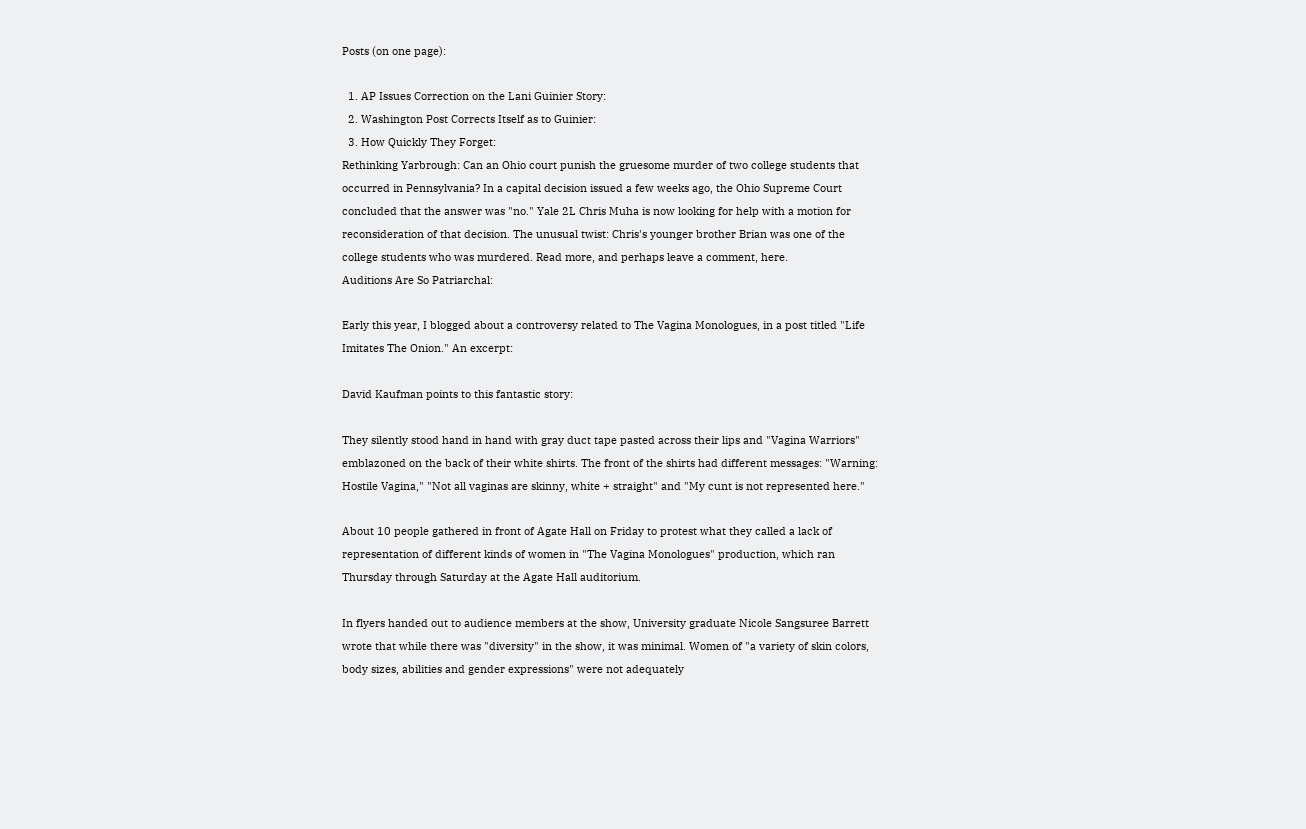Posts (on one page):

  1. AP Issues Correction on the Lani Guinier Story:
  2. Washington Post Corrects Itself as to Guinier:
  3. How Quickly They Forget:
Rethinking Yarbrough: Can an Ohio court punish the gruesome murder of two college students that occurred in Pennsylvania? In a capital decision issued a few weeks ago, the Ohio Supreme Court concluded that the answer was "no." Yale 2L Chris Muha is now looking for help with a motion for reconsideration of that decision. The unusual twist: Chris's younger brother Brian was one of the college students who was murdered. Read more, and perhaps leave a comment, here.
Auditions Are So Patriarchal:

Early this year, I blogged about a controversy related to The Vagina Monologues, in a post titled "Life Imitates The Onion." An excerpt:

David Kaufman points to this fantastic story:

They silently stood hand in hand with gray duct tape pasted across their lips and "Vagina Warriors" emblazoned on the back of their white shirts. The front of the shirts had different messages: "Warning: Hostile Vagina," "Not all vaginas are skinny, white + straight" and "My cunt is not represented here."

About 10 people gathered in front of Agate Hall on Friday to protest what they called a lack of representation of different kinds of women in "The Vagina Monologues" production, which ran Thursday through Saturday at the Agate Hall auditorium.

In flyers handed out to audience members at the show, University graduate Nicole Sangsuree Barrett wrote that while there was "diversity" in the show, it was minimal. Women of "a variety of skin colors, body sizes, abilities and gender expressions" were not adequately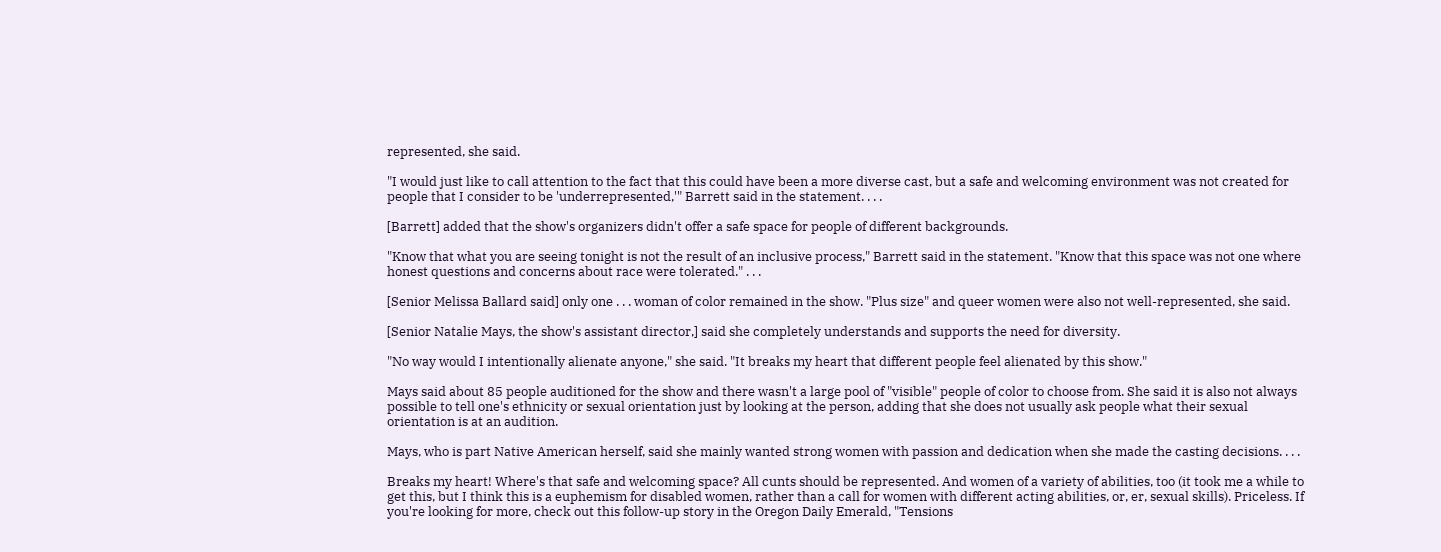represented, she said.

"I would just like to call attention to the fact that this could have been a more diverse cast, but a safe and welcoming environment was not created for people that I consider to be 'underrepresented,'" Barrett said in the statement. . . .

[Barrett] added that the show's organizers didn't offer a safe space for people of different backgrounds.

"Know that what you are seeing tonight is not the result of an inclusive process," Barrett said in the statement. "Know that this space was not one where honest questions and concerns about race were tolerated." . . .

[Senior Melissa Ballard said] only one . . . woman of color remained in the show. "Plus size" and queer women were also not well-represented, she said.

[Senior Natalie Mays, the show's assistant director,] said she completely understands and supports the need for diversity.

"No way would I intentionally alienate anyone," she said. "It breaks my heart that different people feel alienated by this show."

Mays said about 85 people auditioned for the show and there wasn't a large pool of "visible" people of color to choose from. She said it is also not always possible to tell one's ethnicity or sexual orientation just by looking at the person, adding that she does not usually ask people what their sexual orientation is at an audition.

Mays, who is part Native American herself, said she mainly wanted strong women with passion and dedication when she made the casting decisions. . . .

Breaks my heart! Where's that safe and welcoming space? All cunts should be represented. And women of a variety of abilities, too (it took me a while to get this, but I think this is a euphemism for disabled women, rather than a call for women with different acting abilities, or, er, sexual skills). Priceless. If you're looking for more, check out this follow-up story in the Oregon Daily Emerald, "Tensions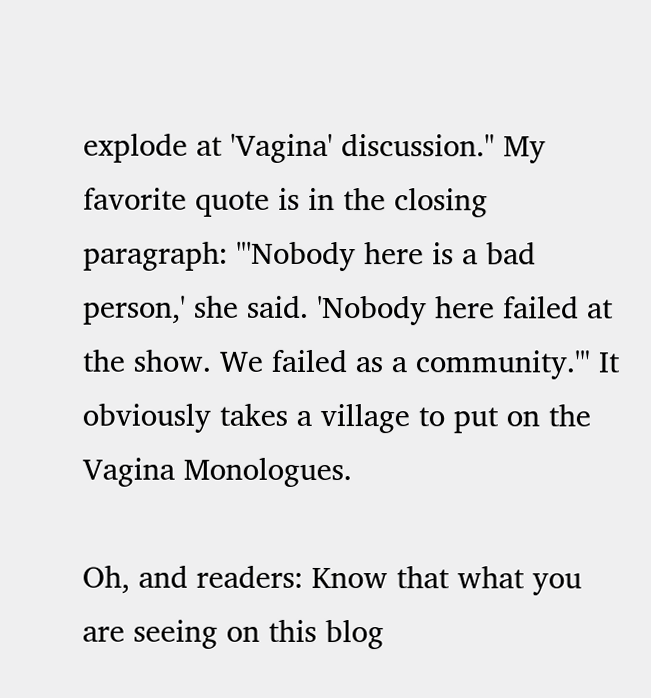explode at 'Vagina' discussion." My favorite quote is in the closing paragraph: "'Nobody here is a bad person,' she said. 'Nobody here failed at the show. We failed as a community.'" It obviously takes a village to put on the Vagina Monologues.

Oh, and readers: Know that what you are seeing on this blog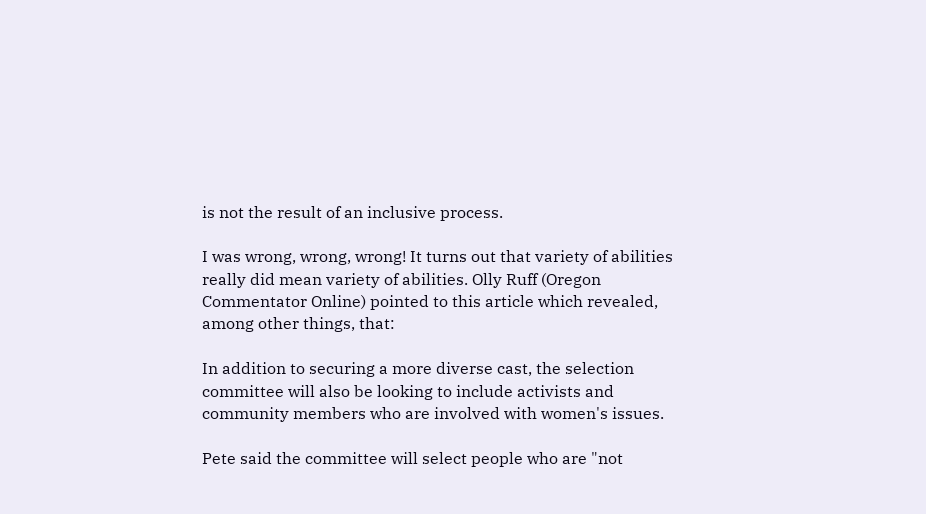is not the result of an inclusive process.

I was wrong, wrong, wrong! It turns out that variety of abilities really did mean variety of abilities. Olly Ruff (Oregon Commentator Online) pointed to this article which revealed, among other things, that:

In addition to securing a more diverse cast, the selection committee will also be looking to include activists and community members who are involved with women's issues.

Pete said the committee will select people who are "not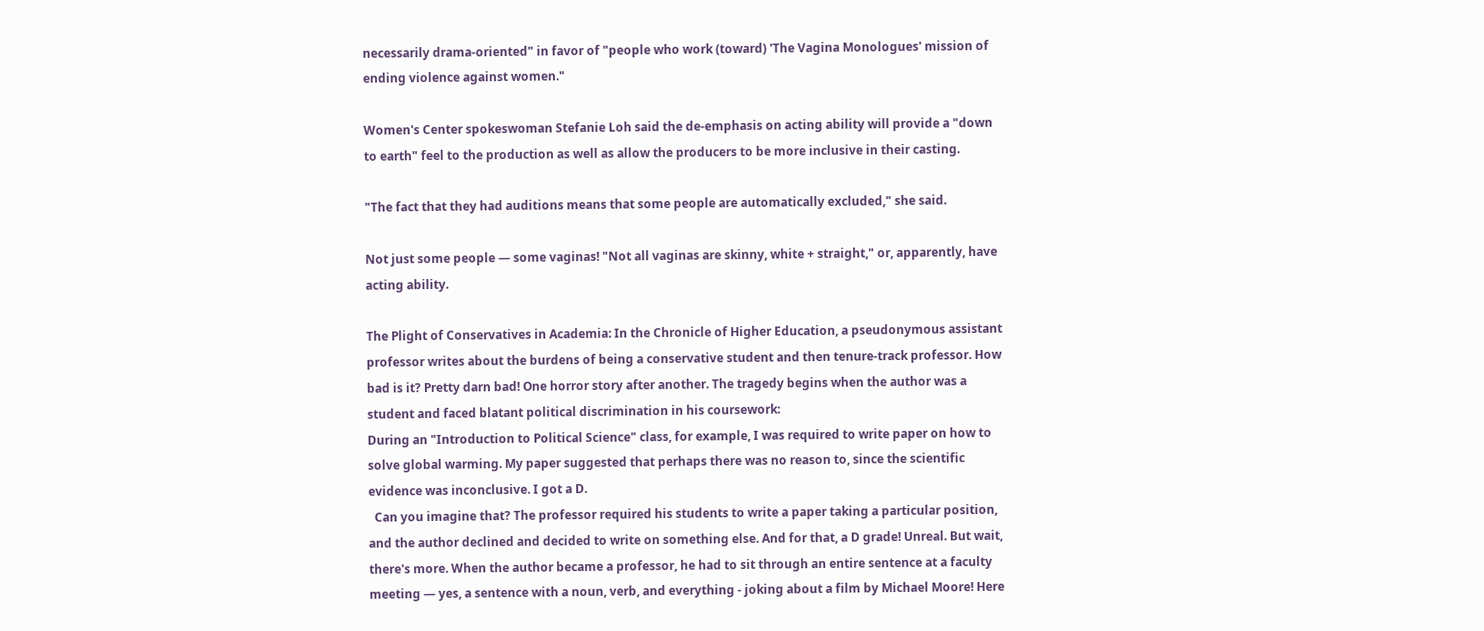necessarily drama-oriented" in favor of "people who work (toward) 'The Vagina Monologues' mission of ending violence against women."

Women's Center spokeswoman Stefanie Loh said the de-emphasis on acting ability will provide a "down to earth" feel to the production as well as allow the producers to be more inclusive in their casting.

"The fact that they had auditions means that some people are automatically excluded," she said.

Not just some people — some vaginas! "Not all vaginas are skinny, white + straight," or, apparently, have acting ability.

The Plight of Conservatives in Academia: In the Chronicle of Higher Education, a pseudonymous assistant professor writes about the burdens of being a conservative student and then tenure-track professor. How bad is it? Pretty darn bad! One horror story after another. The tragedy begins when the author was a student and faced blatant political discrimination in his coursework:
During an "Introduction to Political Science" class, for example, I was required to write paper on how to solve global warming. My paper suggested that perhaps there was no reason to, since the scientific evidence was inconclusive. I got a D.
  Can you imagine that? The professor required his students to write a paper taking a particular position, and the author declined and decided to write on something else. And for that, a D grade! Unreal. But wait, there's more. When the author became a professor, he had to sit through an entire sentence at a faculty meeting — yes, a sentence with a noun, verb, and everything - joking about a film by Michael Moore! Here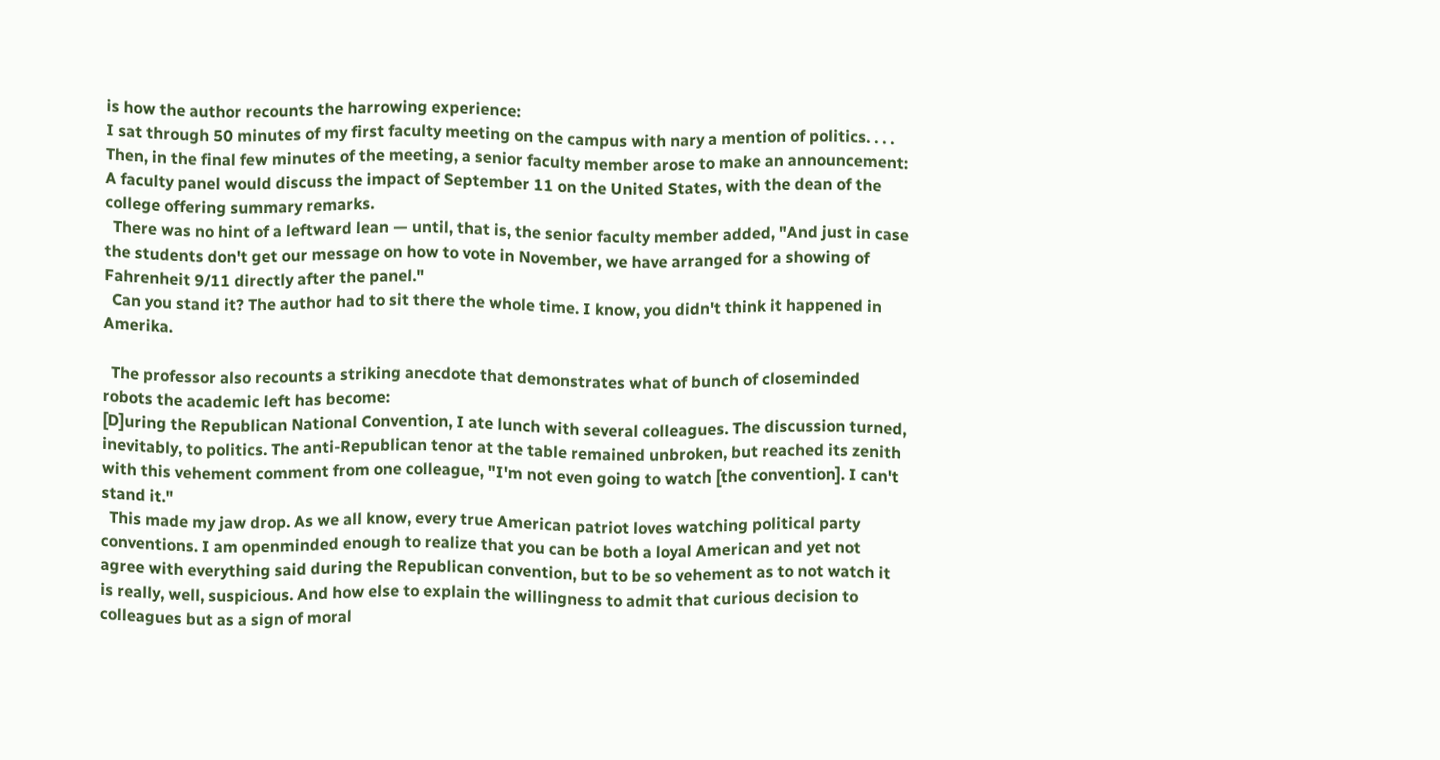is how the author recounts the harrowing experience:
I sat through 50 minutes of my first faculty meeting on the campus with nary a mention of politics. . . . Then, in the final few minutes of the meeting, a senior faculty member arose to make an announcement: A faculty panel would discuss the impact of September 11 on the United States, with the dean of the college offering summary remarks.
  There was no hint of a leftward lean — until, that is, the senior faculty member added, "And just in case the students don't get our message on how to vote in November, we have arranged for a showing of Fahrenheit 9/11 directly after the panel."
  Can you stand it? The author had to sit there the whole time. I know, you didn't think it happened in Amerika.

  The professor also recounts a striking anecdote that demonstrates what of bunch of closeminded robots the academic left has become:
[D]uring the Republican National Convention, I ate lunch with several colleagues. The discussion turned, inevitably, to politics. The anti-Republican tenor at the table remained unbroken, but reached its zenith with this vehement comment from one colleague, "I'm not even going to watch [the convention]. I can't stand it."
  This made my jaw drop. As we all know, every true American patriot loves watching political party conventions. I am openminded enough to realize that you can be both a loyal American and yet not agree with everything said during the Republican convention, but to be so vehement as to not watch it is really, well, suspicious. And how else to explain the willingness to admit that curious decision to colleagues but as a sign of moral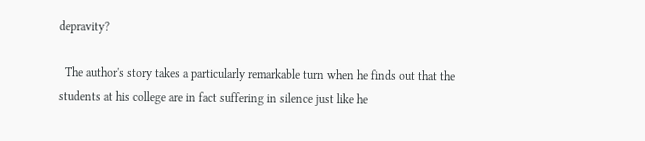depravity?

  The author's story takes a particularly remarkable turn when he finds out that the students at his college are in fact suffering in silence just like he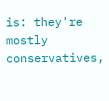is: they're mostly conservatives,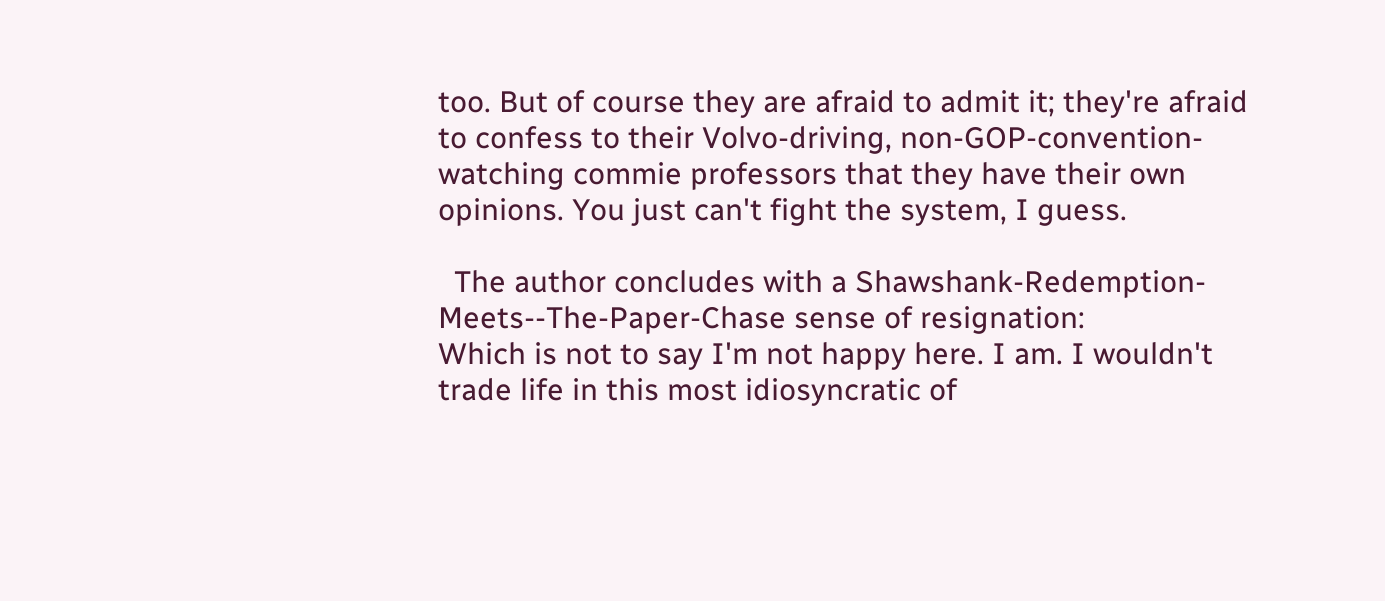too. But of course they are afraid to admit it; they're afraid to confess to their Volvo-driving, non-GOP-convention-watching commie professors that they have their own opinions. You just can't fight the system, I guess.

  The author concludes with a Shawshank-Redemption-Meets--The-Paper-Chase sense of resignation:
Which is not to say I'm not happy here. I am. I wouldn't trade life in this most idiosyncratic of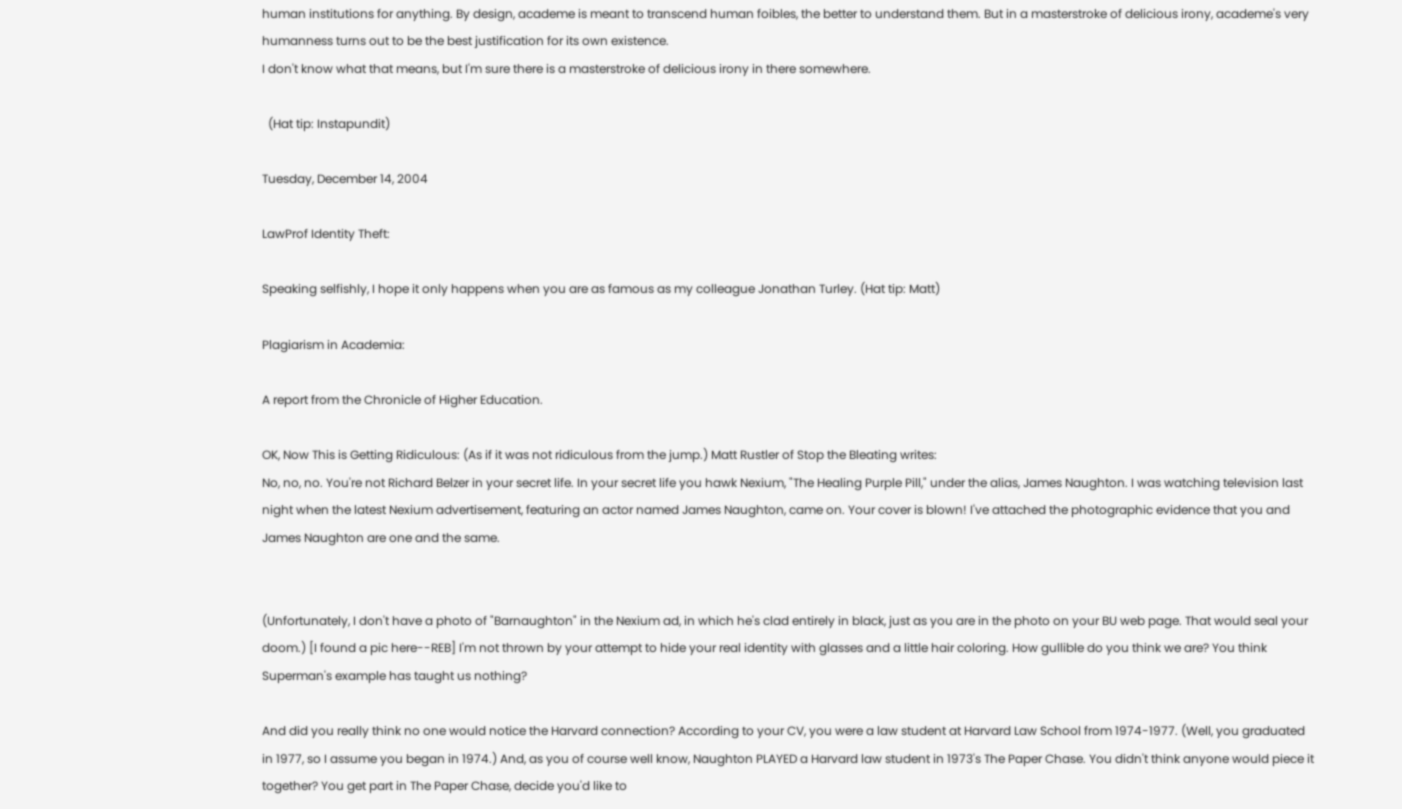human institutions for anything. By design, academe is meant to transcend human foibles, the better to understand them. But in a masterstroke of delicious irony, academe's very humanness turns out to be the best justification for its own existence.
I don't know what that means, but I'm sure there is a masterstroke of delicious irony in there somewhere.

  (Hat tip: Instapundit)

Tuesday, December 14, 2004

LawProf Identity Theft:

Speaking selfishly, I hope it only happens when you are as famous as my colleague Jonathan Turley. (Hat tip: Matt)

Plagiarism in Academia:

A report from the Chronicle of Higher Education.

OK, Now This is Getting Ridiculous: (As if it was not ridiculous from the jump.) Matt Rustler of Stop the Bleating writes:
No, no, no. You're not Richard Belzer in your secret life. In your secret life you hawk Nexium, "The Healing Purple Pill," under the alias, James Naughton. I was watching television last night when the latest Nexium advertisement, featuring an actor named James Naughton, came on. Your cover is blown! I've attached the photographic evidence that you and James Naughton are one and the same.


(Unfortunately, I don't have a photo of "Barnaughton" in the Nexium ad, in which he's clad entirely in black, just as you are in the photo on your BU web page. That would seal your doom.) [I found a pic here--REB] I'm not thrown by your attempt to hide your real identity with glasses and a little hair coloring. How gullible do you think we are? You think Superman's example has taught us nothing?

And did you really think no one would notice the Harvard connection? According to your CV, you were a law student at Harvard Law School from 1974-1977. (Well, you graduated in 1977, so I assume you began in 1974.) And, as you of course well know, Naughton PLAYED a Harvard law student in 1973's The Paper Chase. You didn't think anyone would piece it together? You get part in The Paper Chase, decide you'd like to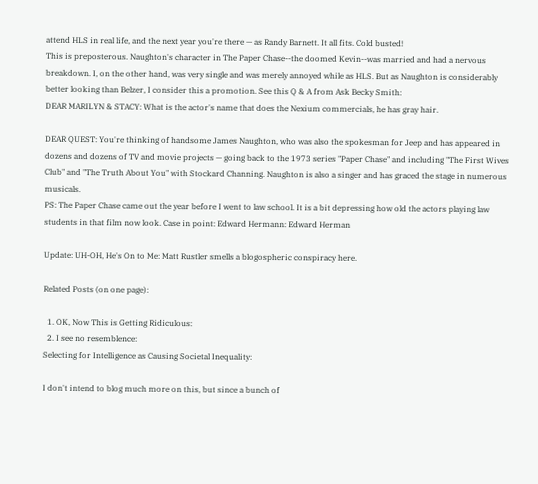attend HLS in real life, and the next year you're there — as Randy Barnett. It all fits. Cold busted!
This is preposterous. Naughton's character in The Paper Chase--the doomed Kevin--was married and had a nervous breakdown. I, on the other hand, was very single and was merely annoyed while as HLS. But as Naughton is considerably better looking than Belzer, I consider this a promotion. See this Q & A from Ask Becky Smith:
DEAR MARILYN & STACY: What is the actor's name that does the Nexium commercials, he has gray hair.

DEAR QUEST: You're thinking of handsome James Naughton, who was also the spokesman for Jeep and has appeared in dozens and dozens of TV and movie projects — going back to the 1973 series "Paper Chase" and including "The First Wives Club" and "The Truth About You" with Stockard Channing. Naughton is also a singer and has graced the stage in numerous musicals.
PS: The Paper Chase came out the year before I went to law school. It is a bit depressing how old the actors playing law students in that film now look. Case in point: Edward Hermann: Edward Herman

Update: UH-OH, He's On to Me: Matt Rustler smells a blogospheric conspiracy here.

Related Posts (on one page):

  1. OK, Now This is Getting Ridiculous:
  2. I see no resemblence:
Selecting for Intelligence as Causing Societal Inequality:

I don't intend to blog much more on this, but since a bunch of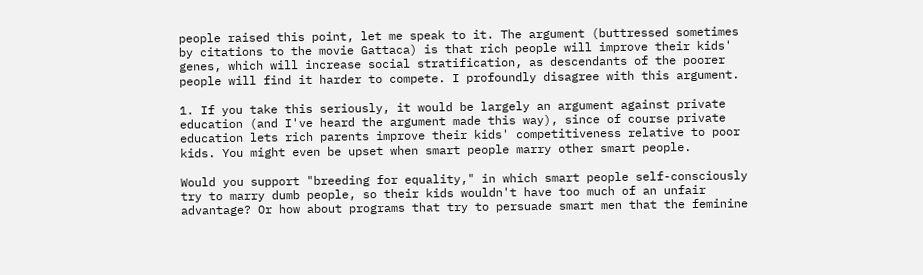people raised this point, let me speak to it. The argument (buttressed sometimes by citations to the movie Gattaca) is that rich people will improve their kids' genes, which will increase social stratification, as descendants of the poorer people will find it harder to compete. I profoundly disagree with this argument.

1. If you take this seriously, it would be largely an argument against private education (and I've heard the argument made this way), since of course private education lets rich parents improve their kids' competitiveness relative to poor kids. You might even be upset when smart people marry other smart people.

Would you support "breeding for equality," in which smart people self-consciously try to marry dumb people, so their kids wouldn't have too much of an unfair advantage? Or how about programs that try to persuade smart men that the feminine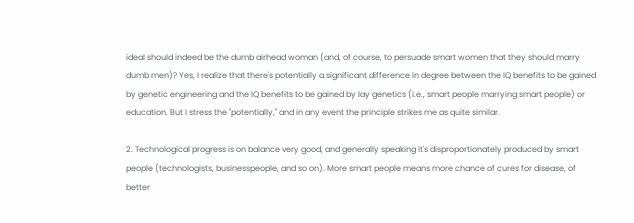ideal should indeed be the dumb airhead woman (and, of course, to persuade smart women that they should marry dumb men)? Yes, I realize that there's potentially a significant difference in degree between the IQ benefits to be gained by genetic engineering and the IQ benefits to be gained by lay genetics (i.e., smart people marrying smart people) or education. But I stress the "potentially," and in any event the principle strikes me as quite similar.

2. Technological progress is on balance very good, and generally speaking it's disproportionately produced by smart people (technologists, businesspeople, and so on). More smart people means more chance of cures for disease, of better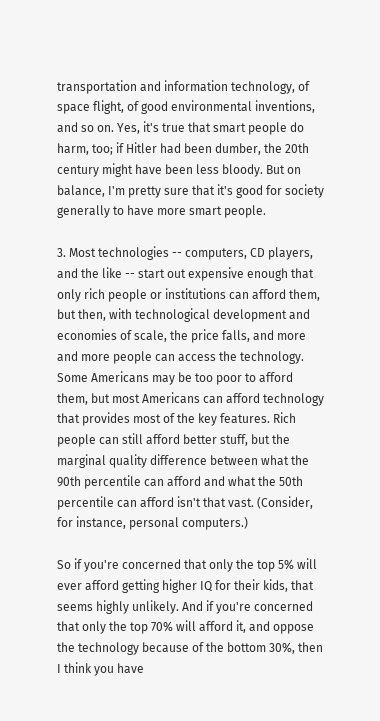transportation and information technology, of space flight, of good environmental inventions, and so on. Yes, it's true that smart people do harm, too; if Hitler had been dumber, the 20th century might have been less bloody. But on balance, I'm pretty sure that it's good for society generally to have more smart people.

3. Most technologies -- computers, CD players, and the like -- start out expensive enough that only rich people or institutions can afford them, but then, with technological development and economies of scale, the price falls, and more and more people can access the technology. Some Americans may be too poor to afford them, but most Americans can afford technology that provides most of the key features. Rich people can still afford better stuff, but the marginal quality difference between what the 90th percentile can afford and what the 50th percentile can afford isn't that vast. (Consider, for instance, personal computers.)

So if you're concerned that only the top 5% will ever afford getting higher IQ for their kids, that seems highly unlikely. And if you're concerned that only the top 70% will afford it, and oppose the technology because of the bottom 30%, then I think you have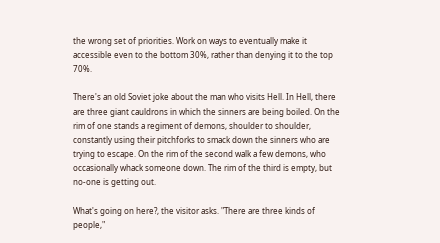the wrong set of priorities. Work on ways to eventually make it accessible even to the bottom 30%, rather than denying it to the top 70%.

There's an old Soviet joke about the man who visits Hell. In Hell, there are three giant cauldrons in which the sinners are being boiled. On the rim of one stands a regiment of demons, shoulder to shoulder, constantly using their pitchforks to smack down the sinners who are trying to escape. On the rim of the second walk a few demons, who occasionally whack someone down. The rim of the third is empty, but no-one is getting out.

What's going on here?, the visitor asks. "There are three kinds of people,"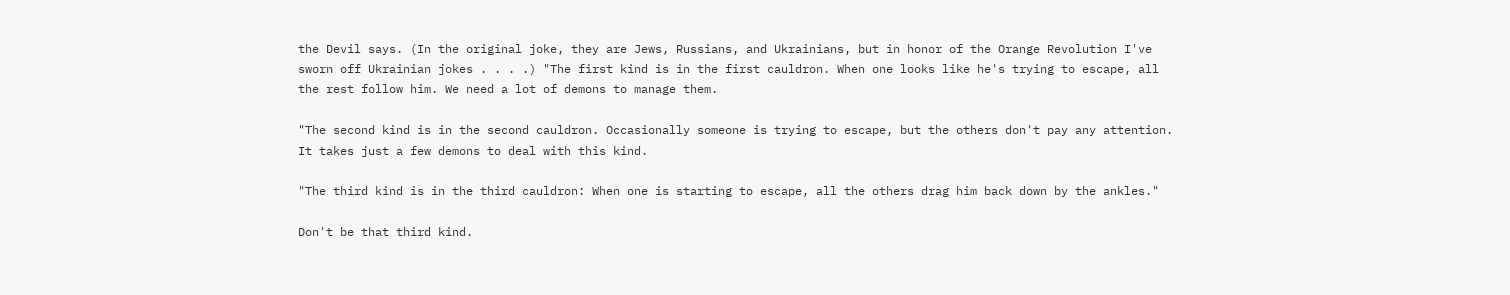the Devil says. (In the original joke, they are Jews, Russians, and Ukrainians, but in honor of the Orange Revolution I've sworn off Ukrainian jokes . . . .) "The first kind is in the first cauldron. When one looks like he's trying to escape, all the rest follow him. We need a lot of demons to manage them.

"The second kind is in the second cauldron. Occasionally someone is trying to escape, but the others don't pay any attention. It takes just a few demons to deal with this kind.

"The third kind is in the third cauldron: When one is starting to escape, all the others drag him back down by the ankles."

Don't be that third kind.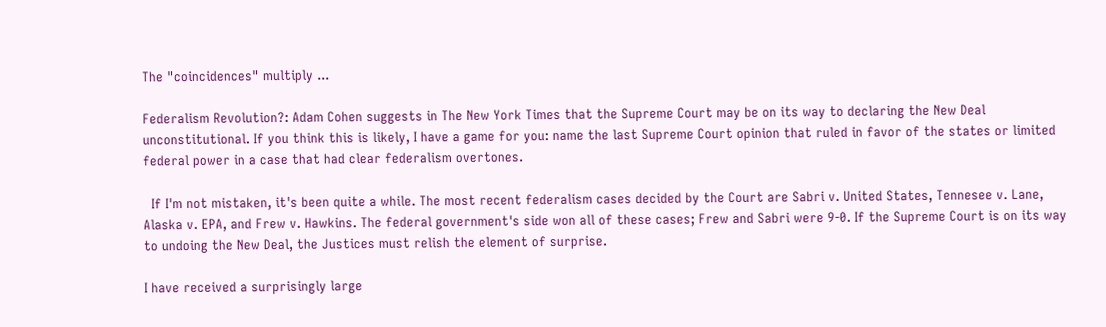The "coincidences" multiply ...

Federalism Revolution?: Adam Cohen suggests in The New York Times that the Supreme Court may be on its way to declaring the New Deal unconstitutional. If you think this is likely, I have a game for you: name the last Supreme Court opinion that ruled in favor of the states or limited federal power in a case that had clear federalism overtones.

  If I'm not mistaken, it's been quite a while. The most recent federalism cases decided by the Court are Sabri v. United States, Tennesee v. Lane, Alaska v. EPA, and Frew v. Hawkins. The federal government's side won all of these cases; Frew and Sabri were 9-0. If the Supreme Court is on its way to undoing the New Deal, the Justices must relish the element of surprise.

I have received a surprisingly large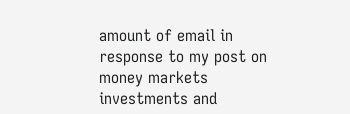amount of email in response to my post on money markets investments and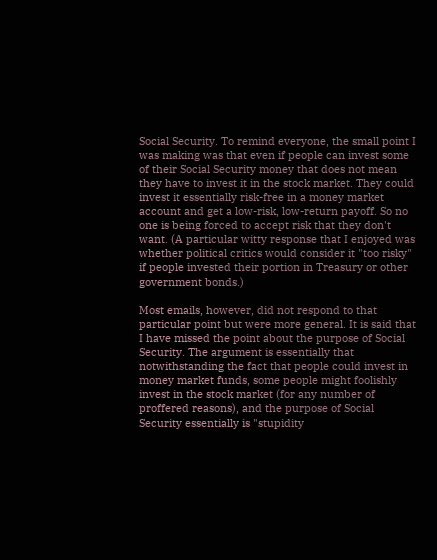Social Security. To remind everyone, the small point I was making was that even if people can invest some of their Social Security money that does not mean they have to invest it in the stock market. They could invest it essentially risk-free in a money market account and get a low-risk, low-return payoff. So no one is being forced to accept risk that they don't want. (A particular witty response that I enjoyed was whether political critics would consider it "too risky" if people invested their portion in Treasury or other government bonds.)

Most emails, however, did not respond to that particular point but were more general. It is said that I have missed the point about the purpose of Social Security. The argument is essentially that notwithstanding the fact that people could invest in money market funds, some people might foolishly invest in the stock market (for any number of proffered reasons), and the purpose of Social Security essentially is "stupidity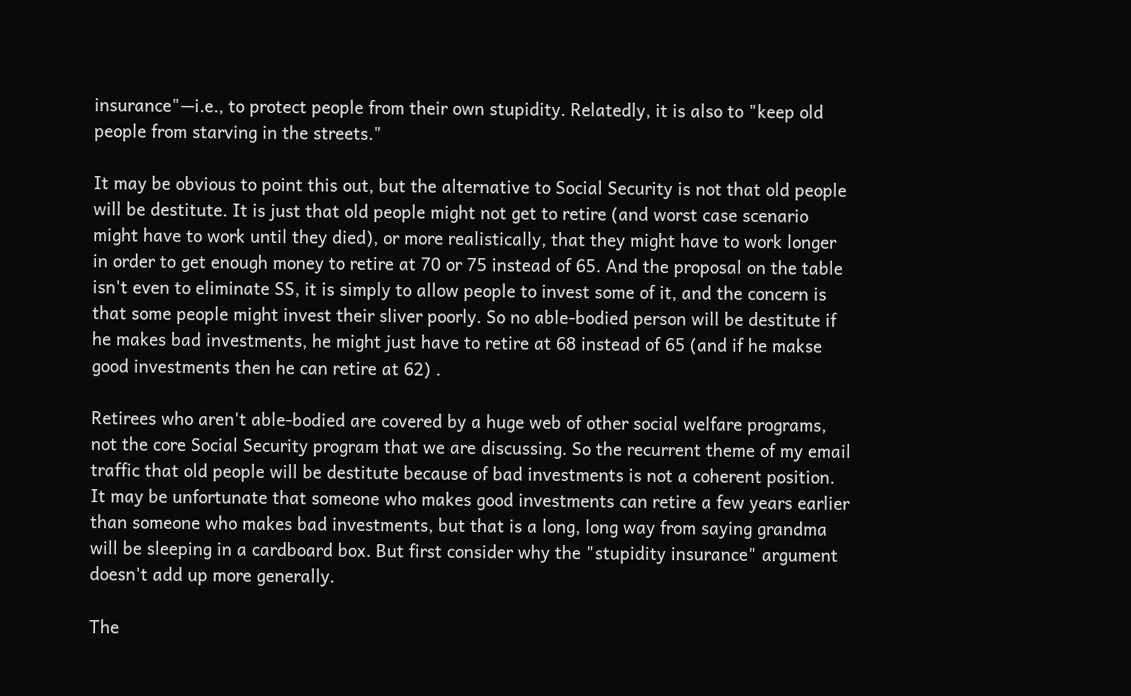insurance"—i.e., to protect people from their own stupidity. Relatedly, it is also to "keep old people from starving in the streets."

It may be obvious to point this out, but the alternative to Social Security is not that old people will be destitute. It is just that old people might not get to retire (and worst case scenario might have to work until they died), or more realistically, that they might have to work longer in order to get enough money to retire at 70 or 75 instead of 65. And the proposal on the table isn't even to eliminate SS, it is simply to allow people to invest some of it, and the concern is that some people might invest their sliver poorly. So no able-bodied person will be destitute if he makes bad investments, he might just have to retire at 68 instead of 65 (and if he makse good investments then he can retire at 62) .

Retirees who aren't able-bodied are covered by a huge web of other social welfare programs, not the core Social Security program that we are discussing. So the recurrent theme of my email traffic that old people will be destitute because of bad investments is not a coherent position. It may be unfortunate that someone who makes good investments can retire a few years earlier than someone who makes bad investments, but that is a long, long way from saying grandma will be sleeping in a cardboard box. But first consider why the "stupidity insurance" argument doesn't add up more generally.

The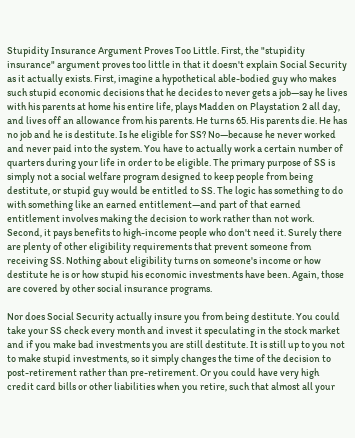Stupidity Insurance Argument Proves Too Little. First, the "stupidity insurance" argument proves too little in that it doesn't explain Social Security as it actually exists. First, imagine a hypothetical able-bodied guy who makes such stupid economic decisions that he decides to never gets a job—say he lives with his parents at home his entire life, plays Madden on Playstation 2 all day, and lives off an allowance from his parents. He turns 65. His parents die. He has no job and he is destitute. Is he eligible for SS? No—because he never worked and never paid into the system. You have to actually work a certain number of quarters during your life in order to be eligible. The primary purpose of SS is simply not a social welfare program designed to keep people from being destitute, or stupid guy would be entitled to SS. The logic has something to do with something like an earned entitlement—and part of that earned entitlement involves making the decision to work rather than not work. Second, it pays benefits to high-income people who don't need it. Surely there are plenty of other eligibility requirements that prevent someone from receiving SS. Nothing about eligibility turns on someone's income or how destitute he is or how stupid his economic investments have been. Again, those are covered by other social insurance programs.

Nor does Social Security actually insure you from being destitute. You could take your SS check every month and invest it speculating in the stock market and if you make bad investments you are still destitute. It is still up to you not to make stupid investments, so it simply changes the time of the decision to post-retirement rather than pre-retirement. Or you could have very high credit card bills or other liabilities when you retire, such that almost all your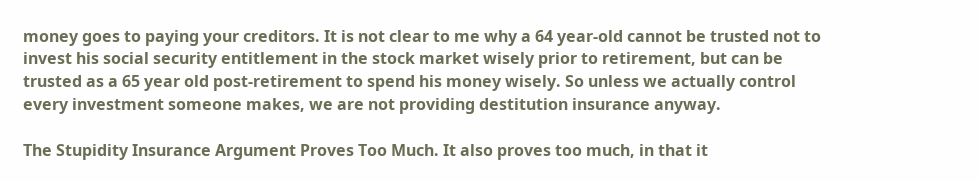money goes to paying your creditors. It is not clear to me why a 64 year-old cannot be trusted not to invest his social security entitlement in the stock market wisely prior to retirement, but can be trusted as a 65 year old post-retirement to spend his money wisely. So unless we actually control every investment someone makes, we are not providing destitution insurance anyway.

The Stupidity Insurance Argument Proves Too Much. It also proves too much, in that it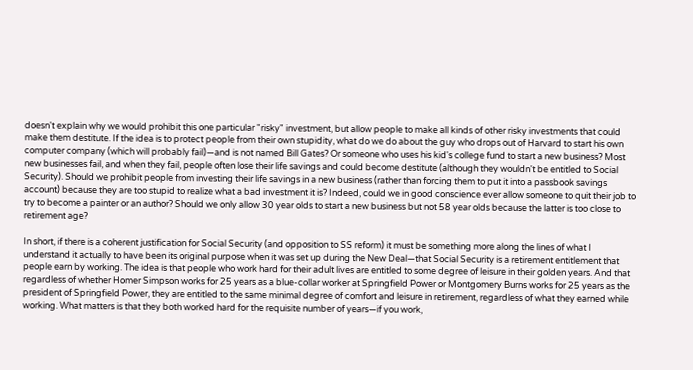doesn't explain why we would prohibit this one particular "risky" investment, but allow people to make all kinds of other risky investments that could make them destitute. If the idea is to protect people from their own stupidity, what do we do about the guy who drops out of Harvard to start his own computer company (which will probably fail)—and is not named Bill Gates? Or someone who uses his kid's college fund to start a new business? Most new businesses fail, and when they fail, people often lose their life savings and could become destitute (although they wouldn't be entitled to Social Security). Should we prohibit people from investing their life savings in a new business (rather than forcing them to put it into a passbook savings account) because they are too stupid to realize what a bad investment it is? Indeed, could we in good conscience ever allow someone to quit their job to try to become a painter or an author? Should we only allow 30 year olds to start a new business but not 58 year olds because the latter is too close to retirement age?

In short, if there is a coherent justification for Social Security (and opposition to SS reform) it must be something more along the lines of what I understand it actually to have been its original purpose when it was set up during the New Deal—that Social Security is a retirement entitlement that people earn by working. The idea is that people who work hard for their adult lives are entitled to some degree of leisure in their golden years. And that regardless of whether Homer Simpson works for 25 years as a blue-collar worker at Springfield Power or Montgomery Burns works for 25 years as the president of Springfield Power, they are entitled to the same minimal degree of comfort and leisure in retirement, regardless of what they earned while working. What matters is that they both worked hard for the requisite number of years—if you work,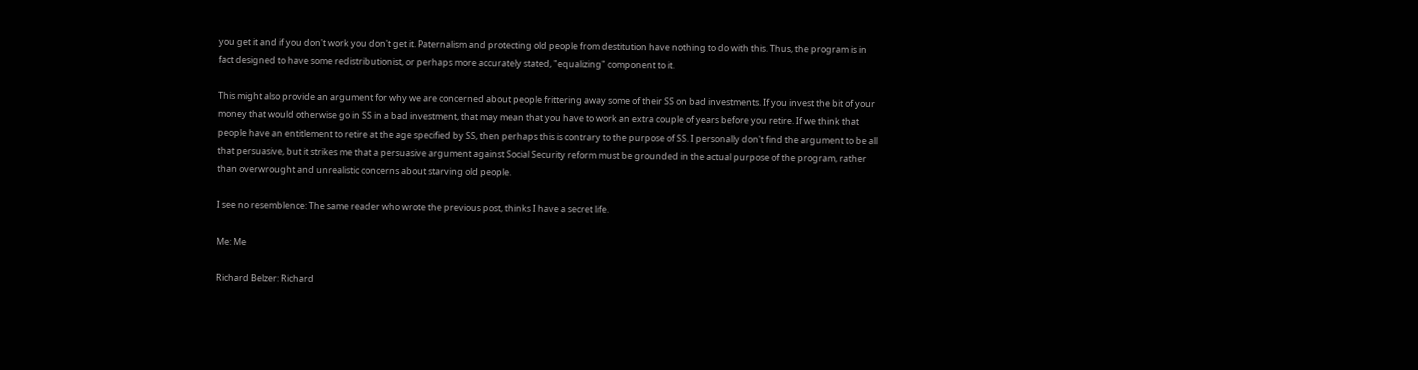you get it and if you don't work you don't get it. Paternalism and protecting old people from destitution have nothing to do with this. Thus, the program is in fact designed to have some redistributionist, or perhaps more accurately stated, "equalizing" component to it.

This might also provide an argument for why we are concerned about people frittering away some of their SS on bad investments. If you invest the bit of your money that would otherwise go in SS in a bad investment, that may mean that you have to work an extra couple of years before you retire. If we think that people have an entitlement to retire at the age specified by SS, then perhaps this is contrary to the purpose of SS. I personally don't find the argument to be all that persuasive, but it strikes me that a persuasive argument against Social Security reform must be grounded in the actual purpose of the program, rather than overwrought and unrealistic concerns about starving old people.

I see no resemblence: The same reader who wrote the previous post, thinks I have a secret life.

Me: Me

Richard Belzer: Richard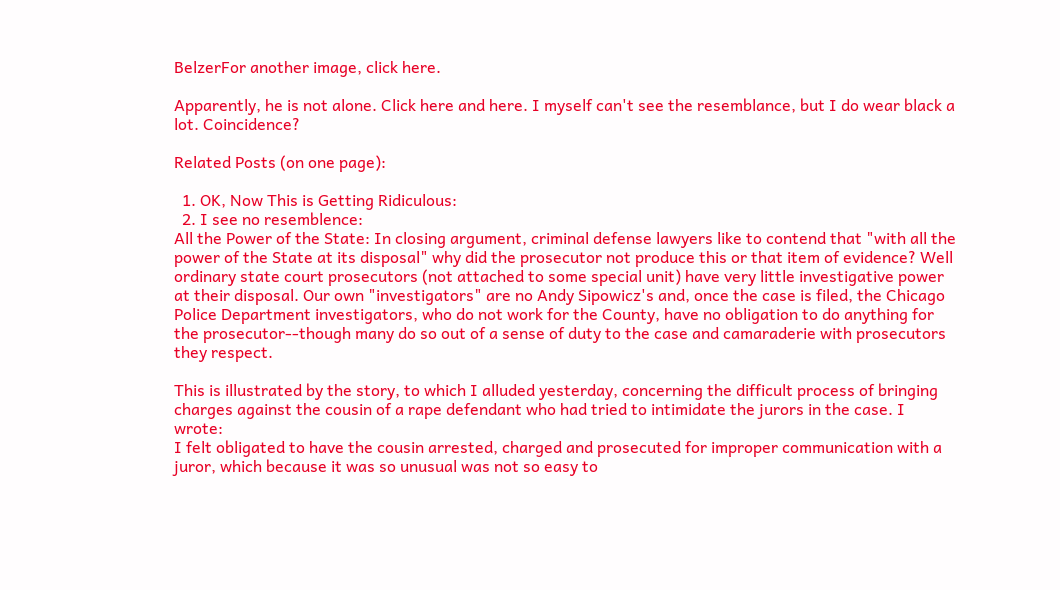BelzerFor another image, click here.

Apparently, he is not alone. Click here and here. I myself can't see the resemblance, but I do wear black a lot. Coincidence?

Related Posts (on one page):

  1. OK, Now This is Getting Ridiculous:
  2. I see no resemblence:
All the Power of the State: In closing argument, criminal defense lawyers like to contend that "with all the power of the State at its disposal" why did the prosecutor not produce this or that item of evidence? Well ordinary state court prosecutors (not attached to some special unit) have very little investigative power at their disposal. Our own "investigators" are no Andy Sipowicz's and, once the case is filed, the Chicago Police Department investigators, who do not work for the County, have no obligation to do anything for the prosecutor--though many do so out of a sense of duty to the case and camaraderie with prosecutors they respect.

This is illustrated by the story, to which I alluded yesterday, concerning the difficult process of bringing charges against the cousin of a rape defendant who had tried to intimidate the jurors in the case. I wrote:
I felt obligated to have the cousin arrested, charged and prosecuted for improper communication with a juror, which because it was so unusual was not so easy to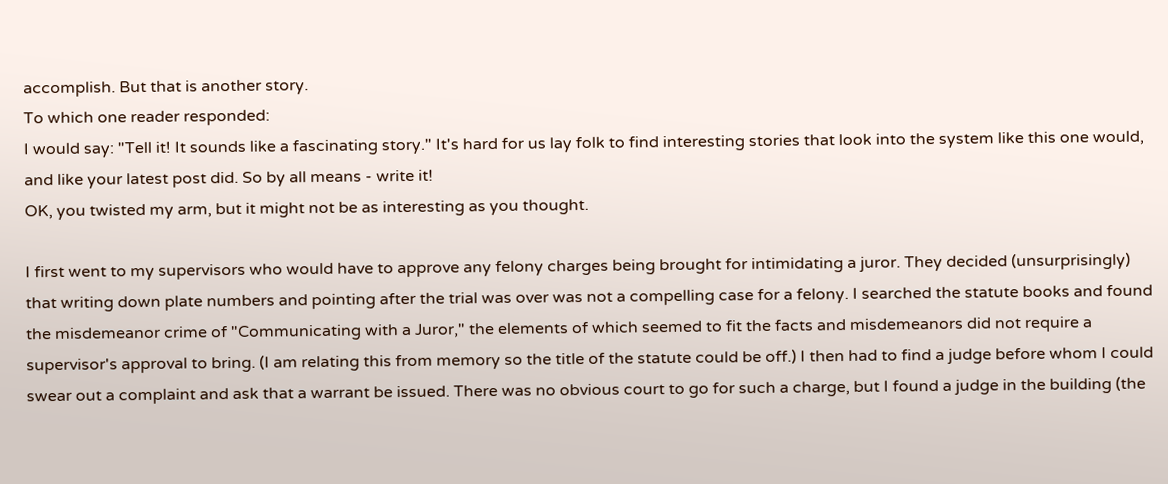accomplish. But that is another story.
To which one reader responded:
I would say: "Tell it! It sounds like a fascinating story." It's hard for us lay folk to find interesting stories that look into the system like this one would, and like your latest post did. So by all means - write it!
OK, you twisted my arm, but it might not be as interesting as you thought.

I first went to my supervisors who would have to approve any felony charges being brought for intimidating a juror. They decided (unsurprisingly) that writing down plate numbers and pointing after the trial was over was not a compelling case for a felony. I searched the statute books and found the misdemeanor crime of "Communicating with a Juror," the elements of which seemed to fit the facts and misdemeanors did not require a supervisor's approval to bring. (I am relating this from memory so the title of the statute could be off.) I then had to find a judge before whom I could swear out a complaint and ask that a warrant be issued. There was no obvious court to go for such a charge, but I found a judge in the building (the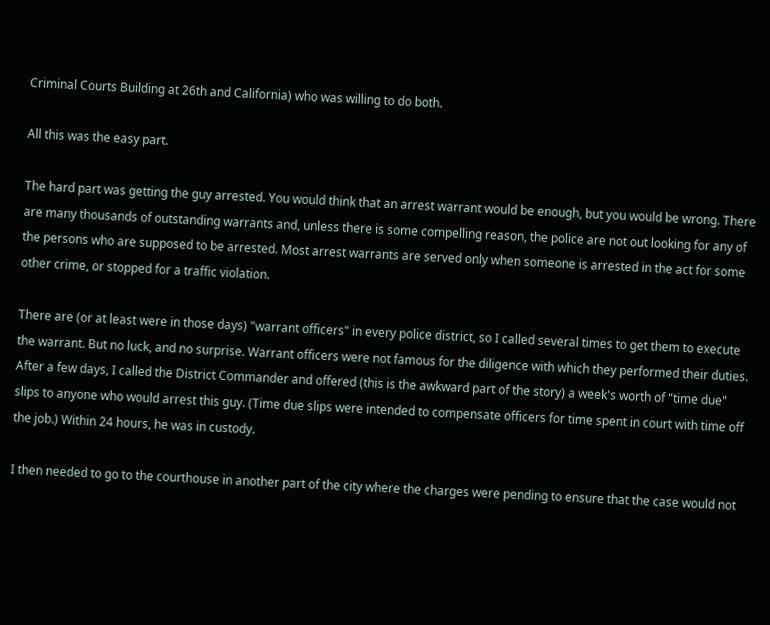Criminal Courts Building at 26th and California) who was willing to do both.

All this was the easy part.

The hard part was getting the guy arrested. You would think that an arrest warrant would be enough, but you would be wrong. There are many thousands of outstanding warrants and, unless there is some compelling reason, the police are not out looking for any of the persons who are supposed to be arrested. Most arrest warrants are served only when someone is arrested in the act for some other crime, or stopped for a traffic violation.

There are (or at least were in those days) "warrant officers" in every police district, so I called several times to get them to execute the warrant. But no luck, and no surprise. Warrant officers were not famous for the diligence with which they performed their duties. After a few days, I called the District Commander and offered (this is the awkward part of the story) a week's worth of "time due" slips to anyone who would arrest this guy. (Time due slips were intended to compensate officers for time spent in court with time off the job.) Within 24 hours, he was in custody.

I then needed to go to the courthouse in another part of the city where the charges were pending to ensure that the case would not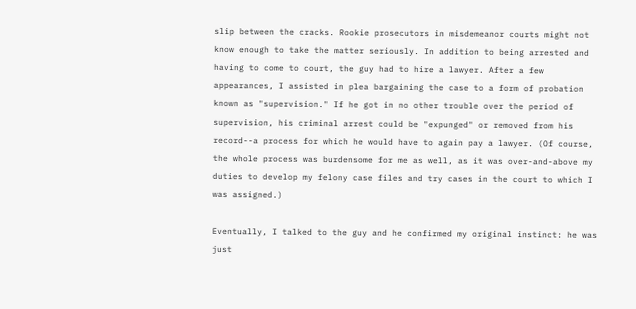slip between the cracks. Rookie prosecutors in misdemeanor courts might not know enough to take the matter seriously. In addition to being arrested and having to come to court, the guy had to hire a lawyer. After a few appearances, I assisted in plea bargaining the case to a form of probation known as "supervision." If he got in no other trouble over the period of supervision, his criminal arrest could be "expunged" or removed from his record--a process for which he would have to again pay a lawyer. (Of course, the whole process was burdensome for me as well, as it was over-and-above my duties to develop my felony case files and try cases in the court to which I was assigned.)

Eventually, I talked to the guy and he confirmed my original instinct: he was just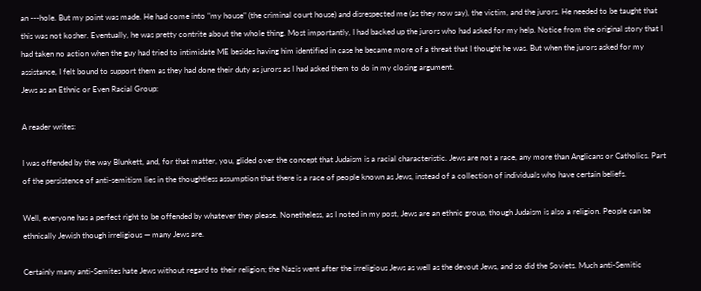an ---hole. But my point was made. He had come into "my house" (the criminal court house) and disrespected me (as they now say), the victim, and the jurors. He needed to be taught that this was not kosher. Eventually, he was pretty contrite about the whole thing. Most importantly, I had backed up the jurors who had asked for my help. Notice from the original story that I had taken no action when the guy had tried to intimidate ME besides having him identified in case he became more of a threat that I thought he was. But when the jurors asked for my assistance, I felt bound to support them as they had done their duty as jurors as I had asked them to do in my closing argument.
Jews as an Ethnic or Even Racial Group:

A reader writes:

I was offended by the way Blunkett, and, for that matter, you, glided over the concept that Judaism is a racial characteristic. Jews are not a race, any more than Anglicans or Catholics. Part of the persistence of anti-semitism lies in the thoughtless assumption that there is a race of people known as Jews, instead of a collection of individuals who have certain beliefs.

Well, everyone has a perfect right to be offended by whatever they please. Nonetheless, as I noted in my post, Jews are an ethnic group, though Judaism is also a religion. People can be ethnically Jewish though irreligious — many Jews are.

Certainly many anti-Semites hate Jews without regard to their religion; the Nazis went after the irreligious Jews as well as the devout Jews, and so did the Soviets. Much anti-Semitic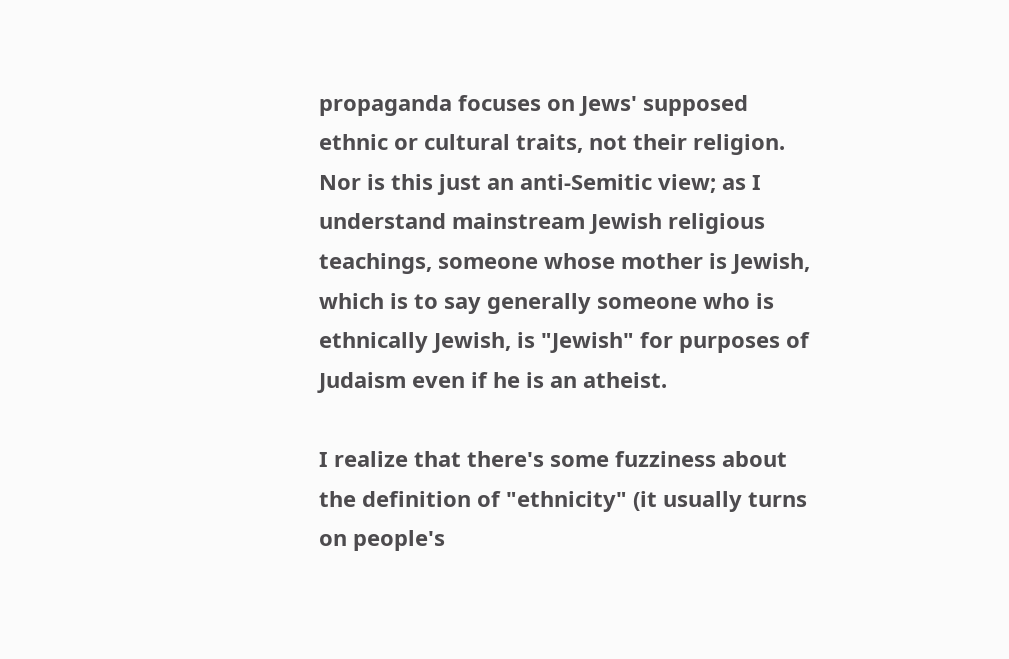propaganda focuses on Jews' supposed ethnic or cultural traits, not their religion. Nor is this just an anti-Semitic view; as I understand mainstream Jewish religious teachings, someone whose mother is Jewish, which is to say generally someone who is ethnically Jewish, is "Jewish" for purposes of Judaism even if he is an atheist.

I realize that there's some fuzziness about the definition of "ethnicity" (it usually turns on people's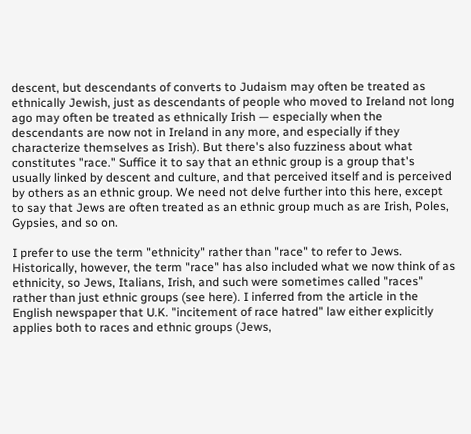descent, but descendants of converts to Judaism may often be treated as ethnically Jewish, just as descendants of people who moved to Ireland not long ago may often be treated as ethnically Irish — especially when the descendants are now not in Ireland in any more, and especially if they characterize themselves as Irish). But there's also fuzziness about what constitutes "race." Suffice it to say that an ethnic group is a group that's usually linked by descent and culture, and that perceived itself and is perceived by others as an ethnic group. We need not delve further into this here, except to say that Jews are often treated as an ethnic group much as are Irish, Poles, Gypsies, and so on.

I prefer to use the term "ethnicity" rather than "race" to refer to Jews. Historically, however, the term "race" has also included what we now think of as ethnicity, so Jews, Italians, Irish, and such were sometimes called "races" rather than just ethnic groups (see here). I inferred from the article in the English newspaper that U.K. "incitement of race hatred" law either explicitly applies both to races and ethnic groups (Jews,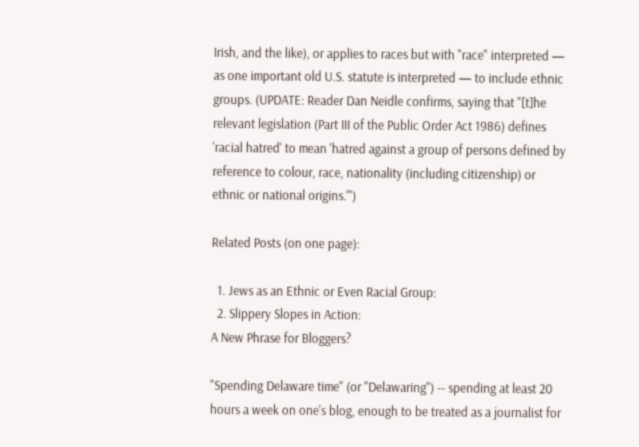Irish, and the like), or applies to races but with "race" interpreted — as one important old U.S. statute is interpreted — to include ethnic groups. (UPDATE: Reader Dan Neidle confirms, saying that "[t]he relevant legislation (Part III of the Public Order Act 1986) defines 'racial hatred' to mean 'hatred against a group of persons defined by reference to colour, race, nationality (including citizenship) or ethnic or national origins.'")

Related Posts (on one page):

  1. Jews as an Ethnic or Even Racial Group:
  2. Slippery Slopes in Action:
A New Phrase for Bloggers?

"Spending Delaware time" (or "Delawaring") -- spending at least 20 hours a week on one's blog, enough to be treated as a journalist for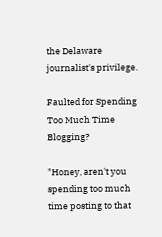the Delaware journalist's privilege.

Faulted for Spending Too Much Time Blogging?

"Honey, aren't you spending too much time posting to that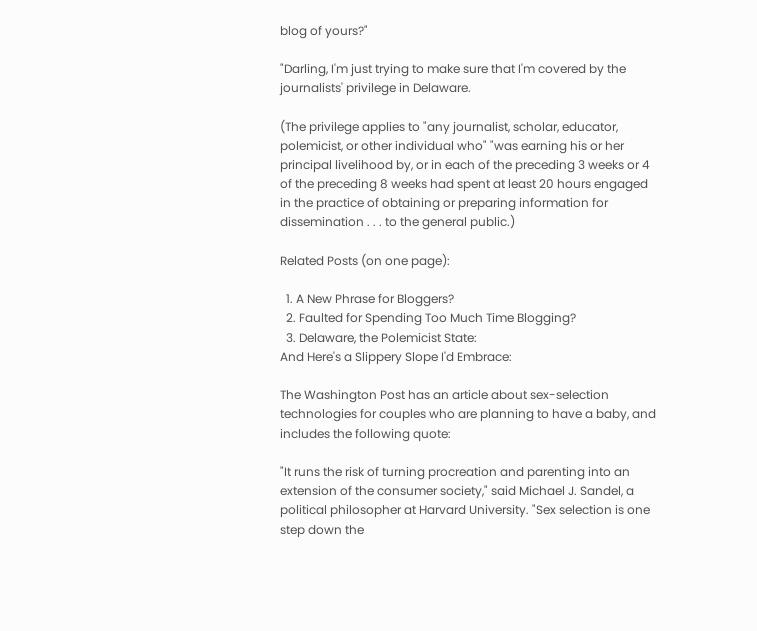blog of yours?"

"Darling, I'm just trying to make sure that I'm covered by the journalists' privilege in Delaware.

(The privilege applies to "any journalist, scholar, educator, polemicist, or other individual who" "was earning his or her principal livelihood by, or in each of the preceding 3 weeks or 4 of the preceding 8 weeks had spent at least 20 hours engaged in the practice of obtaining or preparing information for dissemination . . . to the general public.)

Related Posts (on one page):

  1. A New Phrase for Bloggers?
  2. Faulted for Spending Too Much Time Blogging?
  3. Delaware, the Polemicist State:
And Here's a Slippery Slope I'd Embrace:

The Washington Post has an article about sex-selection technologies for couples who are planning to have a baby, and includes the following quote:

"It runs the risk of turning procreation and parenting into an extension of the consumer society," said Michael J. Sandel, a political philosopher at Harvard University. "Sex selection is one step down the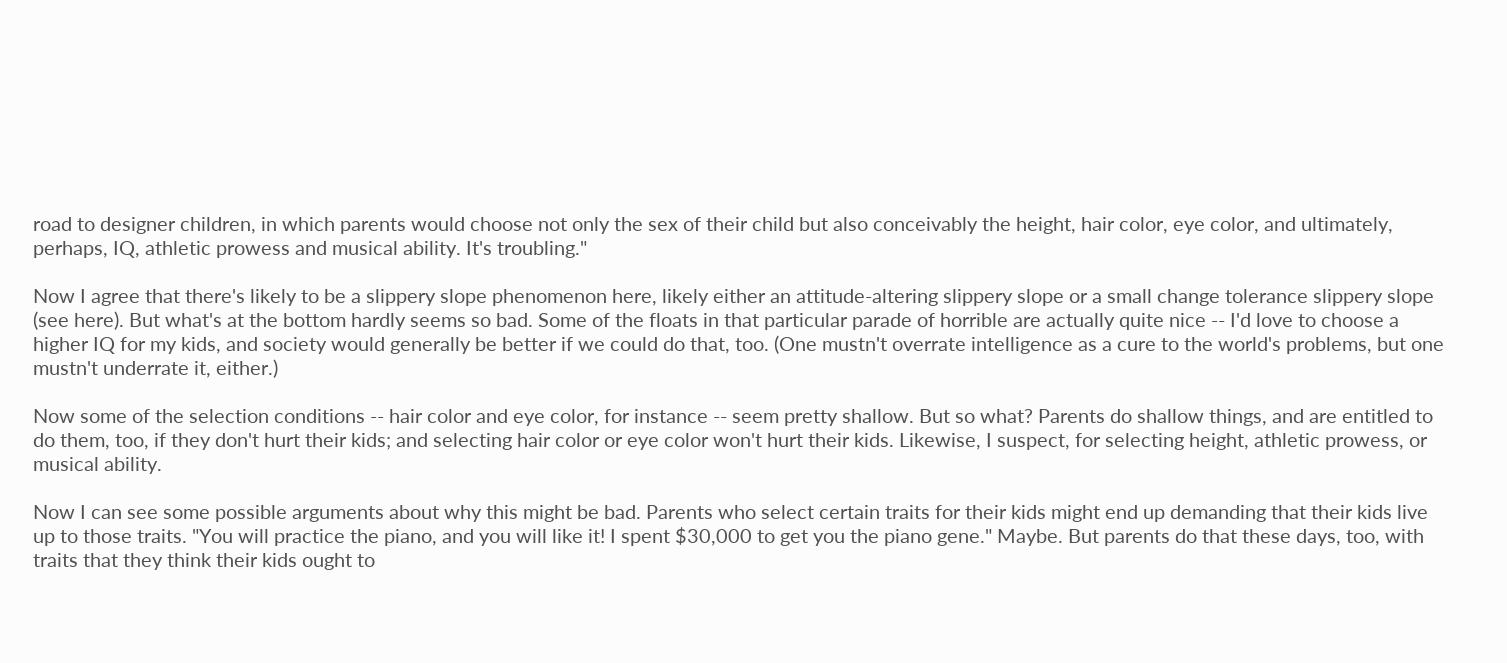road to designer children, in which parents would choose not only the sex of their child but also conceivably the height, hair color, eye color, and ultimately, perhaps, IQ, athletic prowess and musical ability. It's troubling."

Now I agree that there's likely to be a slippery slope phenomenon here, likely either an attitude-altering slippery slope or a small change tolerance slippery slope (see here). But what's at the bottom hardly seems so bad. Some of the floats in that particular parade of horrible are actually quite nice -- I'd love to choose a higher IQ for my kids, and society would generally be better if we could do that, too. (One mustn't overrate intelligence as a cure to the world's problems, but one mustn't underrate it, either.)

Now some of the selection conditions -- hair color and eye color, for instance -- seem pretty shallow. But so what? Parents do shallow things, and are entitled to do them, too, if they don't hurt their kids; and selecting hair color or eye color won't hurt their kids. Likewise, I suspect, for selecting height, athletic prowess, or musical ability.

Now I can see some possible arguments about why this might be bad. Parents who select certain traits for their kids might end up demanding that their kids live up to those traits. "You will practice the piano, and you will like it! I spent $30,000 to get you the piano gene." Maybe. But parents do that these days, too, with traits that they think their kids ought to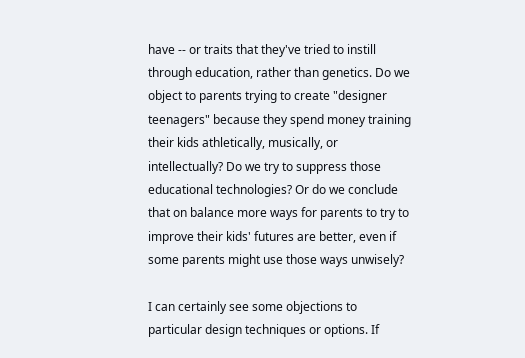have -- or traits that they've tried to instill through education, rather than genetics. Do we object to parents trying to create "designer teenagers" because they spend money training their kids athletically, musically, or intellectually? Do we try to suppress those educational technologies? Or do we conclude that on balance more ways for parents to try to improve their kids' futures are better, even if some parents might use those ways unwisely?

I can certainly see some objections to particular design techniques or options. If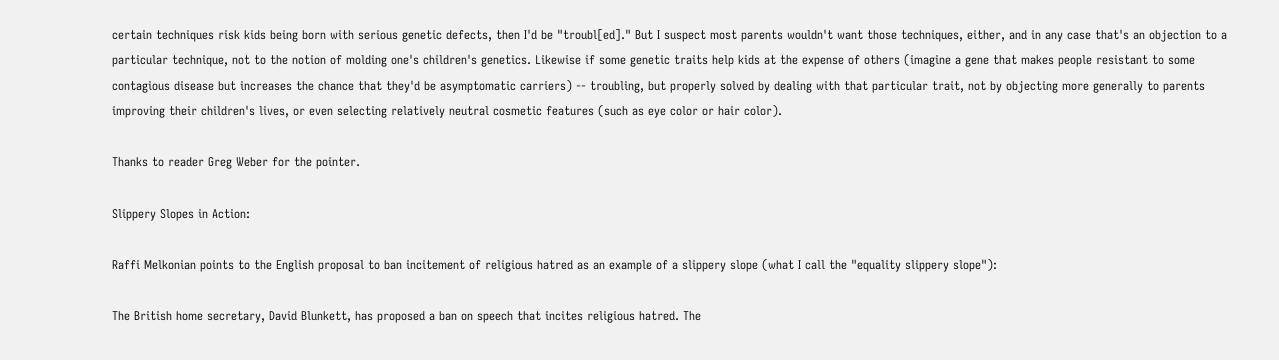certain techniques risk kids being born with serious genetic defects, then I'd be "troubl[ed]." But I suspect most parents wouldn't want those techniques, either, and in any case that's an objection to a particular technique, not to the notion of molding one's children's genetics. Likewise if some genetic traits help kids at the expense of others (imagine a gene that makes people resistant to some contagious disease but increases the chance that they'd be asymptomatic carriers) -- troubling, but properly solved by dealing with that particular trait, not by objecting more generally to parents improving their children's lives, or even selecting relatively neutral cosmetic features (such as eye color or hair color).

Thanks to reader Greg Weber for the pointer.

Slippery Slopes in Action:

Raffi Melkonian points to the English proposal to ban incitement of religious hatred as an example of a slippery slope (what I call the "equality slippery slope"):

The British home secretary, David Blunkett, has proposed a ban on speech that incites religious hatred. The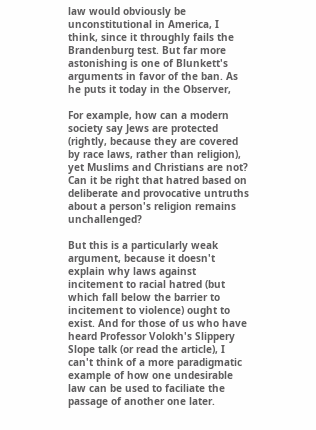law would obviously be unconstitutional in America, I think, since it throughly fails the Brandenburg test. But far more astonishing is one of Blunkett's arguments in favor of the ban. As he puts it today in the Observer,

For example, how can a modern society say Jews are protected (rightly, because they are covered by race laws, rather than religion), yet Muslims and Christians are not? Can it be right that hatred based on deliberate and provocative untruths about a person's religion remains unchallenged?

But this is a particularly weak argument, because it doesn't explain why laws against incitement to racial hatred (but which fall below the barrier to incitement to violence) ought to exist. And for those of us who have heard Professor Volokh's Slippery Slope talk (or read the article), I can't think of a more paradigmatic example of how one undesirable law can be used to faciliate the passage of another one later.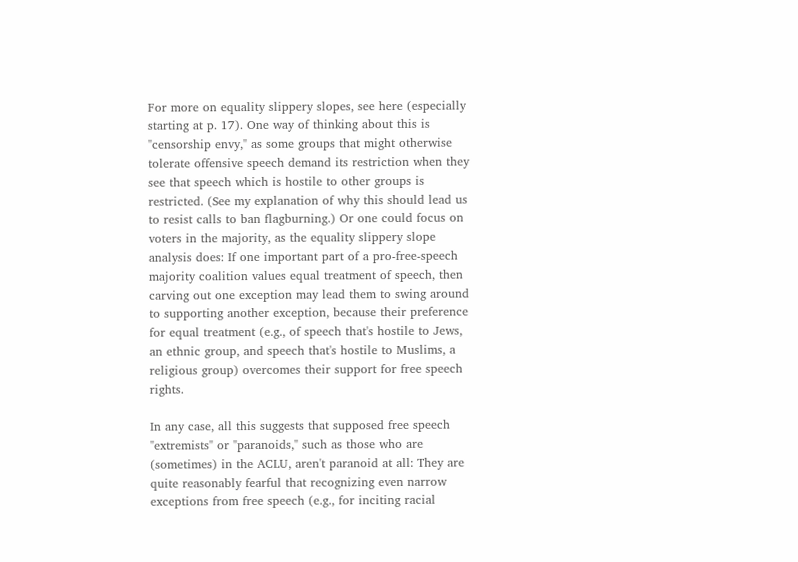For more on equality slippery slopes, see here (especially starting at p. 17). One way of thinking about this is "censorship envy," as some groups that might otherwise tolerate offensive speech demand its restriction when they see that speech which is hostile to other groups is restricted. (See my explanation of why this should lead us to resist calls to ban flagburning.) Or one could focus on voters in the majority, as the equality slippery slope analysis does: If one important part of a pro-free-speech majority coalition values equal treatment of speech, then carving out one exception may lead them to swing around to supporting another exception, because their preference for equal treatment (e.g., of speech that's hostile to Jews, an ethnic group, and speech that's hostile to Muslims, a religious group) overcomes their support for free speech rights.

In any case, all this suggests that supposed free speech "extremists" or "paranoids," such as those who are (sometimes) in the ACLU, aren't paranoid at all: They are quite reasonably fearful that recognizing even narrow exceptions from free speech (e.g., for inciting racial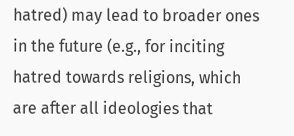hatred) may lead to broader ones in the future (e.g., for inciting hatred towards religions, which are after all ideologies that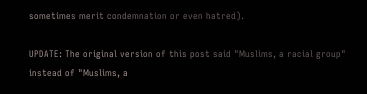sometimes merit condemnation or even hatred).

UPDATE: The original version of this post said "Muslims, a racial group" instead of "Muslims, a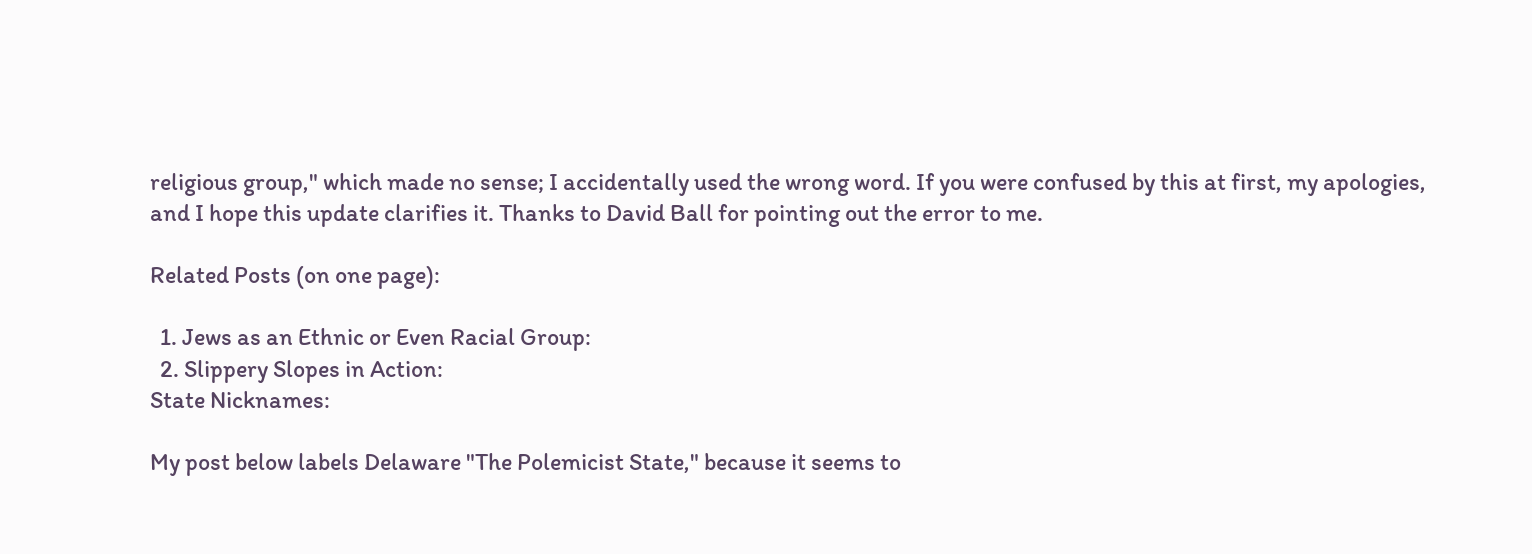religious group," which made no sense; I accidentally used the wrong word. If you were confused by this at first, my apologies, and I hope this update clarifies it. Thanks to David Ball for pointing out the error to me.

Related Posts (on one page):

  1. Jews as an Ethnic or Even Racial Group:
  2. Slippery Slopes in Action:
State Nicknames:

My post below labels Delaware "The Polemicist State," because it seems to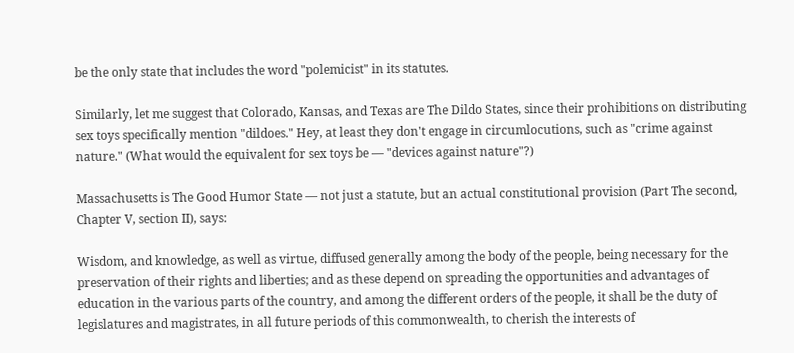be the only state that includes the word "polemicist" in its statutes.

Similarly, let me suggest that Colorado, Kansas, and Texas are The Dildo States, since their prohibitions on distributing sex toys specifically mention "dildoes." Hey, at least they don't engage in circumlocutions, such as "crime against nature." (What would the equivalent for sex toys be — "devices against nature"?)

Massachusetts is The Good Humor State — not just a statute, but an actual constitutional provision (Part The second, Chapter V, section II), says:

Wisdom, and knowledge, as well as virtue, diffused generally among the body of the people, being necessary for the preservation of their rights and liberties; and as these depend on spreading the opportunities and advantages of education in the various parts of the country, and among the different orders of the people, it shall be the duty of legislatures and magistrates, in all future periods of this commonwealth, to cherish the interests of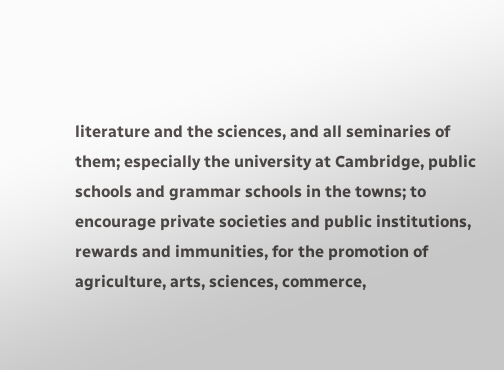literature and the sciences, and all seminaries of them; especially the university at Cambridge, public schools and grammar schools in the towns; to encourage private societies and public institutions, rewards and immunities, for the promotion of agriculture, arts, sciences, commerce,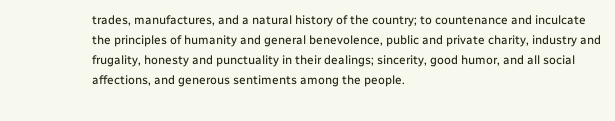trades, manufactures, and a natural history of the country; to countenance and inculcate the principles of humanity and general benevolence, public and private charity, industry and frugality, honesty and punctuality in their dealings; sincerity, good humor, and all social affections, and generous sentiments among the people.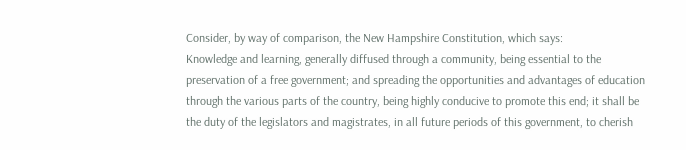Consider, by way of comparison, the New Hampshire Constitution, which says:
Knowledge and learning, generally diffused through a community, being essential to the preservation of a free government; and spreading the opportunities and advantages of education through the various parts of the country, being highly conducive to promote this end; it shall be the duty of the legislators and magistrates, in all future periods of this government, to cherish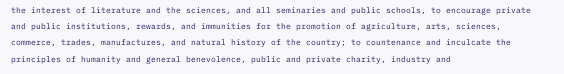the interest of literature and the sciences, and all seminaries and public schools, to encourage private and public institutions, rewards, and immunities for the promotion of agriculture, arts, sciences, commerce, trades, manufactures, and natural history of the country; to countenance and inculcate the principles of humanity and general benevolence, public and private charity, industry and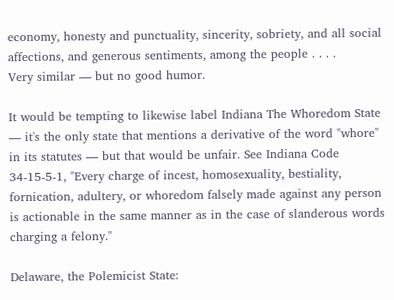economy, honesty and punctuality, sincerity, sobriety, and all social affections, and generous sentiments, among the people . . . .
Very similar — but no good humor.

It would be tempting to likewise label Indiana The Whoredom State — it's the only state that mentions a derivative of the word "whore" in its statutes — but that would be unfair. See Indiana Code 34-15-5-1, "Every charge of incest, homosexuality, bestiality, fornication, adultery, or whoredom falsely made against any person is actionable in the same manner as in the case of slanderous words charging a felony."

Delaware, the Polemicist State: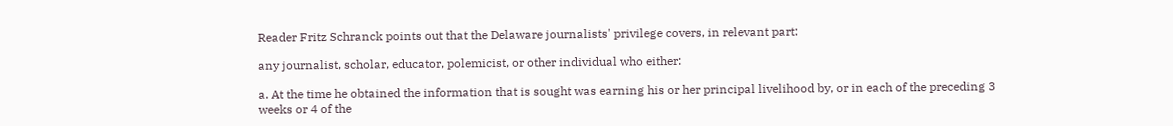Reader Fritz Schranck points out that the Delaware journalists' privilege covers, in relevant part:

any journalist, scholar, educator, polemicist, or other individual who either:

a. At the time he obtained the information that is sought was earning his or her principal livelihood by, or in each of the preceding 3 weeks or 4 of the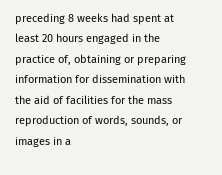preceding 8 weeks had spent at least 20 hours engaged in the practice of, obtaining or preparing information for dissemination with the aid of facilities for the mass reproduction of words, sounds, or images in a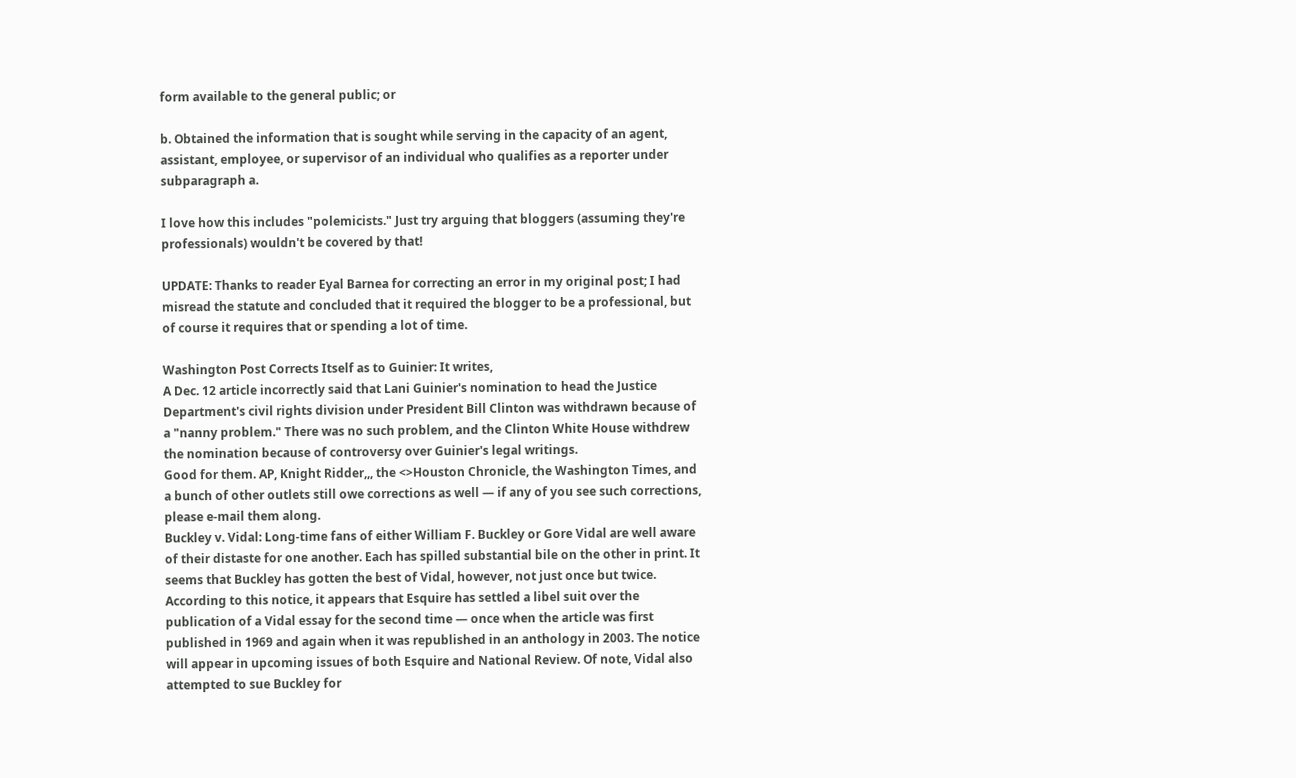form available to the general public; or

b. Obtained the information that is sought while serving in the capacity of an agent, assistant, employee, or supervisor of an individual who qualifies as a reporter under subparagraph a.

I love how this includes "polemicists." Just try arguing that bloggers (assuming they're professionals) wouldn't be covered by that!

UPDATE: Thanks to reader Eyal Barnea for correcting an error in my original post; I had misread the statute and concluded that it required the blogger to be a professional, but of course it requires that or spending a lot of time.

Washington Post Corrects Itself as to Guinier: It writes,
A Dec. 12 article incorrectly said that Lani Guinier's nomination to head the Justice Department's civil rights division under President Bill Clinton was withdrawn because of a "nanny problem." There was no such problem, and the Clinton White House withdrew the nomination because of controversy over Guinier's legal writings.
Good for them. AP, Knight Ridder,,, the <>Houston Chronicle, the Washington Times, and a bunch of other outlets still owe corrections as well — if any of you see such corrections, please e-mail them along.
Buckley v. Vidal: Long-time fans of either William F. Buckley or Gore Vidal are well aware of their distaste for one another. Each has spilled substantial bile on the other in print. It seems that Buckley has gotten the best of Vidal, however, not just once but twice. According to this notice, it appears that Esquire has settled a libel suit over the publication of a Vidal essay for the second time — once when the article was first published in 1969 and again when it was republished in an anthology in 2003. The notice will appear in upcoming issues of both Esquire and National Review. Of note, Vidal also attempted to sue Buckley for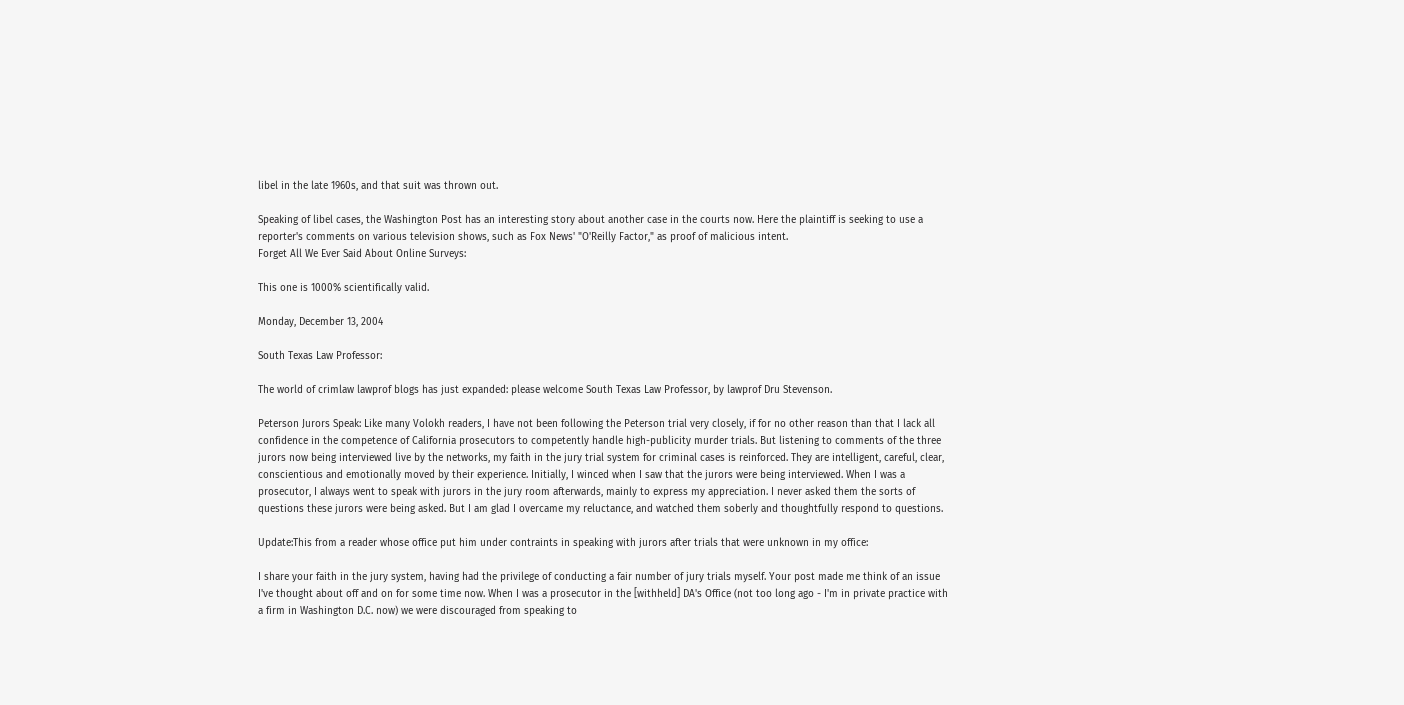libel in the late 1960s, and that suit was thrown out.

Speaking of libel cases, the Washington Post has an interesting story about another case in the courts now. Here the plaintiff is seeking to use a reporter's comments on various television shows, such as Fox News' "O'Reilly Factor," as proof of malicious intent.
Forget All We Ever Said About Online Surveys:

This one is 1000% scientifically valid.

Monday, December 13, 2004

South Texas Law Professor:

The world of crimlaw lawprof blogs has just expanded: please welcome South Texas Law Professor, by lawprof Dru Stevenson.

Peterson Jurors Speak: Like many Volokh readers, I have not been following the Peterson trial very closely, if for no other reason than that I lack all confidence in the competence of California prosecutors to competently handle high-publicity murder trials. But listening to comments of the three jurors now being interviewed live by the networks, my faith in the jury trial system for criminal cases is reinforced. They are intelligent, careful, clear, conscientious and emotionally moved by their experience. Initially, I winced when I saw that the jurors were being interviewed. When I was a prosecutor, I always went to speak with jurors in the jury room afterwards, mainly to express my appreciation. I never asked them the sorts of questions these jurors were being asked. But I am glad I overcame my reluctance, and watched them soberly and thoughtfully respond to questions.

Update:This from a reader whose office put him under contraints in speaking with jurors after trials that were unknown in my office:

I share your faith in the jury system, having had the privilege of conducting a fair number of jury trials myself. Your post made me think of an issue I've thought about off and on for some time now. When I was a prosecutor in the [withheld] DA's Office (not too long ago - I'm in private practice with a firm in Washington D.C. now) we were discouraged from speaking to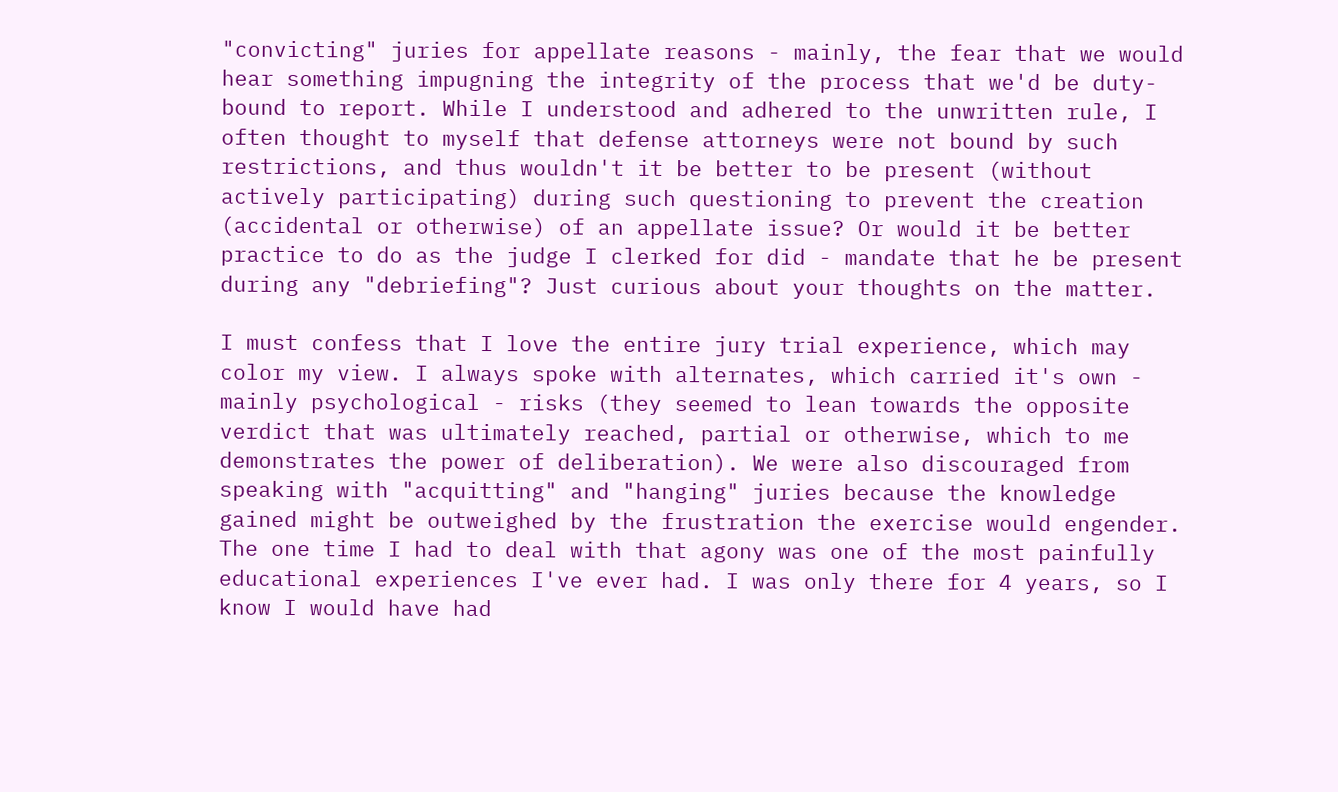"convicting" juries for appellate reasons - mainly, the fear that we would hear something impugning the integrity of the process that we'd be duty-bound to report. While I understood and adhered to the unwritten rule, I often thought to myself that defense attorneys were not bound by such restrictions, and thus wouldn't it be better to be present (without actively participating) during such questioning to prevent the creation (accidental or otherwise) of an appellate issue? Or would it be better practice to do as the judge I clerked for did - mandate that he be present during any "debriefing"? Just curious about your thoughts on the matter.

I must confess that I love the entire jury trial experience, which may color my view. I always spoke with alternates, which carried it's own - mainly psychological - risks (they seemed to lean towards the opposite verdict that was ultimately reached, partial or otherwise, which to me demonstrates the power of deliberation). We were also discouraged from speaking with "acquitting" and "hanging" juries because the knowledge gained might be outweighed by the frustration the exercise would engender. The one time I had to deal with that agony was one of the most painfully educational experiences I've ever had. I was only there for 4 years, so I know I would have had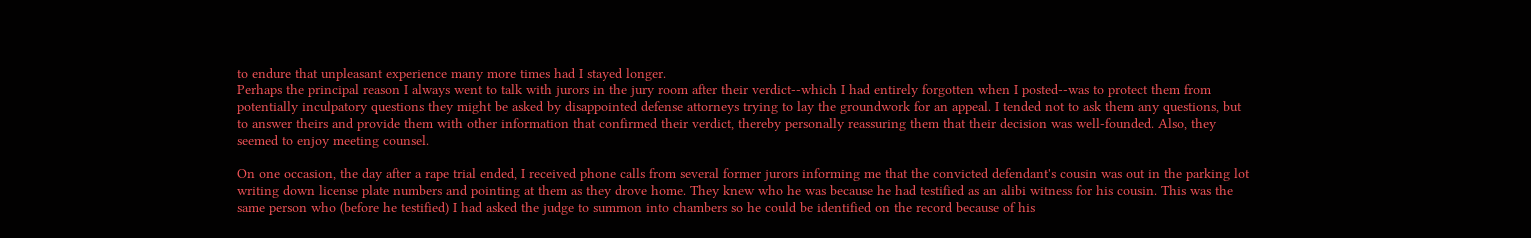to endure that unpleasant experience many more times had I stayed longer.
Perhaps the principal reason I always went to talk with jurors in the jury room after their verdict--which I had entirely forgotten when I posted--was to protect them from potentially inculpatory questions they might be asked by disappointed defense attorneys trying to lay the groundwork for an appeal. I tended not to ask them any questions, but to answer theirs and provide them with other information that confirmed their verdict, thereby personally reassuring them that their decision was well-founded. Also, they seemed to enjoy meeting counsel.

On one occasion, the day after a rape trial ended, I received phone calls from several former jurors informing me that the convicted defendant's cousin was out in the parking lot writing down license plate numbers and pointing at them as they drove home. They knew who he was because he had testified as an alibi witness for his cousin. This was the same person who (before he testified) I had asked the judge to summon into chambers so he could be identified on the record because of his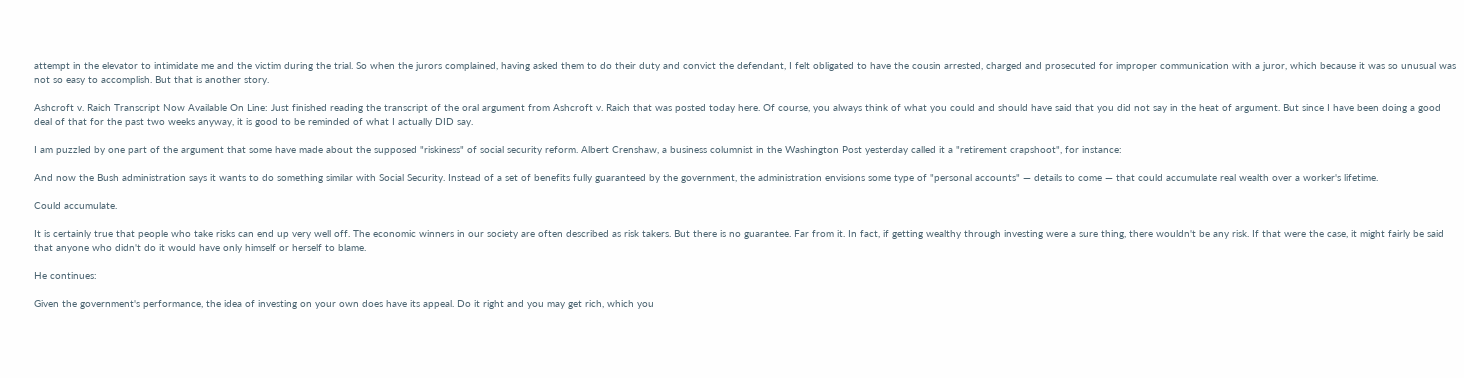attempt in the elevator to intimidate me and the victim during the trial. So when the jurors complained, having asked them to do their duty and convict the defendant, I felt obligated to have the cousin arrested, charged and prosecuted for improper communication with a juror, which because it was so unusual was not so easy to accomplish. But that is another story.

Ashcroft v. Raich Transcript Now Available On Line: Just finished reading the transcript of the oral argument from Ashcroft v. Raich that was posted today here. Of course, you always think of what you could and should have said that you did not say in the heat of argument. But since I have been doing a good deal of that for the past two weeks anyway, it is good to be reminded of what I actually DID say.

I am puzzled by one part of the argument that some have made about the supposed "riskiness" of social security reform. Albert Crenshaw, a business columnist in the Washington Post yesterday called it a "retirement crapshoot", for instance:

And now the Bush administration says it wants to do something similar with Social Security. Instead of a set of benefits fully guaranteed by the government, the administration envisions some type of "personal accounts" — details to come — that could accumulate real wealth over a worker's lifetime.

Could accumulate.

It is certainly true that people who take risks can end up very well off. The economic winners in our society are often described as risk takers. But there is no guarantee. Far from it. In fact, if getting wealthy through investing were a sure thing, there wouldn't be any risk. If that were the case, it might fairly be said that anyone who didn't do it would have only himself or herself to blame.

He continues:

Given the government's performance, the idea of investing on your own does have its appeal. Do it right and you may get rich, which you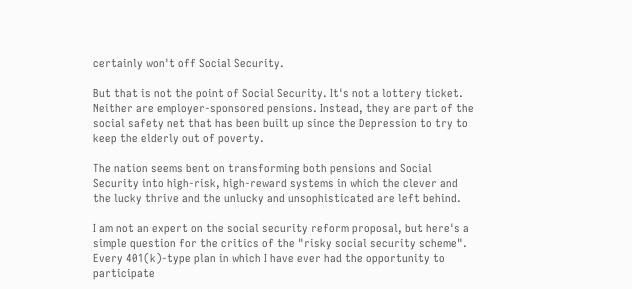certainly won't off Social Security.

But that is not the point of Social Security. It's not a lottery ticket. Neither are employer-sponsored pensions. Instead, they are part of the social safety net that has been built up since the Depression to try to keep the elderly out of poverty.

The nation seems bent on transforming both pensions and Social Security into high-risk, high-reward systems in which the clever and the lucky thrive and the unlucky and unsophisticated are left behind.

I am not an expert on the social security reform proposal, but here's a simple question for the critics of the "risky social security scheme". Every 401(k)-type plan in which I have ever had the opportunity to participate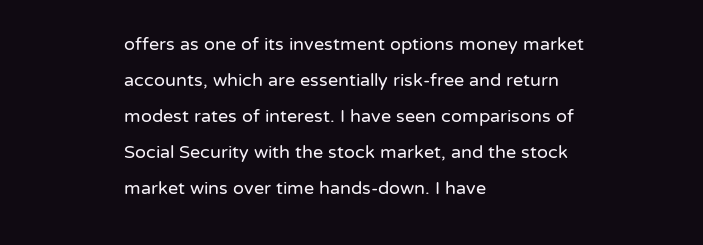offers as one of its investment options money market accounts, which are essentially risk-free and return modest rates of interest. I have seen comparisons of Social Security with the stock market, and the stock market wins over time hands-down. I have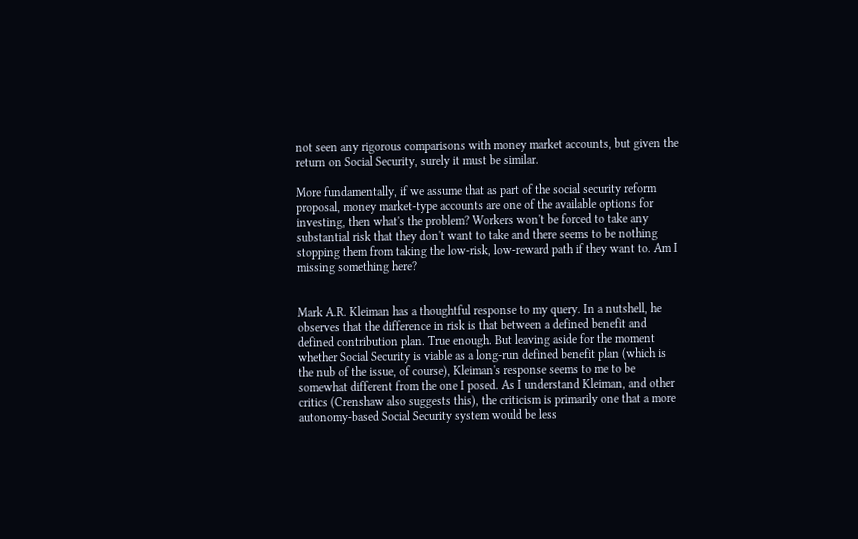not seen any rigorous comparisons with money market accounts, but given the return on Social Security, surely it must be similar.

More fundamentally, if we assume that as part of the social security reform proposal, money market-type accounts are one of the available options for investing, then what's the problem? Workers won't be forced to take any substantial risk that they don't want to take and there seems to be nothing stopping them from taking the low-risk, low-reward path if they want to. Am I missing something here?


Mark A.R. Kleiman has a thoughtful response to my query. In a nutshell, he observes that the difference in risk is that between a defined benefit and defined contribution plan. True enough. But leaving aside for the moment whether Social Security is viable as a long-run defined benefit plan (which is the nub of the issue, of course), Kleiman's response seems to me to be somewhat different from the one I posed. As I understand Kleiman, and other critics (Crenshaw also suggests this), the criticism is primarily one that a more autonomy-based Social Security system would be less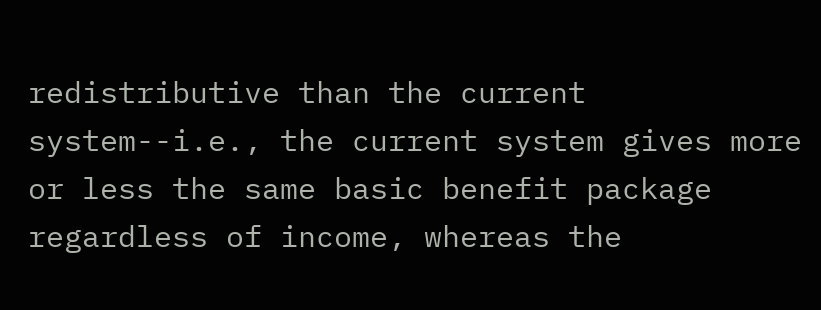redistributive than the current system--i.e., the current system gives more or less the same basic benefit package regardless of income, whereas the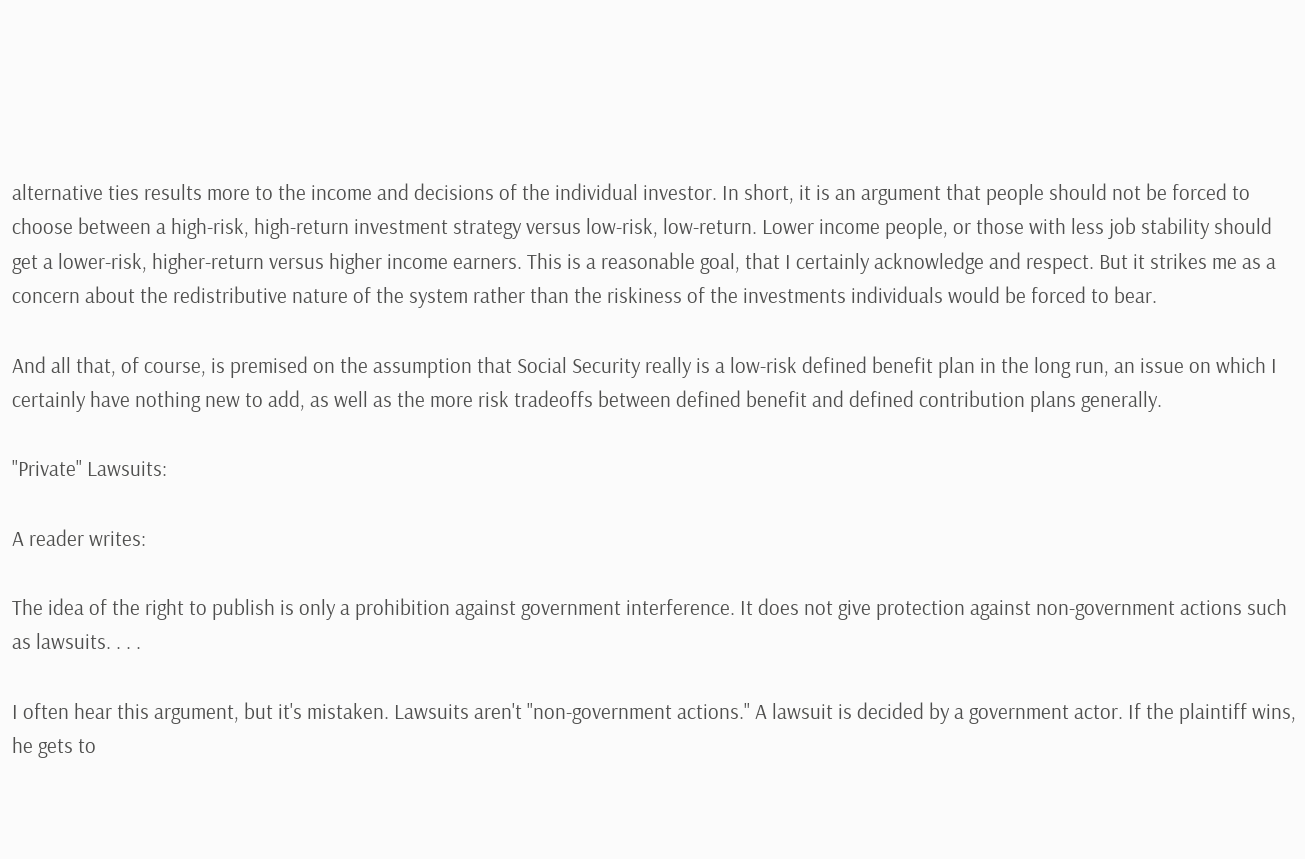alternative ties results more to the income and decisions of the individual investor. In short, it is an argument that people should not be forced to choose between a high-risk, high-return investment strategy versus low-risk, low-return. Lower income people, or those with less job stability should get a lower-risk, higher-return versus higher income earners. This is a reasonable goal, that I certainly acknowledge and respect. But it strikes me as a concern about the redistributive nature of the system rather than the riskiness of the investments individuals would be forced to bear.

And all that, of course, is premised on the assumption that Social Security really is a low-risk defined benefit plan in the long run, an issue on which I certainly have nothing new to add, as well as the more risk tradeoffs between defined benefit and defined contribution plans generally.

"Private" Lawsuits:

A reader writes:

The idea of the right to publish is only a prohibition against government interference. It does not give protection against non-government actions such as lawsuits. . . .

I often hear this argument, but it's mistaken. Lawsuits aren't "non-government actions." A lawsuit is decided by a government actor. If the plaintiff wins, he gets to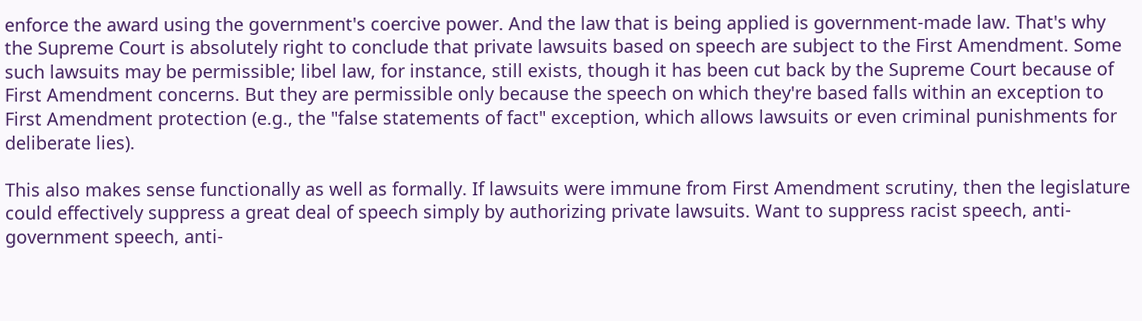enforce the award using the government's coercive power. And the law that is being applied is government-made law. That's why the Supreme Court is absolutely right to conclude that private lawsuits based on speech are subject to the First Amendment. Some such lawsuits may be permissible; libel law, for instance, still exists, though it has been cut back by the Supreme Court because of First Amendment concerns. But they are permissible only because the speech on which they're based falls within an exception to First Amendment protection (e.g., the "false statements of fact" exception, which allows lawsuits or even criminal punishments for deliberate lies).

This also makes sense functionally as well as formally. If lawsuits were immune from First Amendment scrutiny, then the legislature could effectively suppress a great deal of speech simply by authorizing private lawsuits. Want to suppress racist speech, anti-government speech, anti-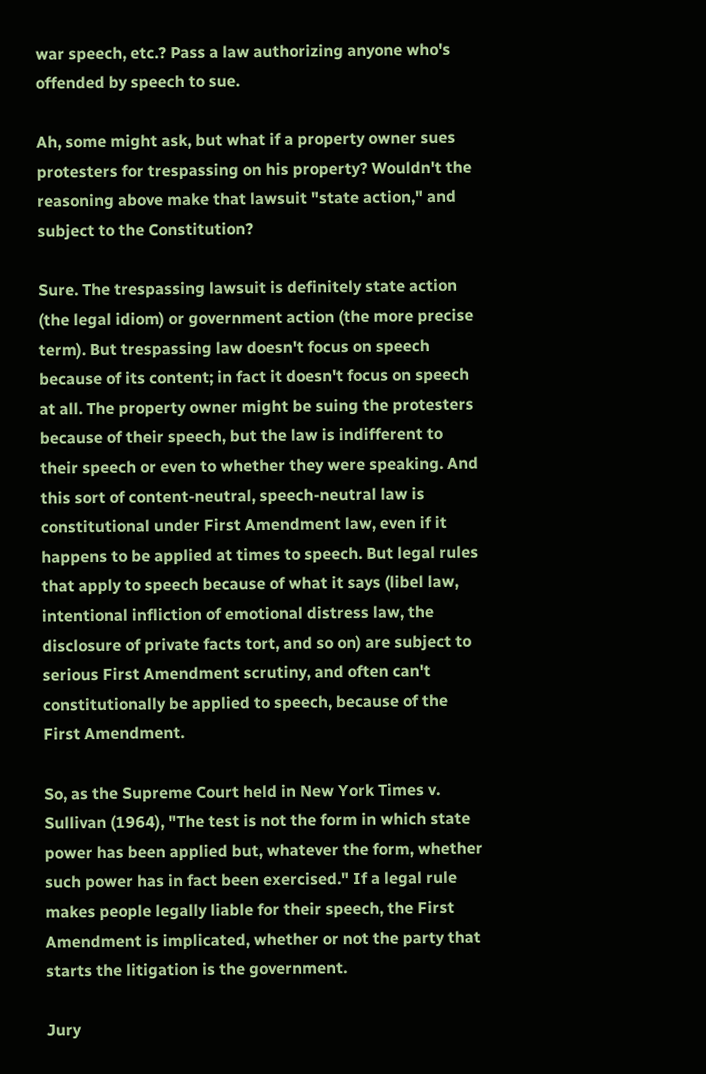war speech, etc.? Pass a law authorizing anyone who's offended by speech to sue.

Ah, some might ask, but what if a property owner sues protesters for trespassing on his property? Wouldn't the reasoning above make that lawsuit "state action," and subject to the Constitution?

Sure. The trespassing lawsuit is definitely state action (the legal idiom) or government action (the more precise term). But trespassing law doesn't focus on speech because of its content; in fact it doesn't focus on speech at all. The property owner might be suing the protesters because of their speech, but the law is indifferent to their speech or even to whether they were speaking. And this sort of content-neutral, speech-neutral law is constitutional under First Amendment law, even if it happens to be applied at times to speech. But legal rules that apply to speech because of what it says (libel law, intentional infliction of emotional distress law, the disclosure of private facts tort, and so on) are subject to serious First Amendment scrutiny, and often can't constitutionally be applied to speech, because of the First Amendment.

So, as the Supreme Court held in New York Times v. Sullivan (1964), "The test is not the form in which state power has been applied but, whatever the form, whether such power has in fact been exercised." If a legal rule makes people legally liable for their speech, the First Amendment is implicated, whether or not the party that starts the litigation is the government.

Jury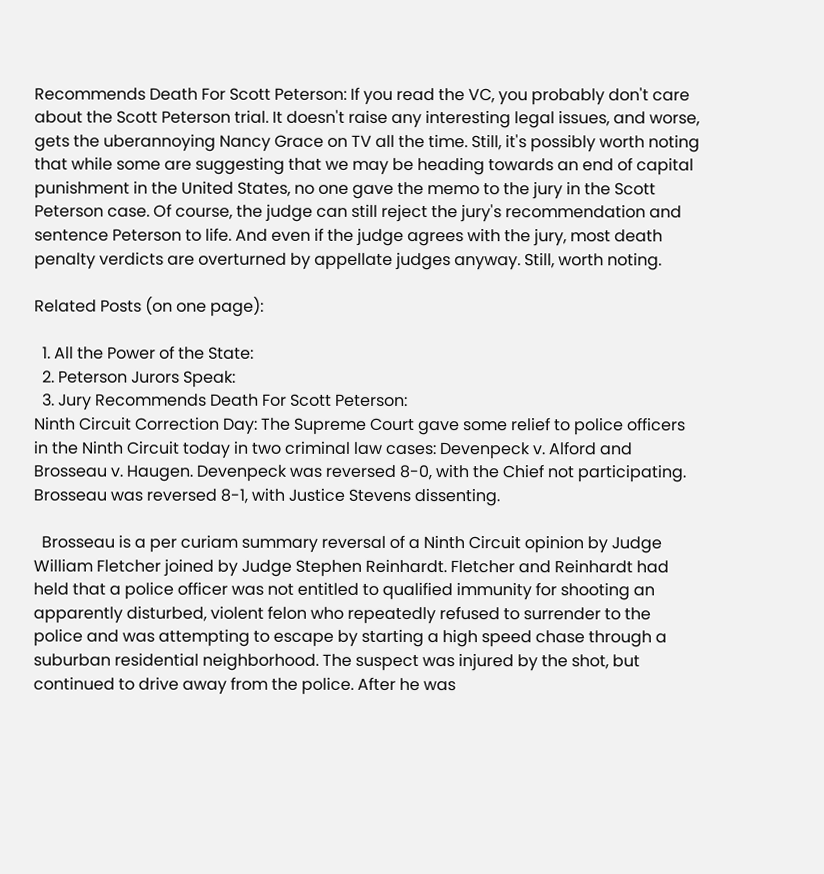Recommends Death For Scott Peterson: If you read the VC, you probably don't care about the Scott Peterson trial. It doesn't raise any interesting legal issues, and worse, gets the uberannoying Nancy Grace on TV all the time. Still, it's possibly worth noting that while some are suggesting that we may be heading towards an end of capital punishment in the United States, no one gave the memo to the jury in the Scott Peterson case. Of course, the judge can still reject the jury's recommendation and sentence Peterson to life. And even if the judge agrees with the jury, most death penalty verdicts are overturned by appellate judges anyway. Still, worth noting.

Related Posts (on one page):

  1. All the Power of the State:
  2. Peterson Jurors Speak:
  3. Jury Recommends Death For Scott Peterson:
Ninth Circuit Correction Day: The Supreme Court gave some relief to police officers in the Ninth Circuit today in two criminal law cases: Devenpeck v. Alford and Brosseau v. Haugen. Devenpeck was reversed 8-0, with the Chief not participating. Brosseau was reversed 8-1, with Justice Stevens dissenting.

  Brosseau is a per curiam summary reversal of a Ninth Circuit opinion by Judge William Fletcher joined by Judge Stephen Reinhardt. Fletcher and Reinhardt had held that a police officer was not entitled to qualified immunity for shooting an apparently disturbed, violent felon who repeatedly refused to surrender to the police and was attempting to escape by starting a high speed chase through a suburban residential neighborhood. The suspect was injured by the shot, but continued to drive away from the police. After he was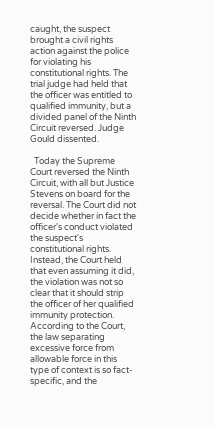caught, the suspect brought a civil rights action against the police for violating his constitutional rights. The trial judge had held that the officer was entitled to qualified immunity, but a divided panel of the Ninth Circuit reversed. Judge Gould dissented.

  Today the Supreme Court reversed the Ninth Circuit, with all but Justice Stevens on board for the reversal. The Court did not decide whether in fact the officer's conduct violated the suspect's constitutional rights. Instead, the Court held that even assuming it did, the violation was not so clear that it should strip the officer of her qualified immunity protection. According to the Court, the law separating excessive force from allowable force in this type of context is so fact-specific, and the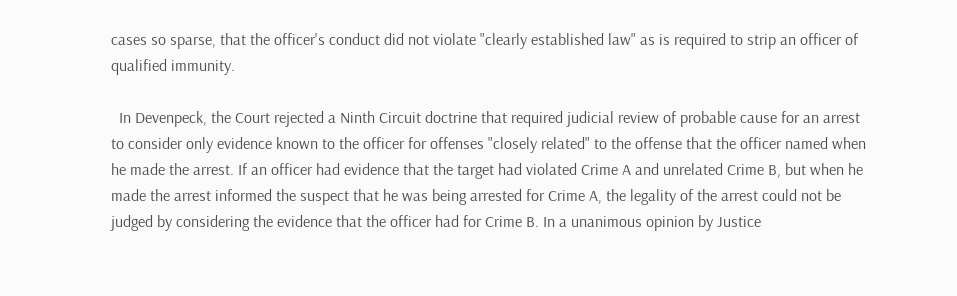cases so sparse, that the officer's conduct did not violate "clearly established law" as is required to strip an officer of qualified immunity.

  In Devenpeck, the Court rejected a Ninth Circuit doctrine that required judicial review of probable cause for an arrest to consider only evidence known to the officer for offenses "closely related" to the offense that the officer named when he made the arrest. If an officer had evidence that the target had violated Crime A and unrelated Crime B, but when he made the arrest informed the suspect that he was being arrested for Crime A, the legality of the arrest could not be judged by considering the evidence that the officer had for Crime B. In a unanimous opinion by Justice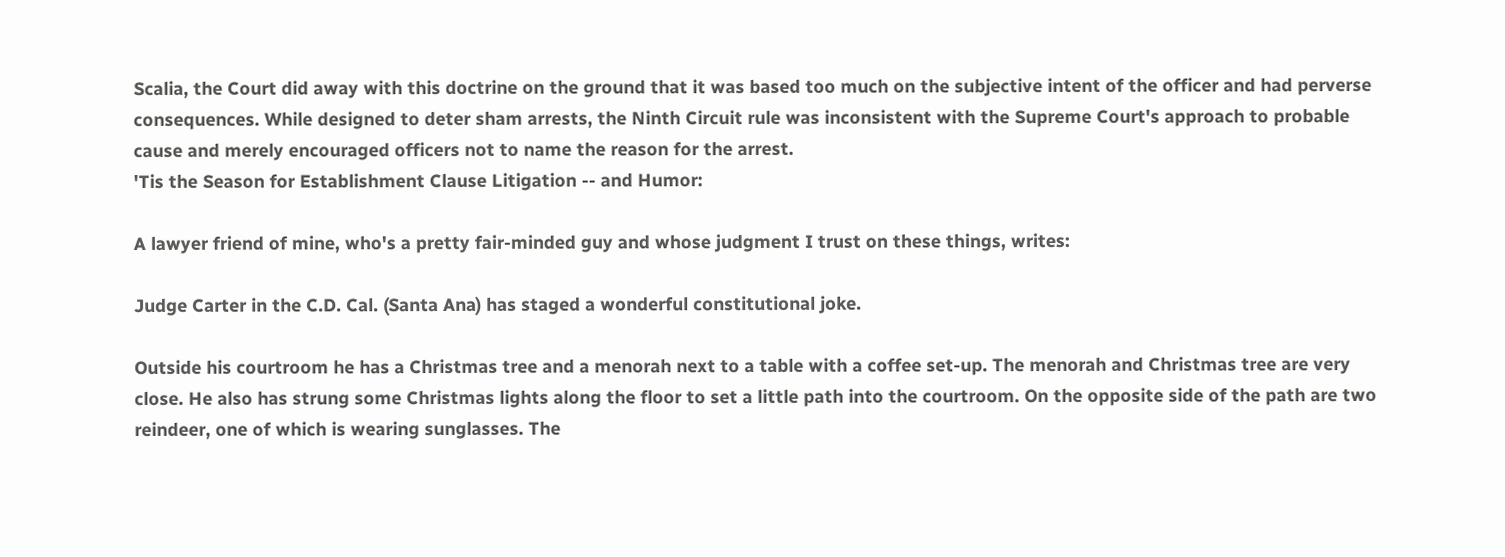Scalia, the Court did away with this doctrine on the ground that it was based too much on the subjective intent of the officer and had perverse consequences. While designed to deter sham arrests, the Ninth Circuit rule was inconsistent with the Supreme Court's approach to probable cause and merely encouraged officers not to name the reason for the arrest.
'Tis the Season for Establishment Clause Litigation -- and Humor:

A lawyer friend of mine, who's a pretty fair-minded guy and whose judgment I trust on these things, writes:

Judge Carter in the C.D. Cal. (Santa Ana) has staged a wonderful constitutional joke.

Outside his courtroom he has a Christmas tree and a menorah next to a table with a coffee set-up. The menorah and Christmas tree are very close. He also has strung some Christmas lights along the floor to set a little path into the courtroom. On the opposite side of the path are two reindeer, one of which is wearing sunglasses. The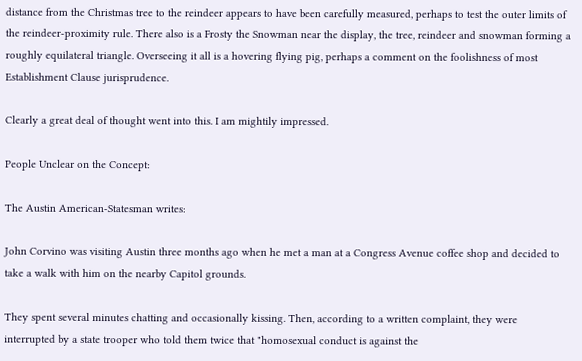distance from the Christmas tree to the reindeer appears to have been carefully measured, perhaps to test the outer limits of the reindeer-proximity rule. There also is a Frosty the Snowman near the display, the tree, reindeer and snowman forming a roughly equilateral triangle. Overseeing it all is a hovering flying pig, perhaps a comment on the foolishness of most Establishment Clause jurisprudence.

Clearly a great deal of thought went into this. I am mightily impressed.

People Unclear on the Concept:

The Austin American-Statesman writes:

John Corvino was visiting Austin three months ago when he met a man at a Congress Avenue coffee shop and decided to take a walk with him on the nearby Capitol grounds.

They spent several minutes chatting and occasionally kissing. Then, according to a written complaint, they were interrupted by a state trooper who told them twice that "homosexual conduct is against the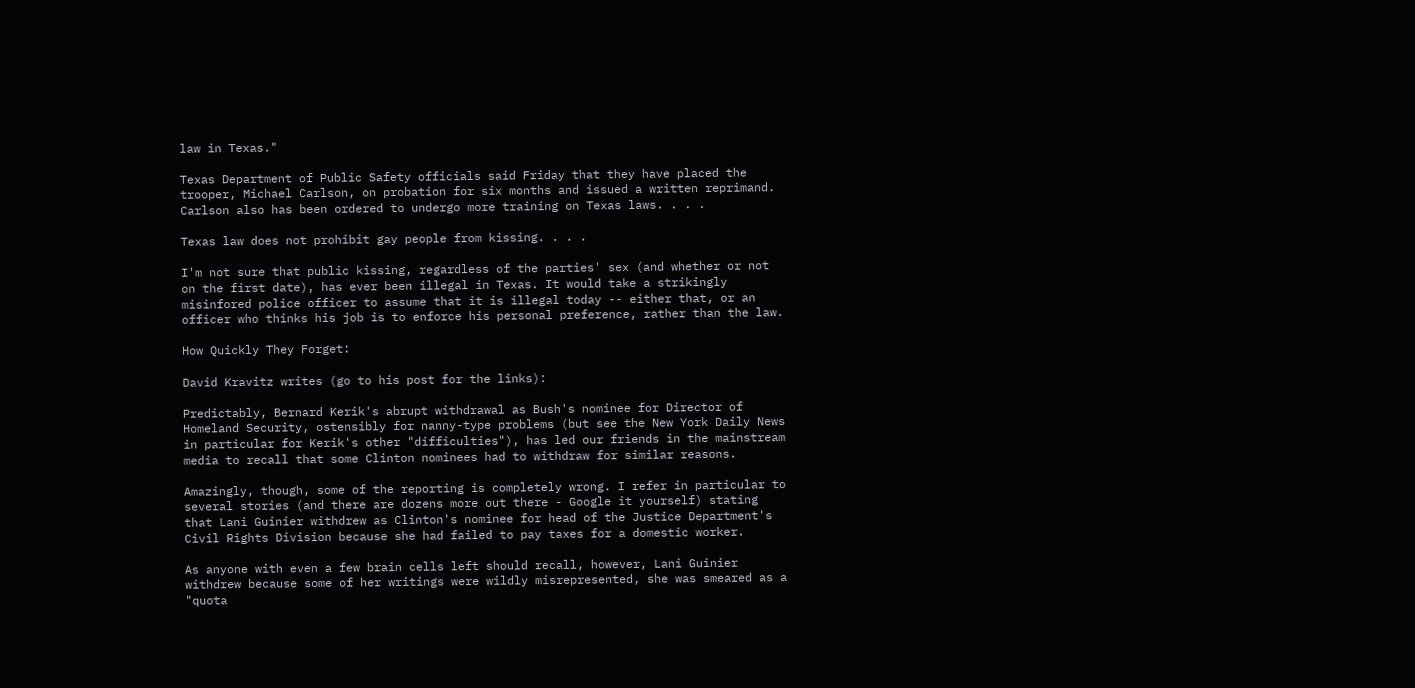law in Texas."

Texas Department of Public Safety officials said Friday that they have placed the trooper, Michael Carlson, on probation for six months and issued a written reprimand. Carlson also has been ordered to undergo more training on Texas laws. . . .

Texas law does not prohibit gay people from kissing. . . .

I'm not sure that public kissing, regardless of the parties' sex (and whether or not on the first date), has ever been illegal in Texas. It would take a strikingly misinfored police officer to assume that it is illegal today -- either that, or an officer who thinks his job is to enforce his personal preference, rather than the law.

How Quickly They Forget:

David Kravitz writes (go to his post for the links):

Predictably, Bernard Kerik's abrupt withdrawal as Bush's nominee for Director of Homeland Security, ostensibly for nanny-type problems (but see the New York Daily News in particular for Kerik's other "difficulties"), has led our friends in the mainstream media to recall that some Clinton nominees had to withdraw for similar reasons.

Amazingly, though, some of the reporting is completely wrong. I refer in particular to several stories (and there are dozens more out there - Google it yourself) stating that Lani Guinier withdrew as Clinton's nominee for head of the Justice Department's Civil Rights Division because she had failed to pay taxes for a domestic worker.

As anyone with even a few brain cells left should recall, however, Lani Guinier withdrew because some of her writings were wildly misrepresented, she was smeared as a "quota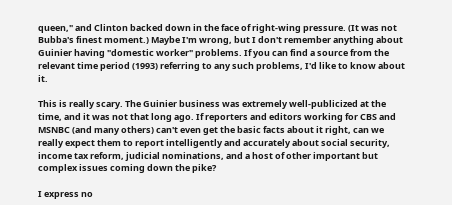queen," and Clinton backed down in the face of right-wing pressure. (It was not Bubba's finest moment.) Maybe I'm wrong, but I don't remember anything about Guinier having "domestic worker" problems. If you can find a source from the relevant time period (1993) referring to any such problems, I'd like to know about it.

This is really scary. The Guinier business was extremely well-publicized at the time, and it was not that long ago. If reporters and editors working for CBS and MSNBC (and many others) can't even get the basic facts about it right, can we really expect them to report intelligently and accurately about social security, income tax reform, judicial nominations, and a host of other important but complex issues coming down the pike?

I express no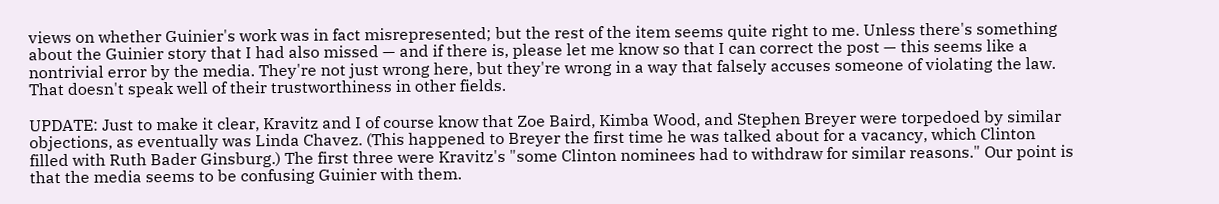views on whether Guinier's work was in fact misrepresented; but the rest of the item seems quite right to me. Unless there's something about the Guinier story that I had also missed — and if there is, please let me know so that I can correct the post — this seems like a nontrivial error by the media. They're not just wrong here, but they're wrong in a way that falsely accuses someone of violating the law. That doesn't speak well of their trustworthiness in other fields.

UPDATE: Just to make it clear, Kravitz and I of course know that Zoe Baird, Kimba Wood, and Stephen Breyer were torpedoed by similar objections, as eventually was Linda Chavez. (This happened to Breyer the first time he was talked about for a vacancy, which Clinton filled with Ruth Bader Ginsburg.) The first three were Kravitz's "some Clinton nominees had to withdraw for similar reasons." Our point is that the media seems to be confusing Guinier with them.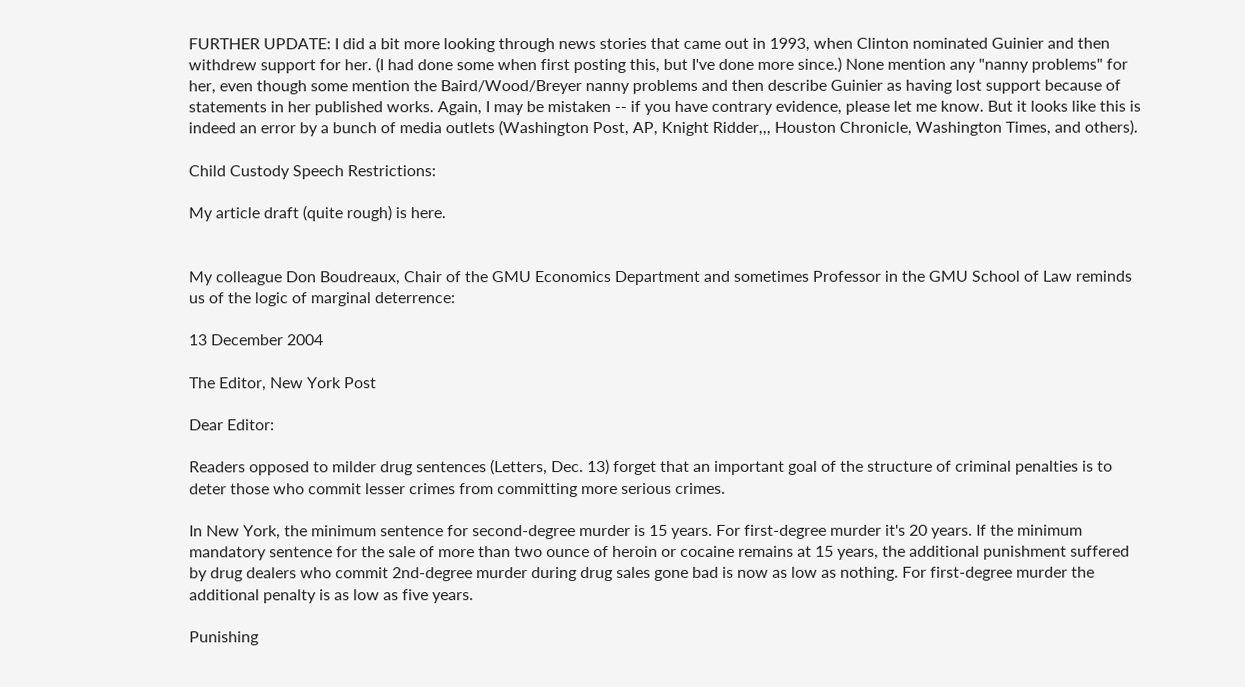FURTHER UPDATE: I did a bit more looking through news stories that came out in 1993, when Clinton nominated Guinier and then withdrew support for her. (I had done some when first posting this, but I've done more since.) None mention any "nanny problems" for her, even though some mention the Baird/Wood/Breyer nanny problems and then describe Guinier as having lost support because of statements in her published works. Again, I may be mistaken -- if you have contrary evidence, please let me know. But it looks like this is indeed an error by a bunch of media outlets (Washington Post, AP, Knight Ridder,,, Houston Chronicle, Washington Times, and others).

Child Custody Speech Restrictions:

My article draft (quite rough) is here.


My colleague Don Boudreaux, Chair of the GMU Economics Department and sometimes Professor in the GMU School of Law reminds us of the logic of marginal deterrence:

13 December 2004

The Editor, New York Post

Dear Editor:

Readers opposed to milder drug sentences (Letters, Dec. 13) forget that an important goal of the structure of criminal penalties is to deter those who commit lesser crimes from committing more serious crimes.

In New York, the minimum sentence for second-degree murder is 15 years. For first-degree murder it's 20 years. If the minimum mandatory sentence for the sale of more than two ounce of heroin or cocaine remains at 15 years, the additional punishment suffered by drug dealers who commit 2nd-degree murder during drug sales gone bad is now as low as nothing. For first-degree murder the additional penalty is as low as five years.

Punishing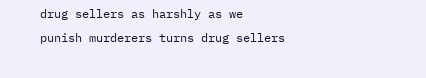drug sellers as harshly as we punish murderers turns drug sellers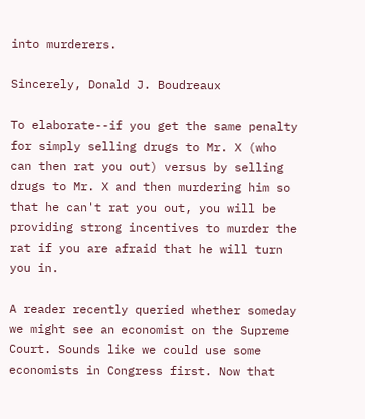into murderers.

Sincerely, Donald J. Boudreaux

To elaborate--if you get the same penalty for simply selling drugs to Mr. X (who can then rat you out) versus by selling drugs to Mr. X and then murdering him so that he can't rat you out, you will be providing strong incentives to murder the rat if you are afraid that he will turn you in.

A reader recently queried whether someday we might see an economist on the Supreme Court. Sounds like we could use some economists in Congress first. Now that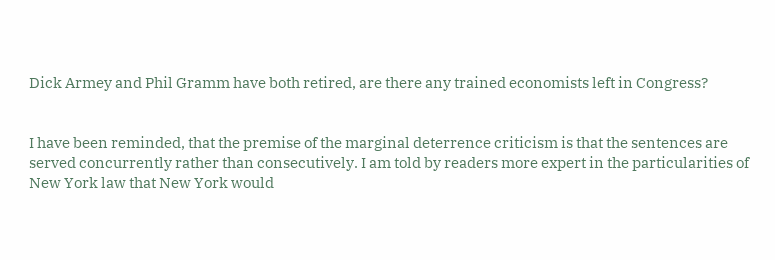Dick Armey and Phil Gramm have both retired, are there any trained economists left in Congress?


I have been reminded, that the premise of the marginal deterrence criticism is that the sentences are served concurrently rather than consecutively. I am told by readers more expert in the particularities of New York law that New York would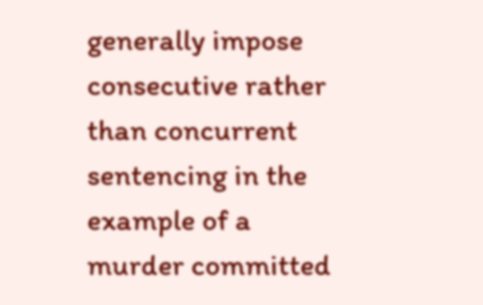generally impose consecutive rather than concurrent sentencing in the example of a murder committed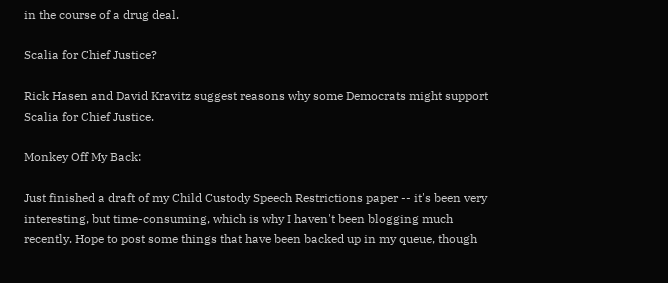in the course of a drug deal.

Scalia for Chief Justice?

Rick Hasen and David Kravitz suggest reasons why some Democrats might support Scalia for Chief Justice.

Monkey Off My Back:

Just finished a draft of my Child Custody Speech Restrictions paper -- it's been very interesting, but time-consuming, which is why I haven't been blogging much recently. Hope to post some things that have been backed up in my queue, though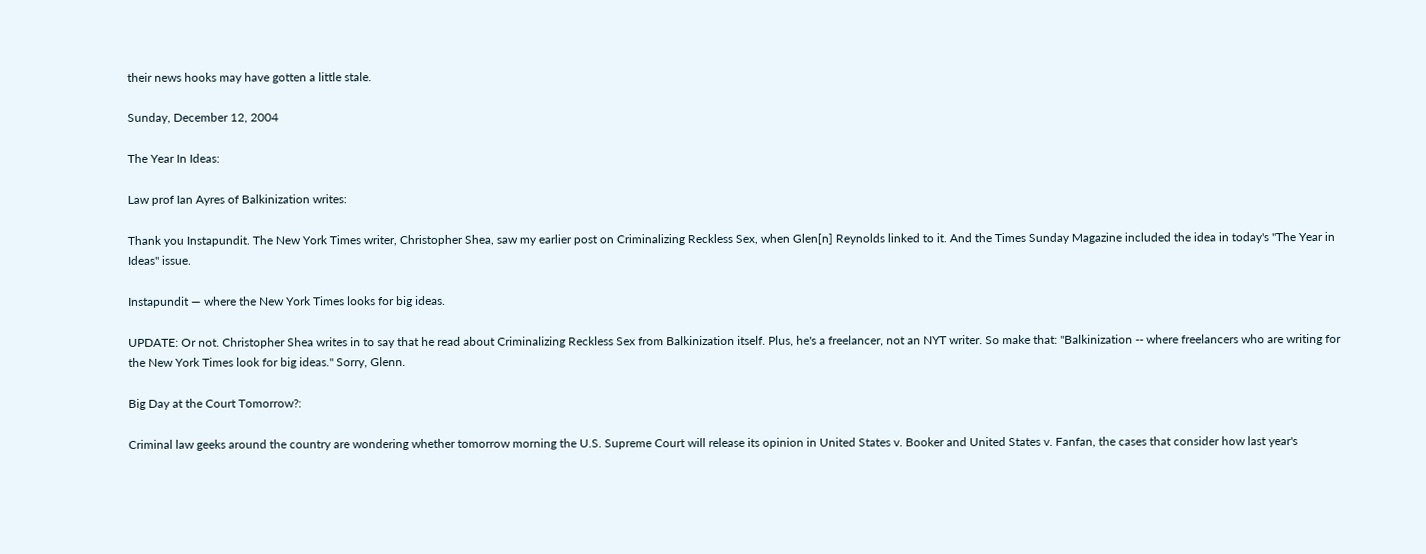their news hooks may have gotten a little stale.

Sunday, December 12, 2004

The Year In Ideas:

Law prof Ian Ayres of Balkinization writes:

Thank you Instapundit. The New York Times writer, Christopher Shea, saw my earlier post on Criminalizing Reckless Sex, when Glen[n] Reynolds linked to it. And the Times Sunday Magazine included the idea in today's "The Year in Ideas" issue.

Instapundit — where the New York Times looks for big ideas.

UPDATE: Or not. Christopher Shea writes in to say that he read about Criminalizing Reckless Sex from Balkinization itself. Plus, he's a freelancer, not an NYT writer. So make that: "Balkinization -- where freelancers who are writing for the New York Times look for big ideas." Sorry, Glenn.

Big Day at the Court Tomorrow?:

Criminal law geeks around the country are wondering whether tomorrow morning the U.S. Supreme Court will release its opinion in United States v. Booker and United States v. Fanfan, the cases that consider how last year's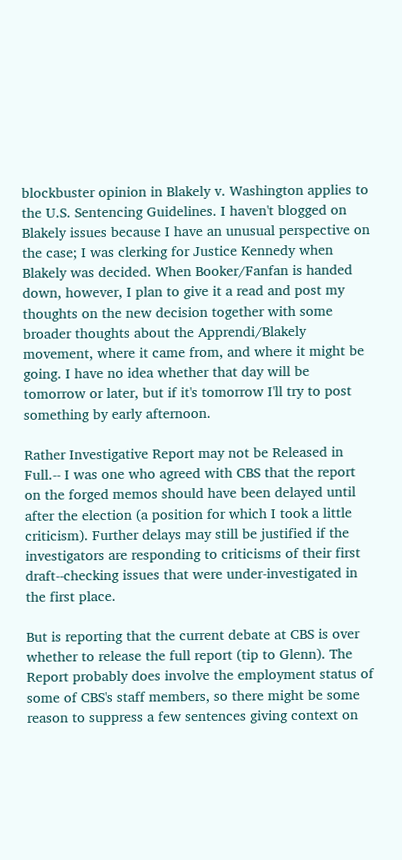blockbuster opinion in Blakely v. Washington applies to the U.S. Sentencing Guidelines. I haven't blogged on Blakely issues because I have an unusual perspective on the case; I was clerking for Justice Kennedy when Blakely was decided. When Booker/Fanfan is handed down, however, I plan to give it a read and post my thoughts on the new decision together with some broader thoughts about the Apprendi/Blakely movement, where it came from, and where it might be going. I have no idea whether that day will be tomorrow or later, but if it's tomorrow I'll try to post something by early afternoon.

Rather Investigative Report may not be Released in Full.-- I was one who agreed with CBS that the report on the forged memos should have been delayed until after the election (a position for which I took a little criticism). Further delays may still be justified if the investigators are responding to criticisms of their first draft--checking issues that were under-investigated in the first place.

But is reporting that the current debate at CBS is over whether to release the full report (tip to Glenn). The Report probably does involve the employment status of some of CBS's staff members, so there might be some reason to suppress a few sentences giving context on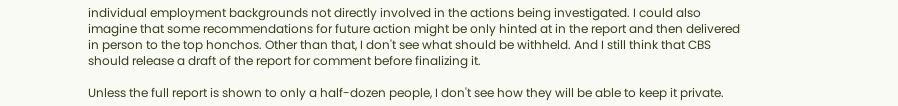individual employment backgrounds not directly involved in the actions being investigated. I could also imagine that some recommendations for future action might be only hinted at in the report and then delivered in person to the top honchos. Other than that, I don't see what should be withheld. And I still think that CBS should release a draft of the report for comment before finalizing it.

Unless the full report is shown to only a half-dozen people, I don't see how they will be able to keep it private.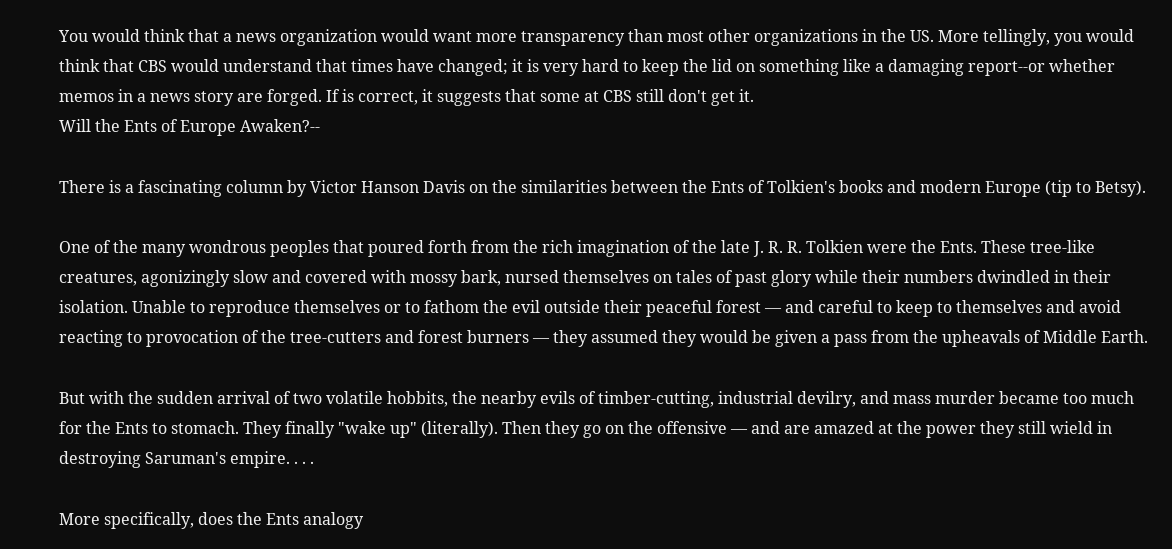You would think that a news organization would want more transparency than most other organizations in the US. More tellingly, you would think that CBS would understand that times have changed; it is very hard to keep the lid on something like a damaging report--or whether memos in a news story are forged. If is correct, it suggests that some at CBS still don't get it.
Will the Ents of Europe Awaken?--

There is a fascinating column by Victor Hanson Davis on the similarities between the Ents of Tolkien's books and modern Europe (tip to Betsy).

One of the many wondrous peoples that poured forth from the rich imagination of the late J. R. R. Tolkien were the Ents. These tree-like creatures, agonizingly slow and covered with mossy bark, nursed themselves on tales of past glory while their numbers dwindled in their isolation. Unable to reproduce themselves or to fathom the evil outside their peaceful forest — and careful to keep to themselves and avoid reacting to provocation of the tree-cutters and forest burners — they assumed they would be given a pass from the upheavals of Middle Earth.

But with the sudden arrival of two volatile hobbits, the nearby evils of timber-cutting, industrial devilry, and mass murder became too much for the Ents to stomach. They finally "wake up" (literally). Then they go on the offensive — and are amazed at the power they still wield in destroying Saruman's empire. . . .

More specifically, does the Ents analogy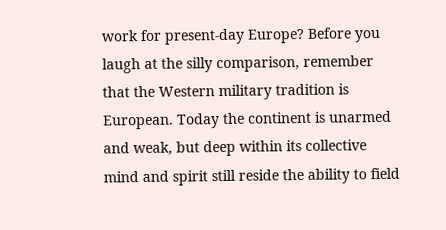work for present-day Europe? Before you laugh at the silly comparison, remember that the Western military tradition is European. Today the continent is unarmed and weak, but deep within its collective mind and spirit still reside the ability to field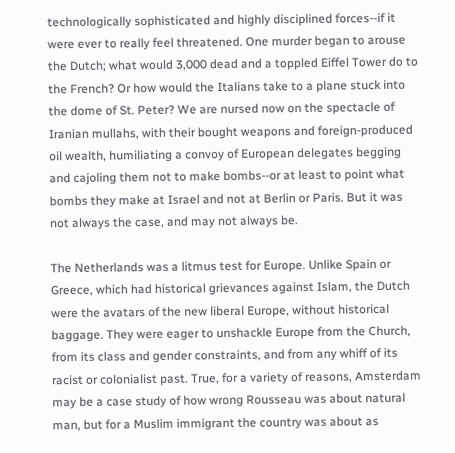technologically sophisticated and highly disciplined forces--if it were ever to really feel threatened. One murder began to arouse the Dutch; what would 3,000 dead and a toppled Eiffel Tower do to the French? Or how would the Italians take to a plane stuck into the dome of St. Peter? We are nursed now on the spectacle of Iranian mullahs, with their bought weapons and foreign-produced oil wealth, humiliating a convoy of European delegates begging and cajoling them not to make bombs--or at least to point what bombs they make at Israel and not at Berlin or Paris. But it was not always the case, and may not always be.

The Netherlands was a litmus test for Europe. Unlike Spain or Greece, which had historical grievances against Islam, the Dutch were the avatars of the new liberal Europe, without historical baggage. They were eager to unshackle Europe from the Church, from its class and gender constraints, and from any whiff of its racist or colonialist past. True, for a variety of reasons, Amsterdam may be a case study of how wrong Rousseau was about natural man, but for a Muslim immigrant the country was about as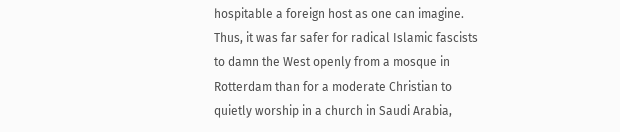hospitable a foreign host as one can imagine. Thus, it was far safer for radical Islamic fascists to damn the West openly from a mosque in Rotterdam than for a moderate Christian to quietly worship in a church in Saudi Arabia,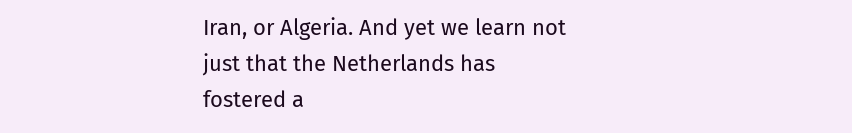Iran, or Algeria. And yet we learn not just that the Netherlands has fostered a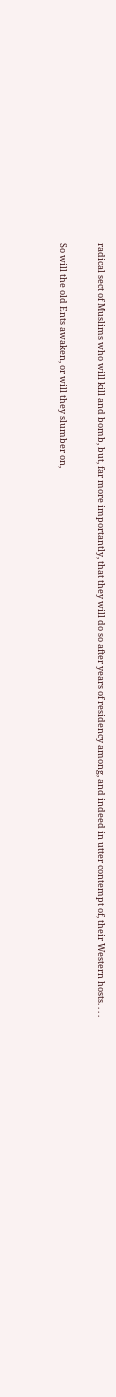radical sect of Muslims who will kill and bomb, but, far more importantly, that they will do so after years of residency among, and indeed in utter contempt of, their Western hosts. . . .

So will the old Ents awaken, or will they slumber on,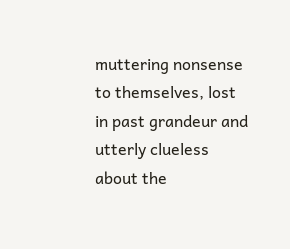muttering nonsense to themselves, lost in past grandeur and utterly clueless about the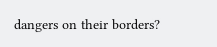dangers on their borders?